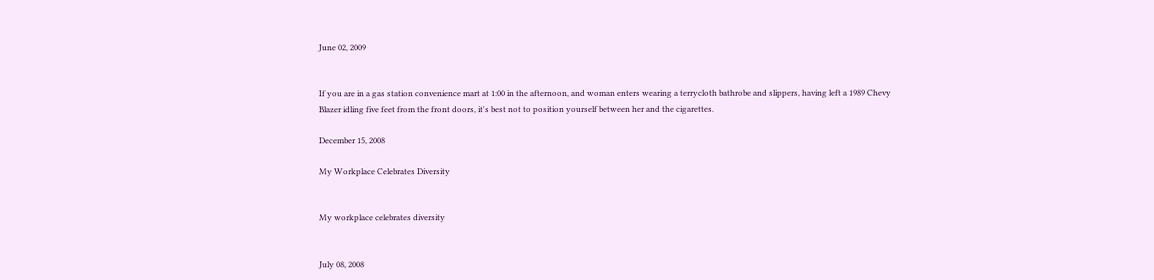June 02, 2009


If you are in a gas station convenience mart at 1:00 in the afternoon, and woman enters wearing a terrycloth bathrobe and slippers, having left a 1989 Chevy Blazer idling five feet from the front doors, it's best not to position yourself between her and the cigarettes.

December 15, 2008

My Workplace Celebrates Diversity


My workplace celebrates diversity


July 08, 2008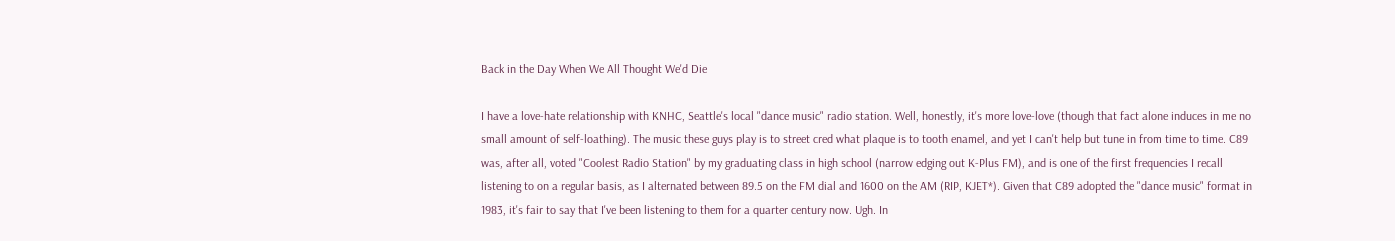Back in the Day When We All Thought We'd Die

I have a love-hate relationship with KNHC, Seattle's local "dance music" radio station. Well, honestly, it's more love-love (though that fact alone induces in me no small amount of self-loathing). The music these guys play is to street cred what plaque is to tooth enamel, and yet I can't help but tune in from time to time. C89 was, after all, voted "Coolest Radio Station" by my graduating class in high school (narrow edging out K-Plus FM), and is one of the first frequencies I recall listening to on a regular basis, as I alternated between 89.5 on the FM dial and 1600 on the AM (RIP, KJET*). Given that C89 adopted the "dance music" format in 1983, it's fair to say that I've been listening to them for a quarter century now. Ugh. In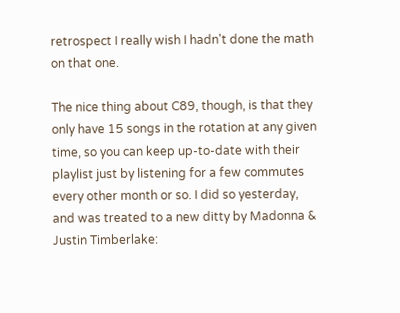retrospect I really wish I hadn't done the math on that one.

The nice thing about C89, though, is that they only have 15 songs in the rotation at any given time, so you can keep up-to-date with their playlist just by listening for a few commutes every other month or so. I did so yesterday, and was treated to a new ditty by Madonna & Justin Timberlake: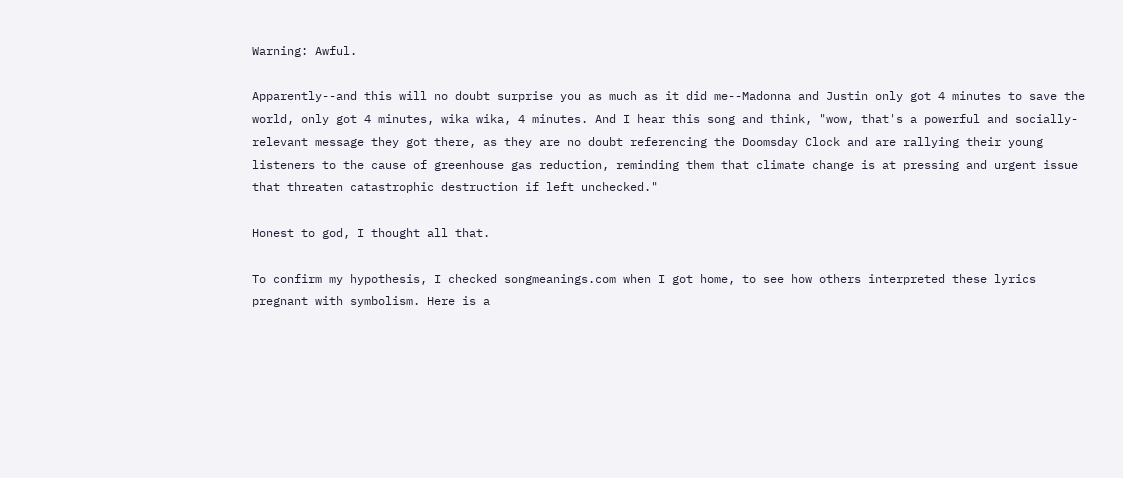Warning: Awful.

Apparently--and this will no doubt surprise you as much as it did me--Madonna and Justin only got 4 minutes to save the world, only got 4 minutes, wika wika, 4 minutes. And I hear this song and think, "wow, that's a powerful and socially-relevant message they got there, as they are no doubt referencing the Doomsday Clock and are rallying their young listeners to the cause of greenhouse gas reduction, reminding them that climate change is at pressing and urgent issue that threaten catastrophic destruction if left unchecked."

Honest to god, I thought all that.

To confirm my hypothesis, I checked songmeanings.com when I got home, to see how others interpreted these lyrics pregnant with symbolism. Here is a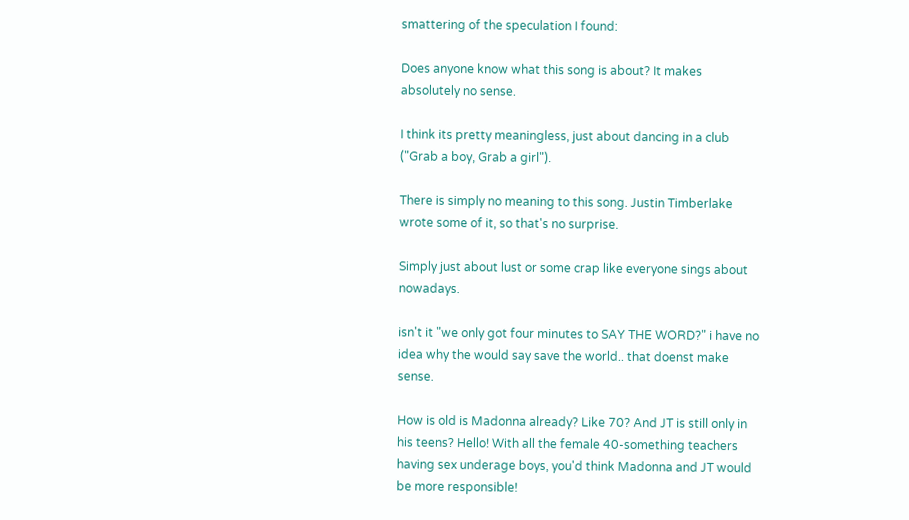smattering of the speculation I found:

Does anyone know what this song is about? It makes absolutely no sense.

I think its pretty meaningless, just about dancing in a club ("Grab a boy, Grab a girl").

There is simply no meaning to this song. Justin Timberlake wrote some of it, so that's no surprise.

Simply just about lust or some crap like everyone sings about nowadays.

isn't it "we only got four minutes to SAY THE WORD?" i have no idea why the would say save the world.. that doenst make sense.

How is old is Madonna already? Like 70? And JT is still only in his teens? Hello! With all the female 40-something teachers having sex underage boys, you'd think Madonna and JT would be more responsible!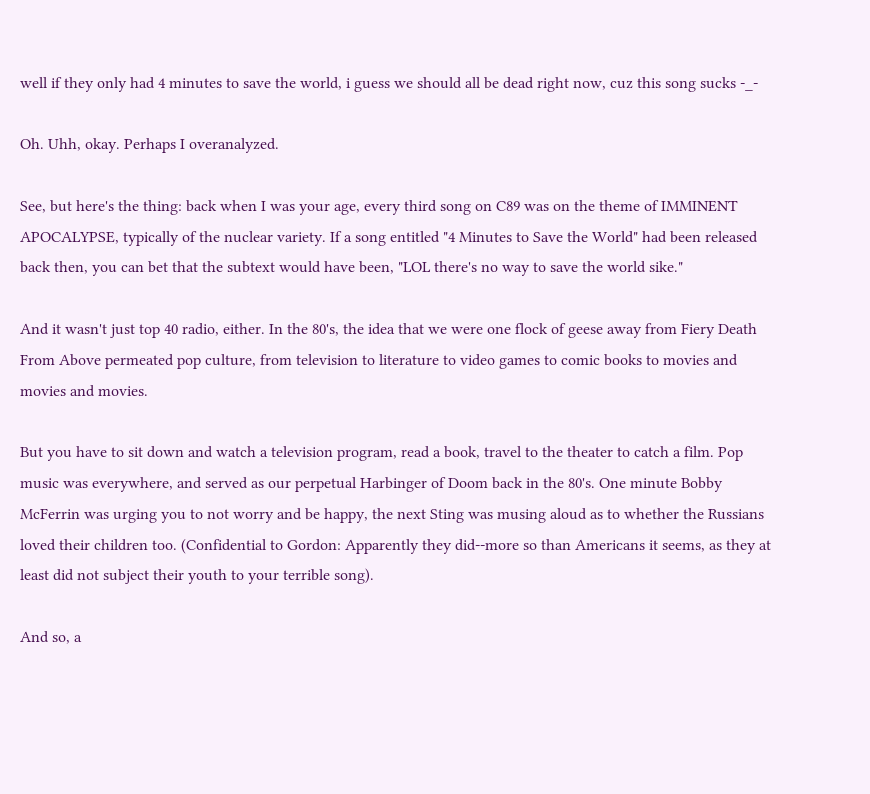well if they only had 4 minutes to save the world, i guess we should all be dead right now, cuz this song sucks -_-

Oh. Uhh, okay. Perhaps I overanalyzed.

See, but here's the thing: back when I was your age, every third song on C89 was on the theme of IMMINENT APOCALYPSE, typically of the nuclear variety. If a song entitled "4 Minutes to Save the World" had been released back then, you can bet that the subtext would have been, "LOL there's no way to save the world sike."

And it wasn't just top 40 radio, either. In the 80's, the idea that we were one flock of geese away from Fiery Death From Above permeated pop culture, from television to literature to video games to comic books to movies and movies and movies.

But you have to sit down and watch a television program, read a book, travel to the theater to catch a film. Pop music was everywhere, and served as our perpetual Harbinger of Doom back in the 80's. One minute Bobby McFerrin was urging you to not worry and be happy, the next Sting was musing aloud as to whether the Russians loved their children too. (Confidential to Gordon: Apparently they did--more so than Americans it seems, as they at least did not subject their youth to your terrible song).

And so, a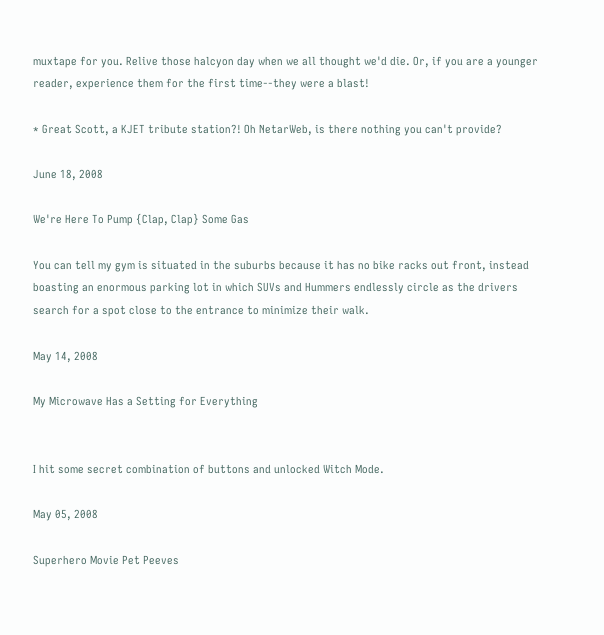muxtape for you. Relive those halcyon day when we all thought we'd die. Or, if you are a younger reader, experience them for the first time--they were a blast!

* Great Scott, a KJET tribute station?! Oh NetarWeb, is there nothing you can't provide?

June 18, 2008

We're Here To Pump {Clap, Clap} Some Gas

You can tell my gym is situated in the suburbs because it has no bike racks out front, instead boasting an enormous parking lot in which SUVs and Hummers endlessly circle as the drivers search for a spot close to the entrance to minimize their walk.

May 14, 2008

My Microwave Has a Setting for Everything


I hit some secret combination of buttons and unlocked Witch Mode.

May 05, 2008

Superhero Movie Pet Peeves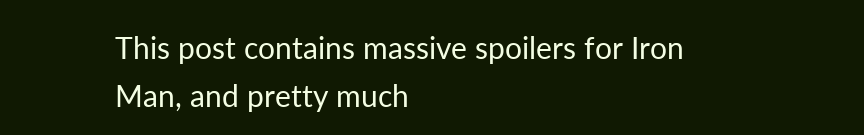This post contains massive spoilers for Iron Man, and pretty much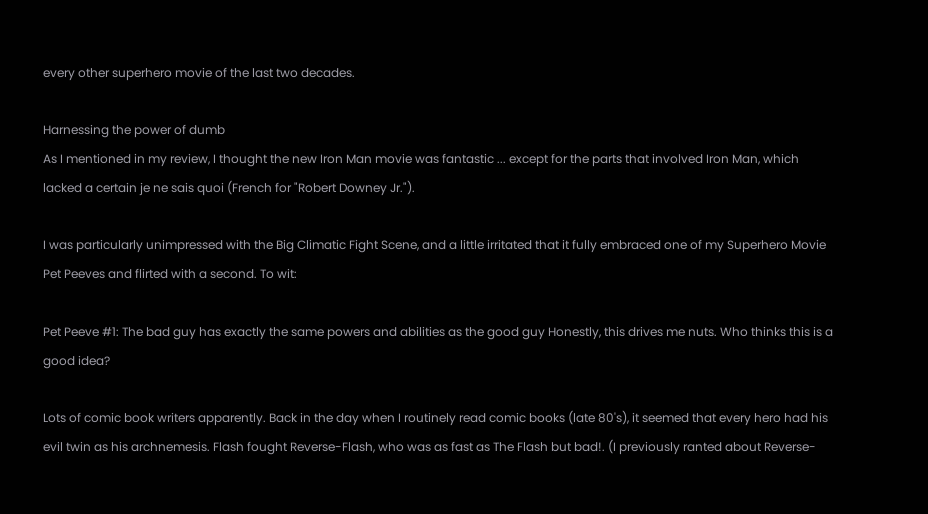every other superhero movie of the last two decades.

Harnessing the power of dumb
As I mentioned in my review, I thought the new Iron Man movie was fantastic ... except for the parts that involved Iron Man, which lacked a certain je ne sais quoi (French for "Robert Downey Jr.").

I was particularly unimpressed with the Big Climatic Fight Scene, and a little irritated that it fully embraced one of my Superhero Movie Pet Peeves and flirted with a second. To wit:

Pet Peeve #1: The bad guy has exactly the same powers and abilities as the good guy Honestly, this drives me nuts. Who thinks this is a good idea?

Lots of comic book writers apparently. Back in the day when I routinely read comic books (late 80's), it seemed that every hero had his evil twin as his archnemesis. Flash fought Reverse-Flash, who was as fast as The Flash but bad!. (I previously ranted about Reverse-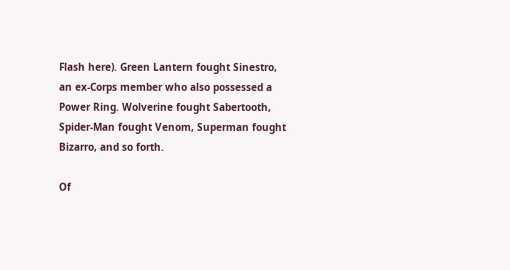Flash here). Green Lantern fought Sinestro, an ex-Corps member who also possessed a Power Ring. Wolverine fought Sabertooth, Spider-Man fought Venom, Superman fought Bizarro, and so forth.

Of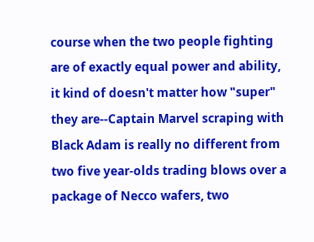course when the two people fighting are of exactly equal power and ability, it kind of doesn't matter how "super" they are--Captain Marvel scraping with Black Adam is really no different from two five year-olds trading blows over a package of Necco wafers, two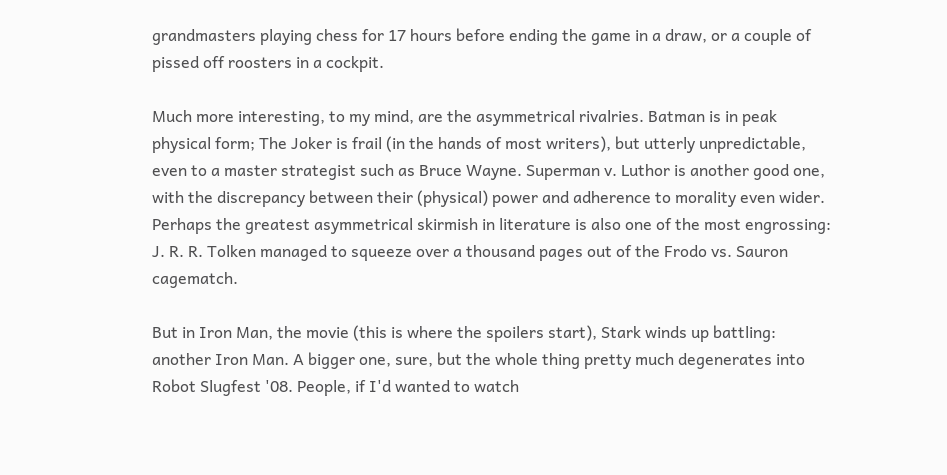grandmasters playing chess for 17 hours before ending the game in a draw, or a couple of pissed off roosters in a cockpit.

Much more interesting, to my mind, are the asymmetrical rivalries. Batman is in peak physical form; The Joker is frail (in the hands of most writers), but utterly unpredictable, even to a master strategist such as Bruce Wayne. Superman v. Luthor is another good one, with the discrepancy between their (physical) power and adherence to morality even wider. Perhaps the greatest asymmetrical skirmish in literature is also one of the most engrossing: J. R. R. Tolken managed to squeeze over a thousand pages out of the Frodo vs. Sauron cagematch.

But in Iron Man, the movie (this is where the spoilers start), Stark winds up battling: another Iron Man. A bigger one, sure, but the whole thing pretty much degenerates into Robot Slugfest '08. People, if I'd wanted to watch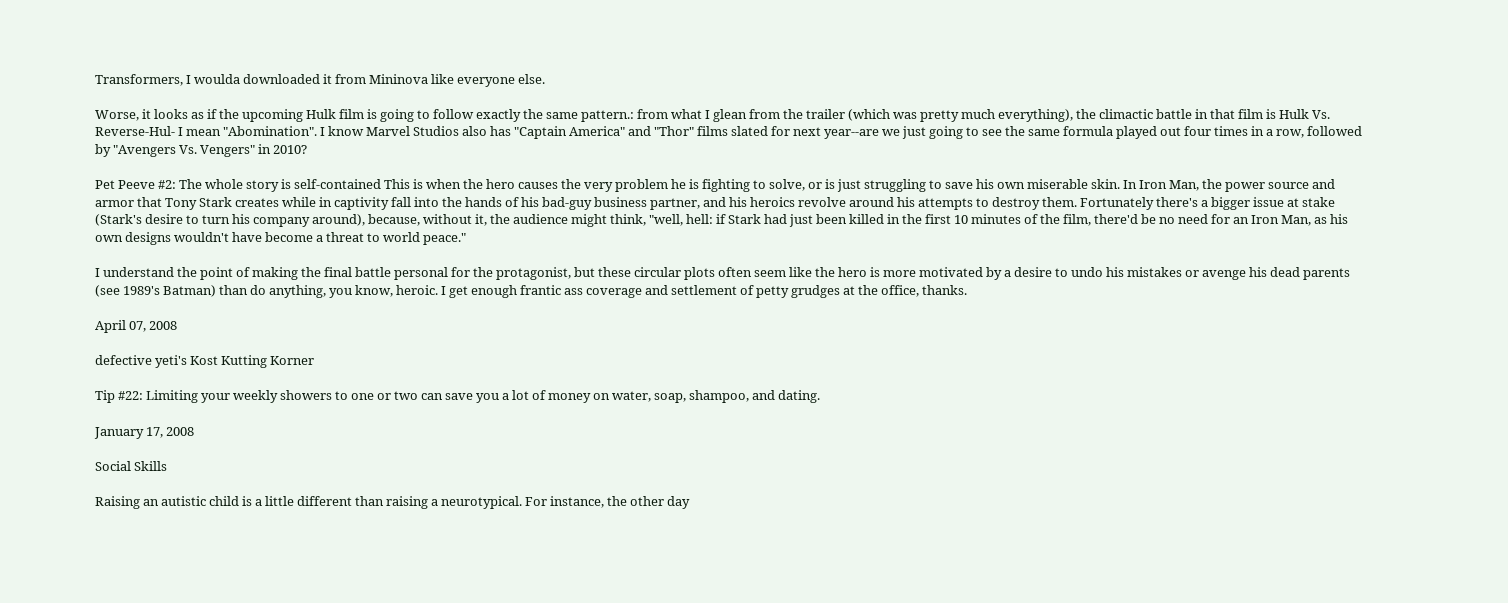Transformers, I woulda downloaded it from Mininova like everyone else.

Worse, it looks as if the upcoming Hulk film is going to follow exactly the same pattern.: from what I glean from the trailer (which was pretty much everything), the climactic battle in that film is Hulk Vs. Reverse-Hul- I mean "Abomination". I know Marvel Studios also has "Captain America" and "Thor" films slated for next year--are we just going to see the same formula played out four times in a row, followed by "Avengers Vs. Vengers" in 2010?

Pet Peeve #2: The whole story is self-contained This is when the hero causes the very problem he is fighting to solve, or is just struggling to save his own miserable skin. In Iron Man, the power source and armor that Tony Stark creates while in captivity fall into the hands of his bad-guy business partner, and his heroics revolve around his attempts to destroy them. Fortunately there's a bigger issue at stake (Stark's desire to turn his company around), because, without it, the audience might think, "well, hell: if Stark had just been killed in the first 10 minutes of the film, there'd be no need for an Iron Man, as his own designs wouldn't have become a threat to world peace."

I understand the point of making the final battle personal for the protagonist, but these circular plots often seem like the hero is more motivated by a desire to undo his mistakes or avenge his dead parents (see 1989's Batman) than do anything, you know, heroic. I get enough frantic ass coverage and settlement of petty grudges at the office, thanks.

April 07, 2008

defective yeti's Kost Kutting Korner

Tip #22: Limiting your weekly showers to one or two can save you a lot of money on water, soap, shampoo, and dating.

January 17, 2008

Social Skills

Raising an autistic child is a little different than raising a neurotypical. For instance, the other day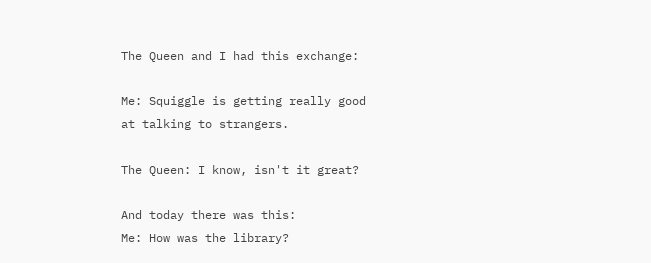The Queen and I had this exchange:

Me: Squiggle is getting really good at talking to strangers.

The Queen: I know, isn't it great?

And today there was this:
Me: How was the library?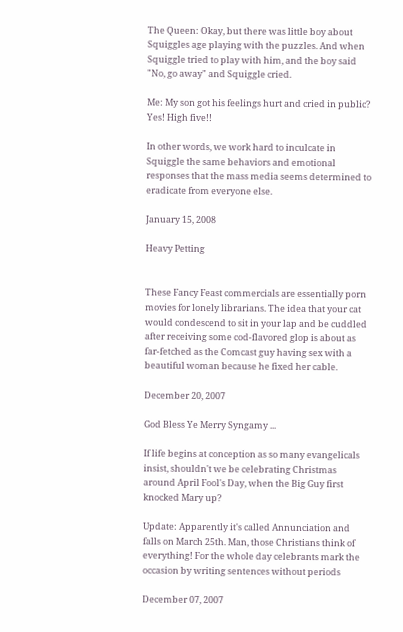The Queen: Okay, but there was little boy about Squiggles age playing with the puzzles. And when Squiggle tried to play with him, and the boy said "No, go away" and Squiggle cried.

Me: My son got his feelings hurt and cried in public? Yes! High five!!

In other words, we work hard to inculcate in Squiggle the same behaviors and emotional responses that the mass media seems determined to eradicate from everyone else.

January 15, 2008

Heavy Petting


These Fancy Feast commercials are essentially porn movies for lonely librarians. The idea that your cat would condescend to sit in your lap and be cuddled after receiving some cod-flavored glop is about as far-fetched as the Comcast guy having sex with a beautiful woman because he fixed her cable.

December 20, 2007

God Bless Ye Merry Syngamy ...

If life begins at conception as so many evangelicals insist, shouldn't we be celebrating Christmas around April Fool's Day, when the Big Guy first knocked Mary up?

Update: Apparently it's called Annunciation and falls on March 25th. Man, those Christians think of everything! For the whole day celebrants mark the occasion by writing sentences without periods

December 07, 2007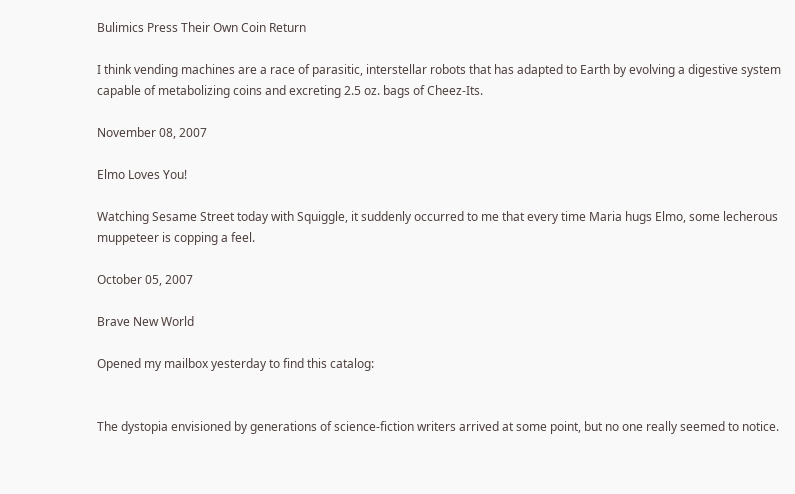Bulimics Press Their Own Coin Return

I think vending machines are a race of parasitic, interstellar robots that has adapted to Earth by evolving a digestive system capable of metabolizing coins and excreting 2.5 oz. bags of Cheez-Its.

November 08, 2007

Elmo Loves You!

Watching Sesame Street today with Squiggle, it suddenly occurred to me that every time Maria hugs Elmo, some lecherous muppeteer is copping a feel.

October 05, 2007

Brave New World

Opened my mailbox yesterday to find this catalog:


The dystopia envisioned by generations of science-fiction writers arrived at some point, but no one really seemed to notice.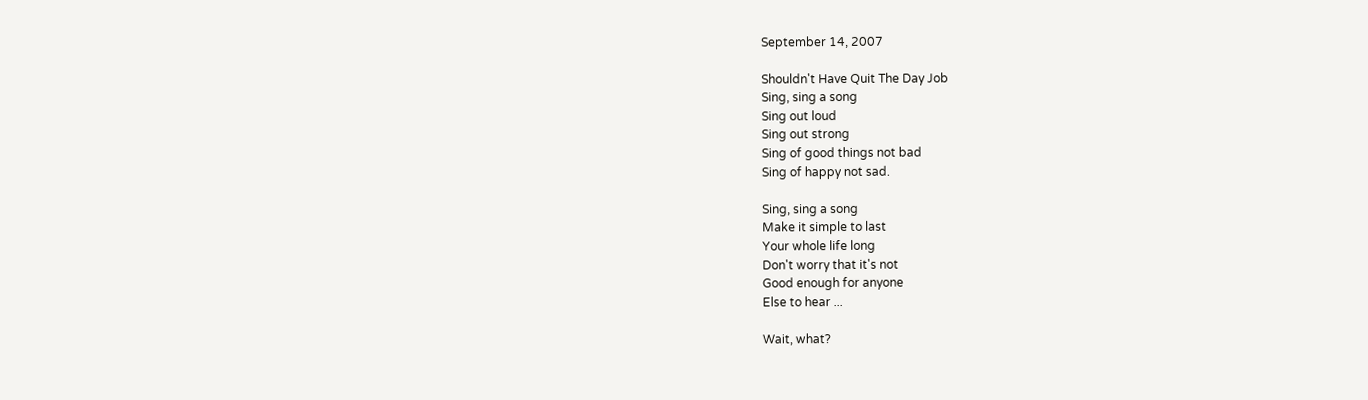September 14, 2007

Shouldn't Have Quit The Day Job
Sing, sing a song
Sing out loud
Sing out strong
Sing of good things not bad
Sing of happy not sad.

Sing, sing a song
Make it simple to last
Your whole life long
Don't worry that it's not
Good enough for anyone
Else to hear ...

Wait, what?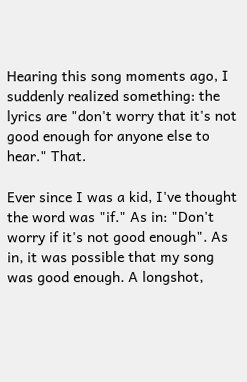Hearing this song moments ago, I suddenly realized something: the lyrics are "don't worry that it's not good enough for anyone else to hear." That.

Ever since I was a kid, I've thought the word was "if." As in: "Don't worry if it's not good enough". As in, it was possible that my song was good enough. A longshot,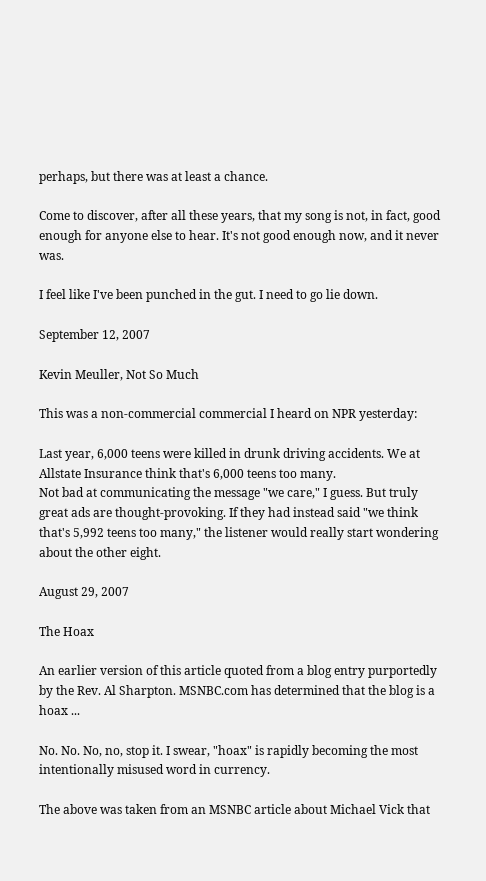perhaps, but there was at least a chance.

Come to discover, after all these years, that my song is not, in fact, good enough for anyone else to hear. It's not good enough now, and it never was.

I feel like I've been punched in the gut. I need to go lie down.

September 12, 2007

Kevin Meuller, Not So Much

This was a non-commercial commercial I heard on NPR yesterday:

Last year, 6,000 teens were killed in drunk driving accidents. We at Allstate Insurance think that's 6,000 teens too many.
Not bad at communicating the message "we care," I guess. But truly great ads are thought-provoking. If they had instead said "we think that's 5,992 teens too many," the listener would really start wondering about the other eight.

August 29, 2007

The Hoax

An earlier version of this article quoted from a blog entry purportedly by the Rev. Al Sharpton. MSNBC.com has determined that the blog is a hoax ...

No. No. No, no, stop it. I swear, "hoax" is rapidly becoming the most intentionally misused word in currency.

The above was taken from an MSNBC article about Michael Vick that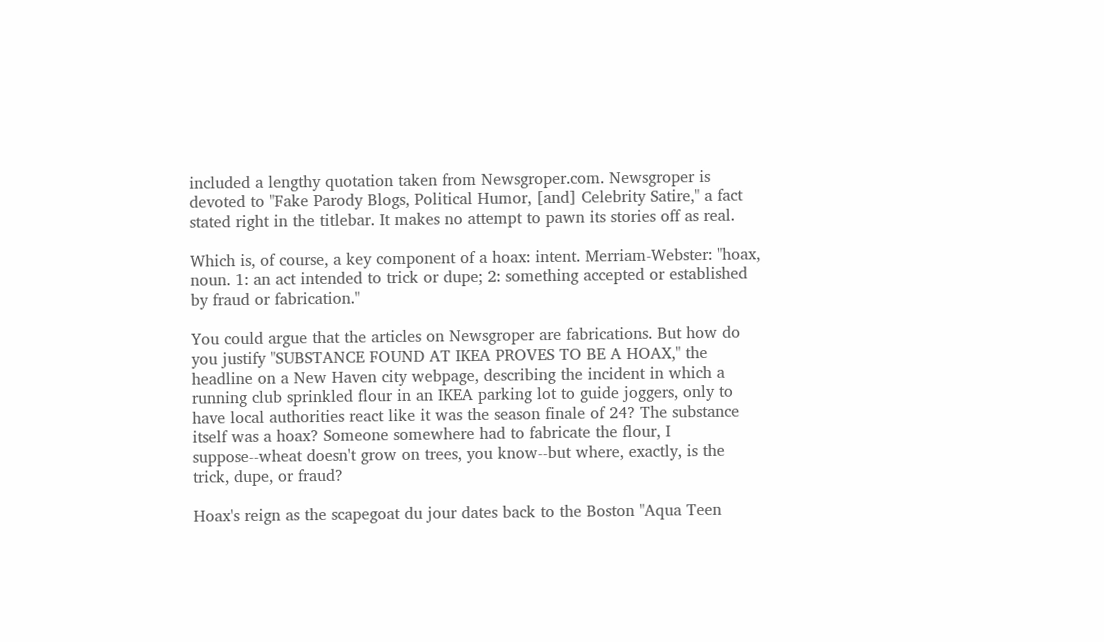included a lengthy quotation taken from Newsgroper.com. Newsgroper is devoted to "Fake Parody Blogs, Political Humor, [and] Celebrity Satire," a fact stated right in the titlebar. It makes no attempt to pawn its stories off as real.

Which is, of course, a key component of a hoax: intent. Merriam-Webster: "hoax, noun. 1: an act intended to trick or dupe; 2: something accepted or established by fraud or fabrication."

You could argue that the articles on Newsgroper are fabrications. But how do you justify "SUBSTANCE FOUND AT IKEA PROVES TO BE A HOAX," the headline on a New Haven city webpage, describing the incident in which a running club sprinkled flour in an IKEA parking lot to guide joggers, only to have local authorities react like it was the season finale of 24? The substance itself was a hoax? Someone somewhere had to fabricate the flour, I suppose--wheat doesn't grow on trees, you know--but where, exactly, is the trick, dupe, or fraud?

Hoax's reign as the scapegoat du jour dates back to the Boston "Aqua Teen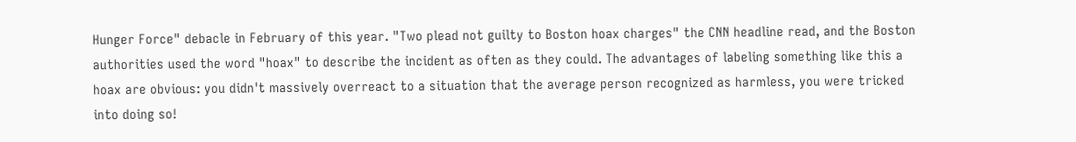Hunger Force" debacle in February of this year. "Two plead not guilty to Boston hoax charges" the CNN headline read, and the Boston authorities used the word "hoax" to describe the incident as often as they could. The advantages of labeling something like this a hoax are obvious: you didn't massively overreact to a situation that the average person recognized as harmless, you were tricked into doing so!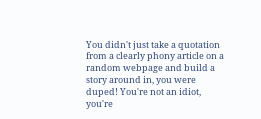You didn't just take a quotation from a clearly phony article on a random webpage and build a story around in, you were duped! You're not an idiot, you're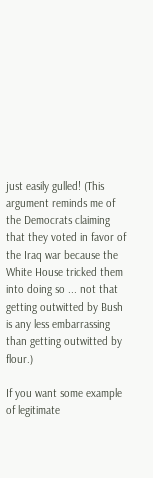just easily gulled! (This argument reminds me of the Democrats claiming that they voted in favor of the Iraq war because the White House tricked them into doing so ... not that getting outwitted by Bush is any less embarrassing than getting outwitted by flour.)

If you want some example of legitimate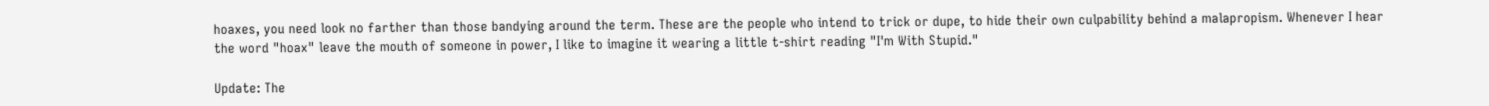hoaxes, you need look no farther than those bandying around the term. These are the people who intend to trick or dupe, to hide their own culpability behind a malapropism. Whenever I hear the word "hoax" leave the mouth of someone in power, I like to imagine it wearing a little t-shirt reading "I'm With Stupid."

Update: The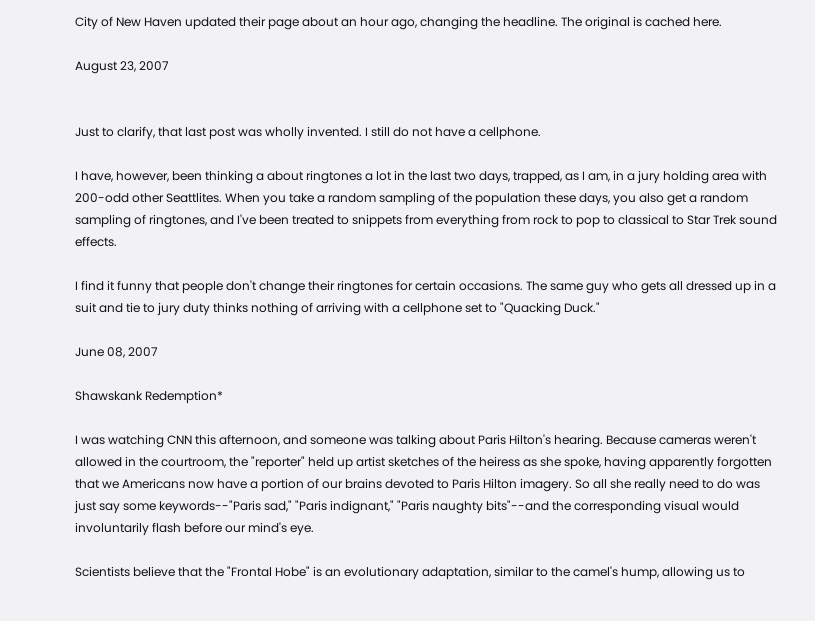City of New Haven updated their page about an hour ago, changing the headline. The original is cached here.

August 23, 2007


Just to clarify, that last post was wholly invented. I still do not have a cellphone.

I have, however, been thinking a about ringtones a lot in the last two days, trapped, as I am, in a jury holding area with 200-odd other Seattlites. When you take a random sampling of the population these days, you also get a random sampling of ringtones, and I've been treated to snippets from everything from rock to pop to classical to Star Trek sound effects.

I find it funny that people don't change their ringtones for certain occasions. The same guy who gets all dressed up in a suit and tie to jury duty thinks nothing of arriving with a cellphone set to "Quacking Duck."

June 08, 2007

Shawskank Redemption*

I was watching CNN this afternoon, and someone was talking about Paris Hilton's hearing. Because cameras weren't allowed in the courtroom, the "reporter" held up artist sketches of the heiress as she spoke, having apparently forgotten that we Americans now have a portion of our brains devoted to Paris Hilton imagery. So all she really need to do was just say some keywords--"Paris sad," "Paris indignant," "Paris naughty bits"--and the corresponding visual would involuntarily flash before our mind's eye.

Scientists believe that the "Frontal Hobe" is an evolutionary adaptation, similar to the camel's hump, allowing us to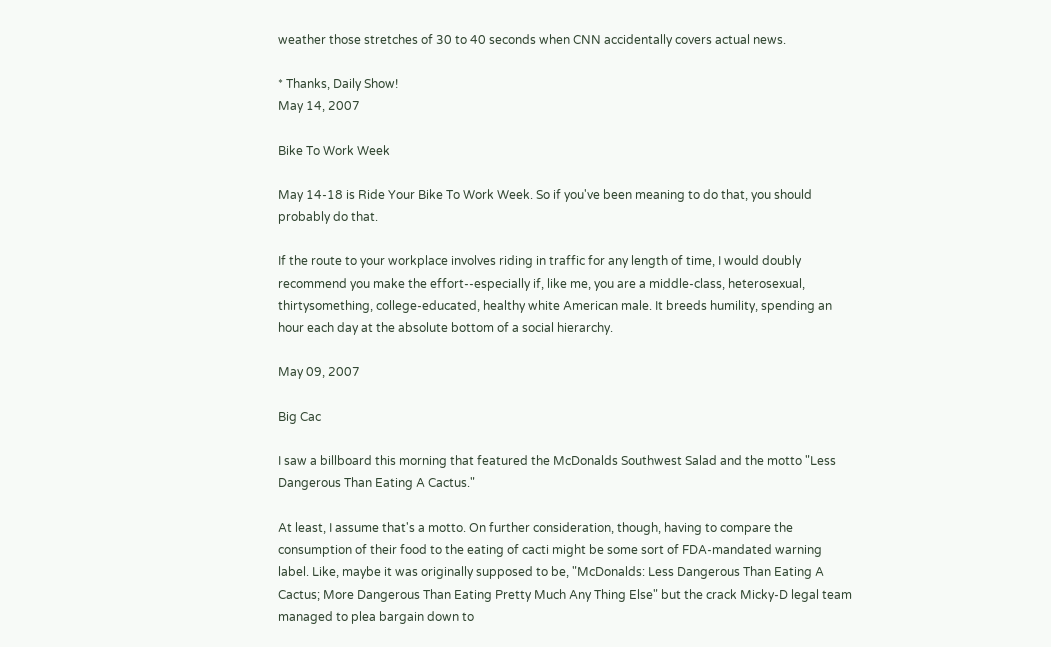weather those stretches of 30 to 40 seconds when CNN accidentally covers actual news.

* Thanks, Daily Show!
May 14, 2007

Bike To Work Week

May 14-18 is Ride Your Bike To Work Week. So if you've been meaning to do that, you should probably do that.

If the route to your workplace involves riding in traffic for any length of time, I would doubly recommend you make the effort--especially if, like me, you are a middle-class, heterosexual, thirtysomething, college-educated, healthy white American male. It breeds humility, spending an hour each day at the absolute bottom of a social hierarchy.

May 09, 2007

Big Cac

I saw a billboard this morning that featured the McDonalds Southwest Salad and the motto "Less Dangerous Than Eating A Cactus."

At least, I assume that's a motto. On further consideration, though, having to compare the consumption of their food to the eating of cacti might be some sort of FDA-mandated warning label. Like, maybe it was originally supposed to be, "McDonalds: Less Dangerous Than Eating A Cactus; More Dangerous Than Eating Pretty Much Any Thing Else" but the crack Micky-D legal team managed to plea bargain down to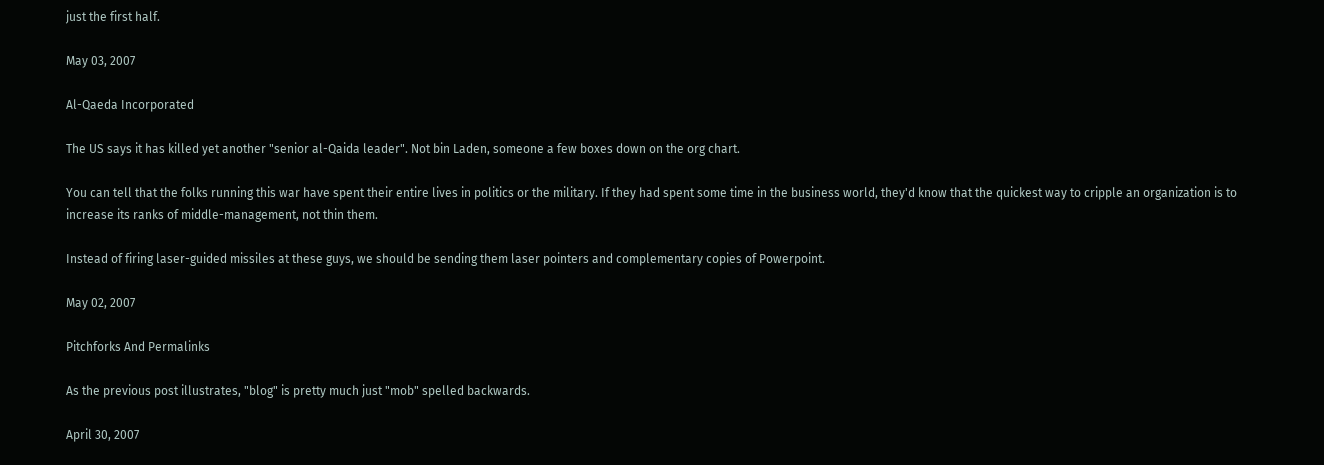just the first half.

May 03, 2007

Al-Qaeda Incorporated

The US says it has killed yet another "senior al-Qaida leader". Not bin Laden, someone a few boxes down on the org chart.

You can tell that the folks running this war have spent their entire lives in politics or the military. If they had spent some time in the business world, they'd know that the quickest way to cripple an organization is to increase its ranks of middle-management, not thin them.

Instead of firing laser-guided missiles at these guys, we should be sending them laser pointers and complementary copies of Powerpoint.

May 02, 2007

Pitchforks And Permalinks

As the previous post illustrates, "blog" is pretty much just "mob" spelled backwards.

April 30, 2007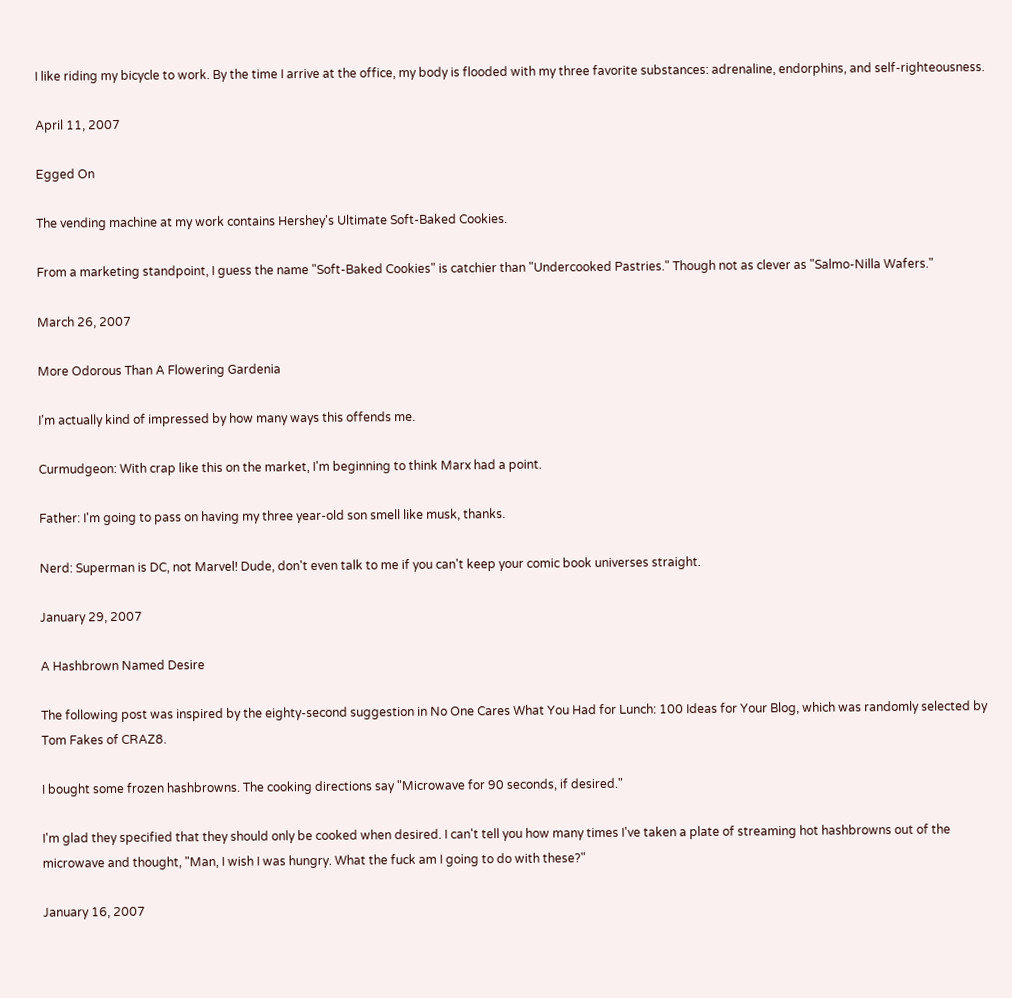I like riding my bicycle to work. By the time I arrive at the office, my body is flooded with my three favorite substances: adrenaline, endorphins, and self-righteousness.

April 11, 2007

Egged On

The vending machine at my work contains Hershey's Ultimate Soft-Baked Cookies.

From a marketing standpoint, I guess the name "Soft-Baked Cookies" is catchier than "Undercooked Pastries." Though not as clever as "Salmo-Nilla Wafers."

March 26, 2007

More Odorous Than A Flowering Gardenia

I'm actually kind of impressed by how many ways this offends me.

Curmudgeon: With crap like this on the market, I'm beginning to think Marx had a point.

Father: I'm going to pass on having my three year-old son smell like musk, thanks.

Nerd: Superman is DC, not Marvel! Dude, don't even talk to me if you can't keep your comic book universes straight.

January 29, 2007

A Hashbrown Named Desire

The following post was inspired by the eighty-second suggestion in No One Cares What You Had for Lunch: 100 Ideas for Your Blog, which was randomly selected by Tom Fakes of CRAZ8.

I bought some frozen hashbrowns. The cooking directions say "Microwave for 90 seconds, if desired."

I'm glad they specified that they should only be cooked when desired. I can't tell you how many times I've taken a plate of streaming hot hashbrowns out of the microwave and thought, "Man, I wish I was hungry. What the fuck am I going to do with these?"

January 16, 2007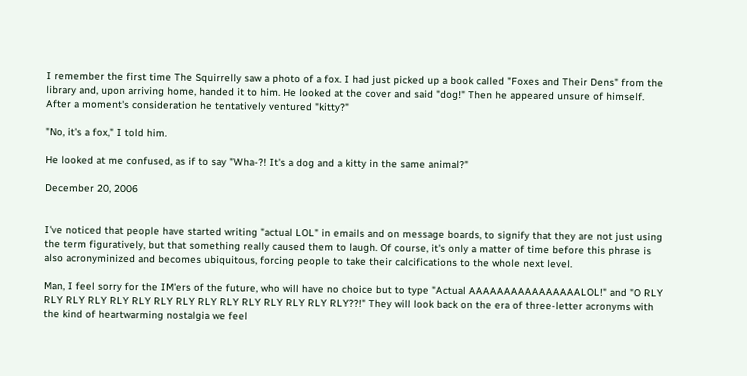I remember the first time The Squirrelly saw a photo of a fox. I had just picked up a book called "Foxes and Their Dens" from the library and, upon arriving home, handed it to him. He looked at the cover and said "dog!" Then he appeared unsure of himself. After a moment's consideration he tentatively ventured "kitty?"

"No, it's a fox," I told him.

He looked at me confused, as if to say "Wha-?! It's a dog and a kitty in the same animal?"

December 20, 2006


I've noticed that people have started writing "actual LOL" in emails and on message boards, to signify that they are not just using the term figuratively, but that something really caused them to laugh. Of course, it's only a matter of time before this phrase is also acronyminized and becomes ubiquitous, forcing people to take their calcifications to the whole next level.

Man, I feel sorry for the IM'ers of the future, who will have no choice but to type "Actual AAAAAAAAAAAAAAAALOL!" and "O RLY RLY RLY RLY RLY RLY RLY RLY RLY RLY RLY RLY RLY RLY RLY??!" They will look back on the era of three-letter acronyms with the kind of heartwarming nostalgia we feel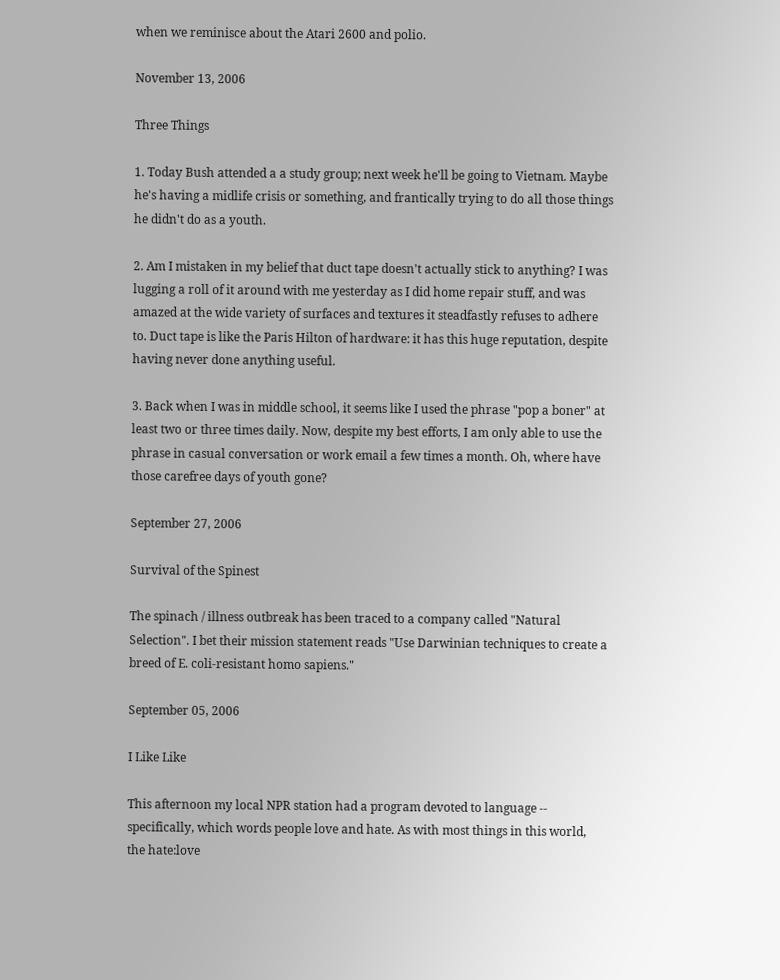when we reminisce about the Atari 2600 and polio.

November 13, 2006

Three Things

1. Today Bush attended a a study group; next week he'll be going to Vietnam. Maybe he's having a midlife crisis or something, and frantically trying to do all those things he didn't do as a youth.

2. Am I mistaken in my belief that duct tape doesn't actually stick to anything? I was lugging a roll of it around with me yesterday as I did home repair stuff, and was amazed at the wide variety of surfaces and textures it steadfastly refuses to adhere to. Duct tape is like the Paris Hilton of hardware: it has this huge reputation, despite having never done anything useful.

3. Back when I was in middle school, it seems like I used the phrase "pop a boner" at least two or three times daily. Now, despite my best efforts, I am only able to use the phrase in casual conversation or work email a few times a month. Oh, where have those carefree days of youth gone?

September 27, 2006

Survival of the Spinest

The spinach / illness outbreak has been traced to a company called "Natural Selection". I bet their mission statement reads "Use Darwinian techniques to create a breed of E. coli-resistant homo sapiens."

September 05, 2006

I Like Like

This afternoon my local NPR station had a program devoted to language -- specifically, which words people love and hate. As with most things in this world, the hate:love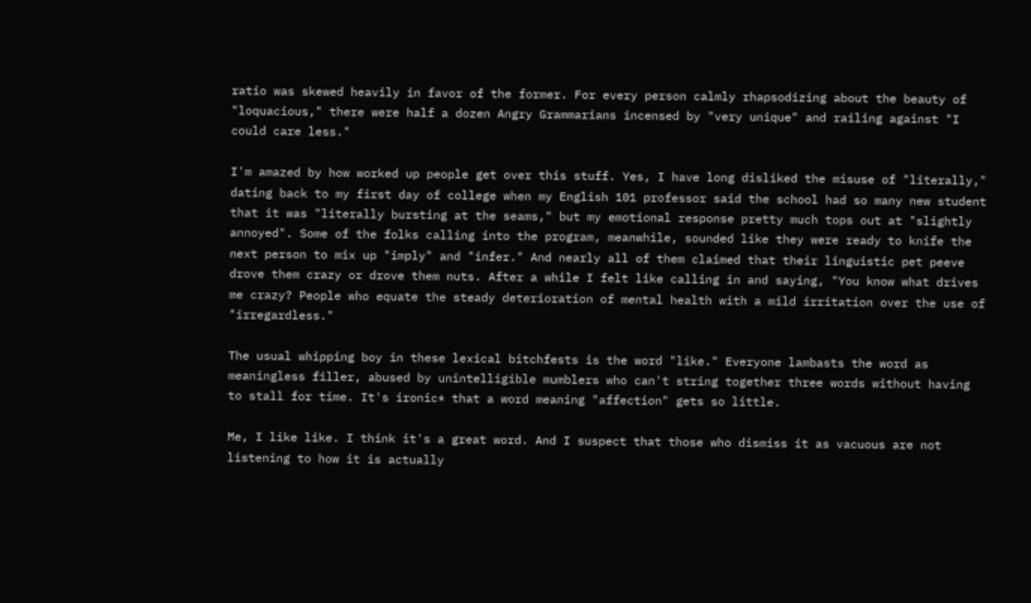ratio was skewed heavily in favor of the former. For every person calmly rhapsodizing about the beauty of "loquacious," there were half a dozen Angry Grammarians incensed by "very unique" and railing against "I could care less."

I'm amazed by how worked up people get over this stuff. Yes, I have long disliked the misuse of "literally," dating back to my first day of college when my English 101 professor said the school had so many new student that it was "literally bursting at the seams," but my emotional response pretty much tops out at "slightly annoyed". Some of the folks calling into the program, meanwhile, sounded like they were ready to knife the next person to mix up "imply" and "infer." And nearly all of them claimed that their linguistic pet peeve drove them crazy or drove them nuts. After a while I felt like calling in and saying, "You know what drives me crazy? People who equate the steady deterioration of mental health with a mild irritation over the use of "irregardless."

The usual whipping boy in these lexical bitchfests is the word "like." Everyone lambasts the word as meaningless filler, abused by unintelligible mumblers who can't string together three words without having to stall for time. It's ironic* that a word meaning "affection" gets so little.

Me, I like like. I think it's a great word. And I suspect that those who dismiss it as vacuous are not listening to how it is actually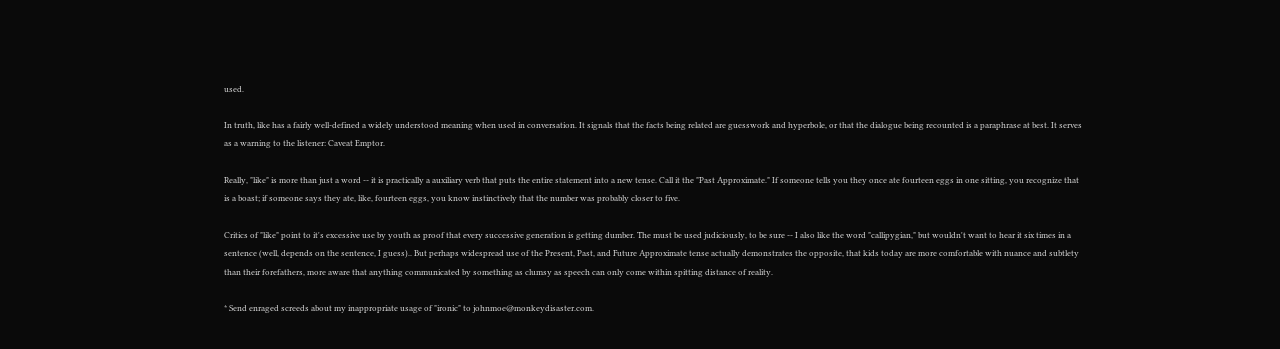used.

In truth, like has a fairly well-defined a widely understood meaning when used in conversation. It signals that the facts being related are guesswork and hyperbole, or that the dialogue being recounted is a paraphrase at best. It serves as a warning to the listener: Caveat Emptor.

Really, "like" is more than just a word -- it is practically a auxiliary verb that puts the entire statement into a new tense. Call it the "Past Approximate." If someone tells you they once ate fourteen eggs in one sitting, you recognize that is a boast; if someone says they ate, like, fourteen eggs, you know instinctively that the number was probably closer to five.

Critics of "like" point to it's excessive use by youth as proof that every successive generation is getting dumber. The must be used judiciously, to be sure -- I also like the word "callipygian," but wouldn't want to hear it six times in a sentence (well, depends on the sentence, I guess).. But perhaps widespread use of the Present, Past, and Future Approximate tense actually demonstrates the opposite, that kids today are more comfortable with nuance and subtlety than their forefathers, more aware that anything communicated by something as clumsy as speech can only come within spitting distance of reality.

* Send enraged screeds about my inappropriate usage of "ironic" to johnmoe@monkeydisaster.com.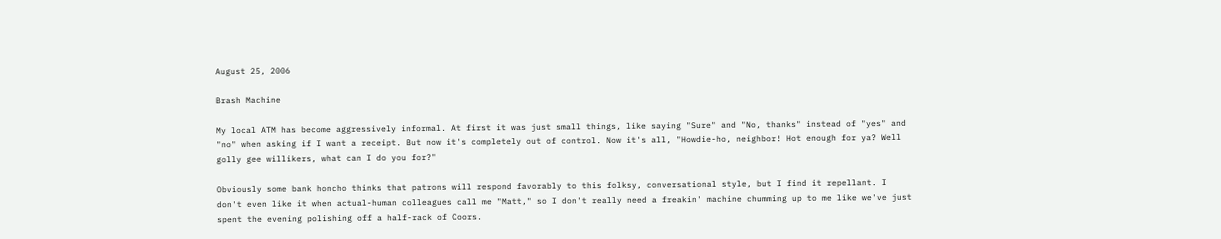August 25, 2006

Brash Machine

My local ATM has become aggressively informal. At first it was just small things, like saying "Sure" and "No, thanks" instead of "yes" and "no" when asking if I want a receipt. But now it's completely out of control. Now it's all, "Howdie-ho, neighbor! Hot enough for ya? Well golly gee willikers, what can I do you for?"

Obviously some bank honcho thinks that patrons will respond favorably to this folksy, conversational style, but I find it repellant. I don't even like it when actual-human colleagues call me "Matt," so I don't really need a freakin' machine chumming up to me like we've just spent the evening polishing off a half-rack of Coors.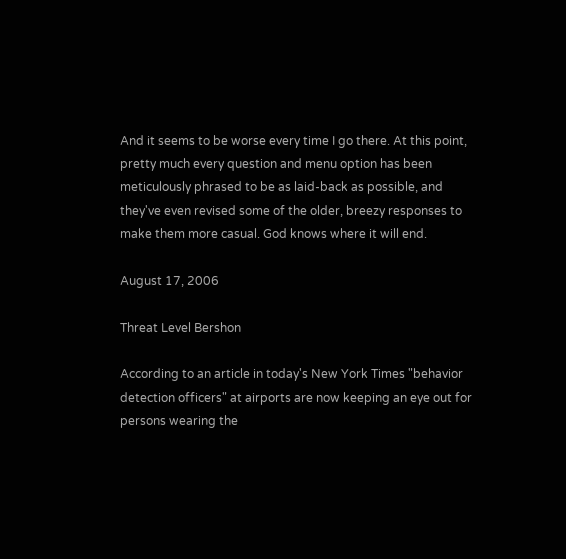And it seems to be worse every time I go there. At this point, pretty much every question and menu option has been meticulously phrased to be as laid-back as possible, and they've even revised some of the older, breezy responses to make them more casual. God knows where it will end.

August 17, 2006

Threat Level Bershon

According to an article in today's New York Times "behavior detection officers" at airports are now keeping an eye out for persons wearing the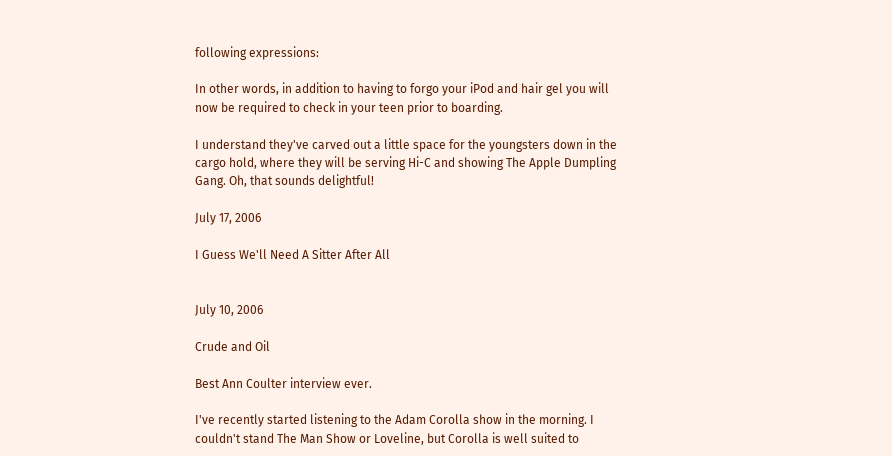following expressions:

In other words, in addition to having to forgo your iPod and hair gel you will now be required to check in your teen prior to boarding.

I understand they've carved out a little space for the youngsters down in the cargo hold, where they will be serving Hi-C and showing The Apple Dumpling Gang. Oh, that sounds delightful!

July 17, 2006

I Guess We'll Need A Sitter After All


July 10, 2006

Crude and Oil

Best Ann Coulter interview ever.

I've recently started listening to the Adam Corolla show in the morning. I couldn't stand The Man Show or Loveline, but Corolla is well suited to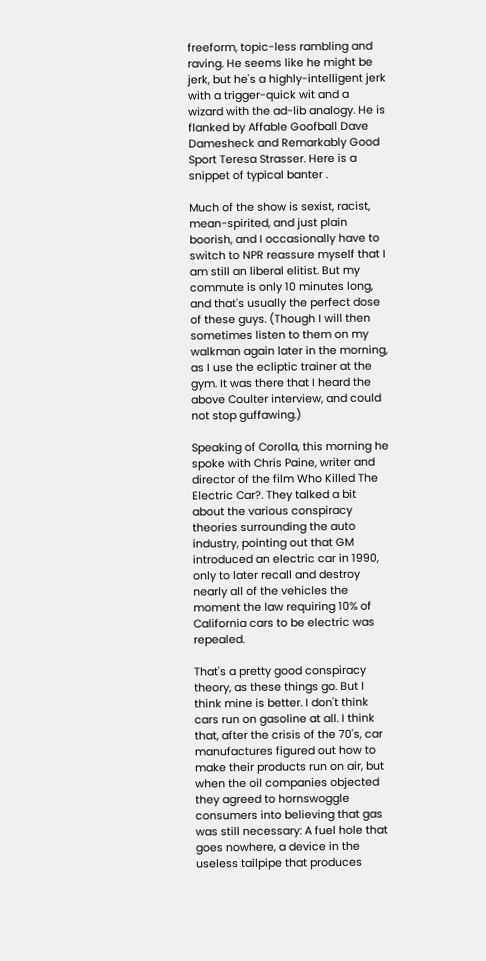freeform, topic-less rambling and raving. He seems like he might be jerk, but he's a highly-intelligent jerk with a trigger-quick wit and a wizard with the ad-lib analogy. He is flanked by Affable Goofball Dave Damesheck and Remarkably Good Sport Teresa Strasser. Here is a snippet of typical banter .

Much of the show is sexist, racist, mean-spirited, and just plain boorish, and I occasionally have to switch to NPR reassure myself that I am still an liberal elitist. But my commute is only 10 minutes long, and that's usually the perfect dose of these guys. (Though I will then sometimes listen to them on my walkman again later in the morning, as I use the ecliptic trainer at the gym. It was there that I heard the above Coulter interview, and could not stop guffawing.)

Speaking of Corolla, this morning he spoke with Chris Paine, writer and director of the film Who Killed The Electric Car?. They talked a bit about the various conspiracy theories surrounding the auto industry, pointing out that GM introduced an electric car in 1990, only to later recall and destroy nearly all of the vehicles the moment the law requiring 10% of California cars to be electric was repealed.

That's a pretty good conspiracy theory, as these things go. But I think mine is better. I don't think cars run on gasoline at all. I think that, after the crisis of the 70's, car manufactures figured out how to make their products run on air, but when the oil companies objected they agreed to hornswoggle consumers into believing that gas was still necessary: A fuel hole that goes nowhere, a device in the useless tailpipe that produces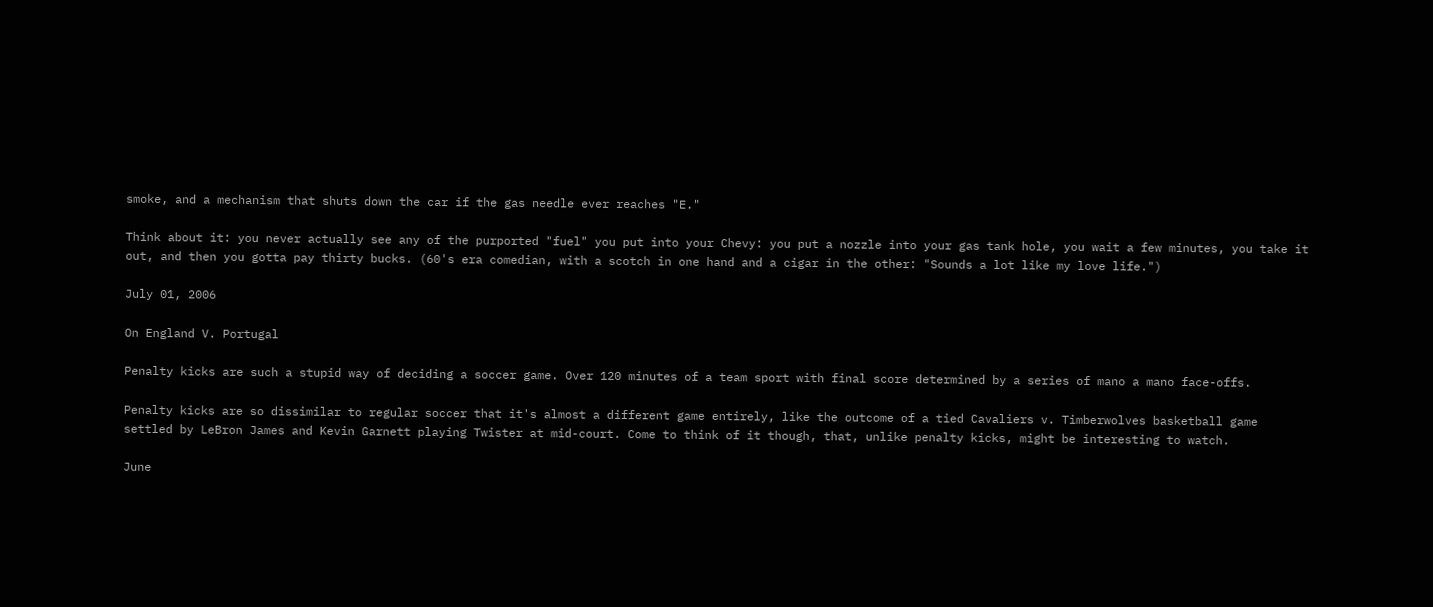smoke, and a mechanism that shuts down the car if the gas needle ever reaches "E."

Think about it: you never actually see any of the purported "fuel" you put into your Chevy: you put a nozzle into your gas tank hole, you wait a few minutes, you take it out, and then you gotta pay thirty bucks. (60's era comedian, with a scotch in one hand and a cigar in the other: "Sounds a lot like my love life.")

July 01, 2006

On England V. Portugal

Penalty kicks are such a stupid way of deciding a soccer game. Over 120 minutes of a team sport with final score determined by a series of mano a mano face-offs.

Penalty kicks are so dissimilar to regular soccer that it's almost a different game entirely, like the outcome of a tied Cavaliers v. Timberwolves basketball game settled by LeBron James and Kevin Garnett playing Twister at mid-court. Come to think of it though, that, unlike penalty kicks, might be interesting to watch.

June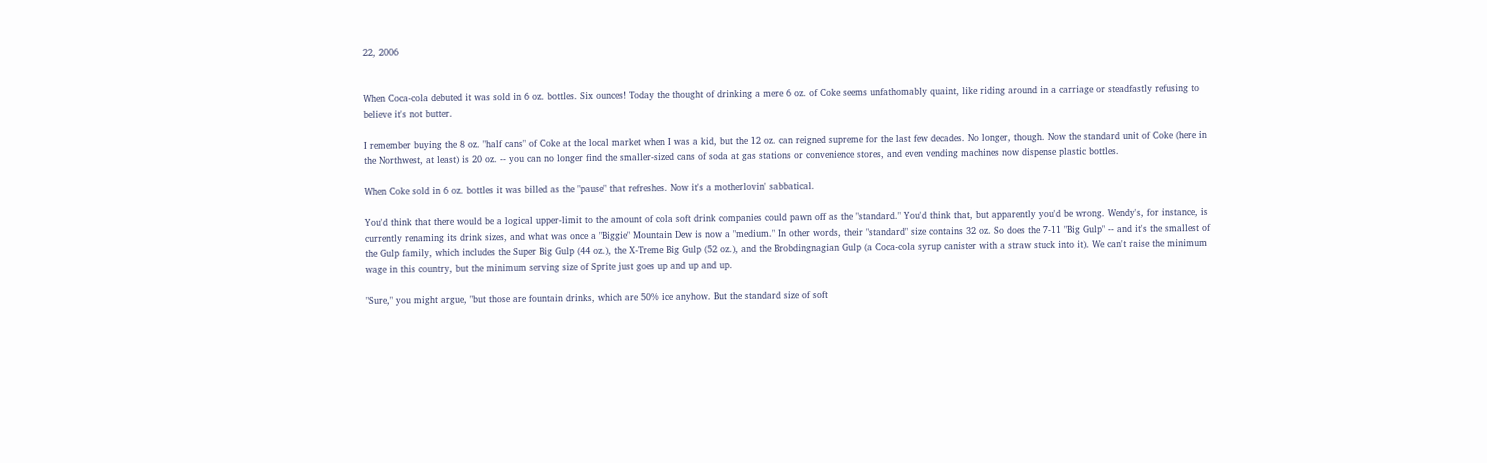22, 2006


When Coca-cola debuted it was sold in 6 oz. bottles. Six ounces! Today the thought of drinking a mere 6 oz. of Coke seems unfathomably quaint, like riding around in a carriage or steadfastly refusing to believe it's not butter.

I remember buying the 8 oz. "half cans" of Coke at the local market when I was a kid, but the 12 oz. can reigned supreme for the last few decades. No longer, though. Now the standard unit of Coke (here in the Northwest, at least) is 20 oz. -- you can no longer find the smaller-sized cans of soda at gas stations or convenience stores, and even vending machines now dispense plastic bottles.

When Coke sold in 6 oz. bottles it was billed as the "pause" that refreshes. Now it's a motherlovin' sabbatical.

You'd think that there would be a logical upper-limit to the amount of cola soft drink companies could pawn off as the "standard." You'd think that, but apparently you'd be wrong. Wendy's, for instance, is currently renaming its drink sizes, and what was once a "Biggie" Mountain Dew is now a "medium." In other words, their "standard" size contains 32 oz. So does the 7-11 "Big Gulp" -- and it's the smallest of the Gulp family, which includes the Super Big Gulp (44 oz.), the X-Treme Big Gulp (52 oz.), and the Brobdingnagian Gulp (a Coca-cola syrup canister with a straw stuck into it). We can't raise the minimum wage in this country, but the minimum serving size of Sprite just goes up and up and up.

"Sure," you might argue, "but those are fountain drinks, which are 50% ice anyhow. But the standard size of soft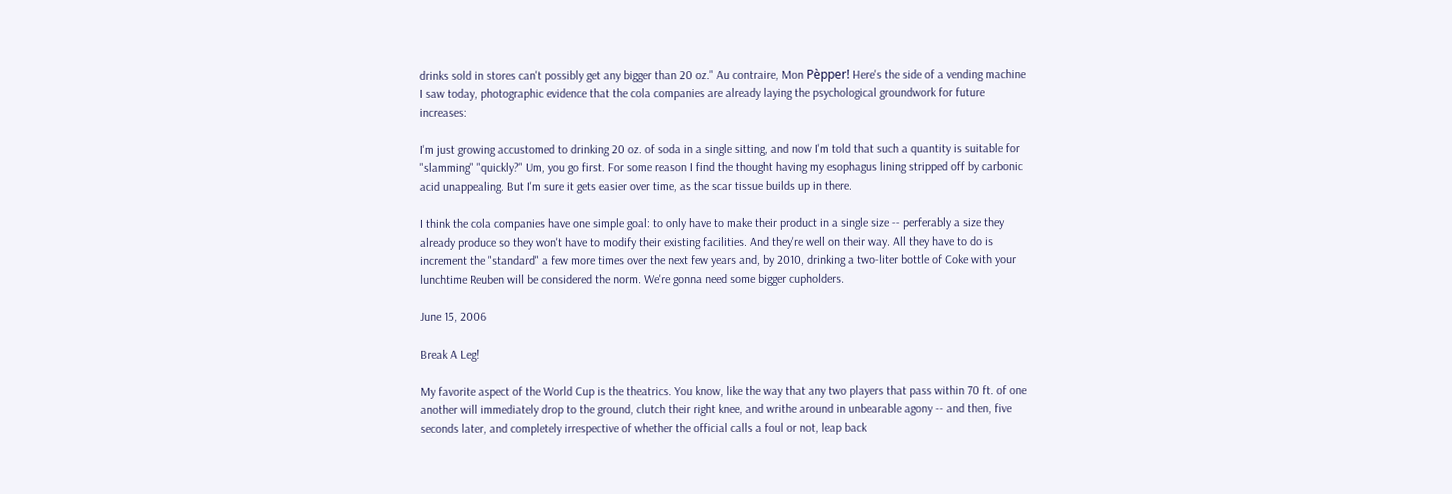drinks sold in stores can't possibly get any bigger than 20 oz." Au contraire, Mon Pèpper! Here's the side of a vending machine I saw today, photographic evidence that the cola companies are already laying the psychological groundwork for future increases:

I'm just growing accustomed to drinking 20 oz. of soda in a single sitting, and now I'm told that such a quantity is suitable for "slamming" "quickly?" Um, you go first. For some reason I find the thought having my esophagus lining stripped off by carbonic acid unappealing. But I'm sure it gets easier over time, as the scar tissue builds up in there.

I think the cola companies have one simple goal: to only have to make their product in a single size -- perferably a size they already produce so they won't have to modify their existing facilities. And they're well on their way. All they have to do is increment the "standard" a few more times over the next few years and, by 2010, drinking a two-liter bottle of Coke with your lunchtime Reuben will be considered the norm. We're gonna need some bigger cupholders.

June 15, 2006

Break A Leg!

My favorite aspect of the World Cup is the theatrics. You know, like the way that any two players that pass within 70 ft. of one another will immediately drop to the ground, clutch their right knee, and writhe around in unbearable agony -- and then, five seconds later, and completely irrespective of whether the official calls a foul or not, leap back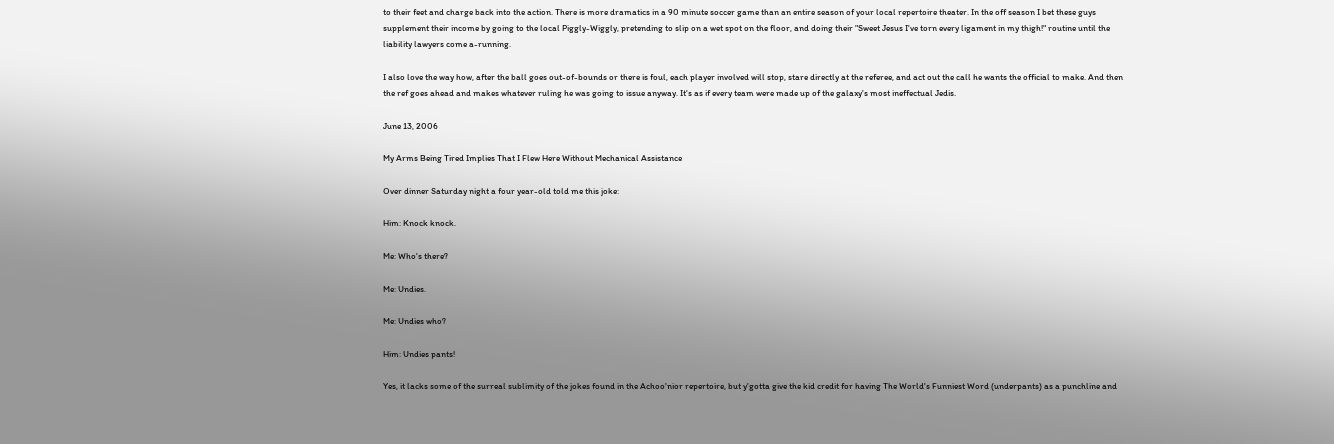to their feet and charge back into the action. There is more dramatics in a 90 minute soccer game than an entire season of your local repertoire theater. In the off season I bet these guys supplement their income by going to the local Piggly-Wiggly, pretending to slip on a wet spot on the floor, and doing their "Sweet Jesus I've torn every ligament in my thigh!" routine until the liability lawyers come a-running.

I also love the way how, after the ball goes out-of-bounds or there is foul, each player involved will stop, stare directly at the referee, and act out the call he wants the official to make. And then the ref goes ahead and makes whatever ruling he was going to issue anyway. It's as if every team were made up of the galaxy's most ineffectual Jedis.

June 13, 2006

My Arms Being Tired Implies That I Flew Here Without Mechanical Assistance

Over dinner Saturday night a four year-old told me this joke:

Him: Knock knock.

Me: Who's there?

Me: Undies.

Me: Undies who?

Him: Undies pants!

Yes, it lacks some of the surreal sublimity of the jokes found in the Achoo'nior repertoire, but y'gotta give the kid credit for having The World's Funniest Word (underpants) as a punchline and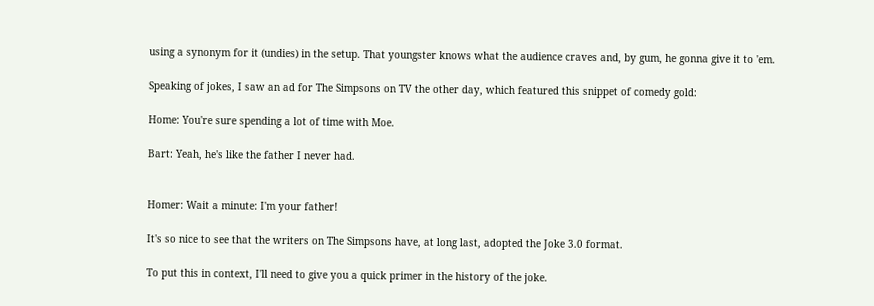using a synonym for it (undies) in the setup. That youngster knows what the audience craves and, by gum, he gonna give it to 'em.

Speaking of jokes, I saw an ad for The Simpsons on TV the other day, which featured this snippet of comedy gold:

Home: You're sure spending a lot of time with Moe.

Bart: Yeah, he's like the father I never had.


Homer: Wait a minute: I'm your father!

It's so nice to see that the writers on The Simpsons have, at long last, adopted the Joke 3.0 format.

To put this in context, I'll need to give you a quick primer in the history of the joke.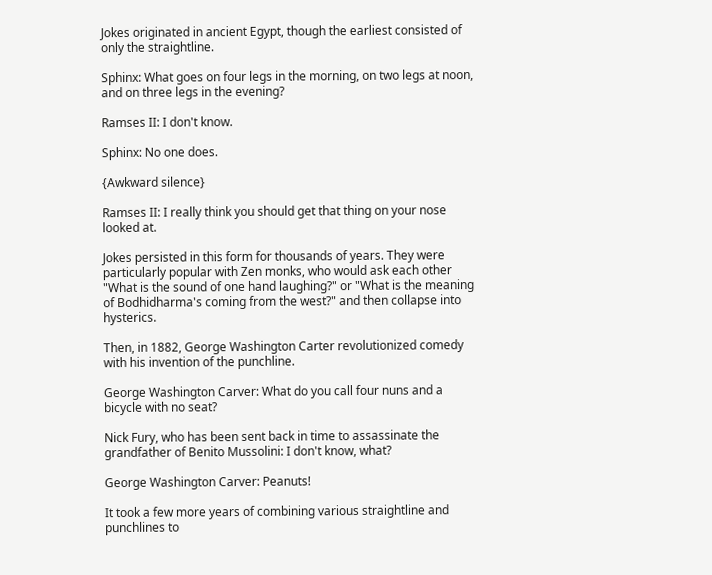Jokes originated in ancient Egypt, though the earliest consisted of only the straightline.

Sphinx: What goes on four legs in the morning, on two legs at noon, and on three legs in the evening?

Ramses II: I don't know.

Sphinx: No one does.

{Awkward silence}

Ramses II: I really think you should get that thing on your nose looked at.

Jokes persisted in this form for thousands of years. They were particularly popular with Zen monks, who would ask each other "What is the sound of one hand laughing?" or "What is the meaning of Bodhidharma's coming from the west?" and then collapse into hysterics.

Then, in 1882, George Washington Carter revolutionized comedy with his invention of the punchline.

George Washington Carver: What do you call four nuns and a bicycle with no seat?

Nick Fury, who has been sent back in time to assassinate the grandfather of Benito Mussolini: I don't know, what?

George Washington Carver: Peanuts!

It took a few more years of combining various straightline and punchlines to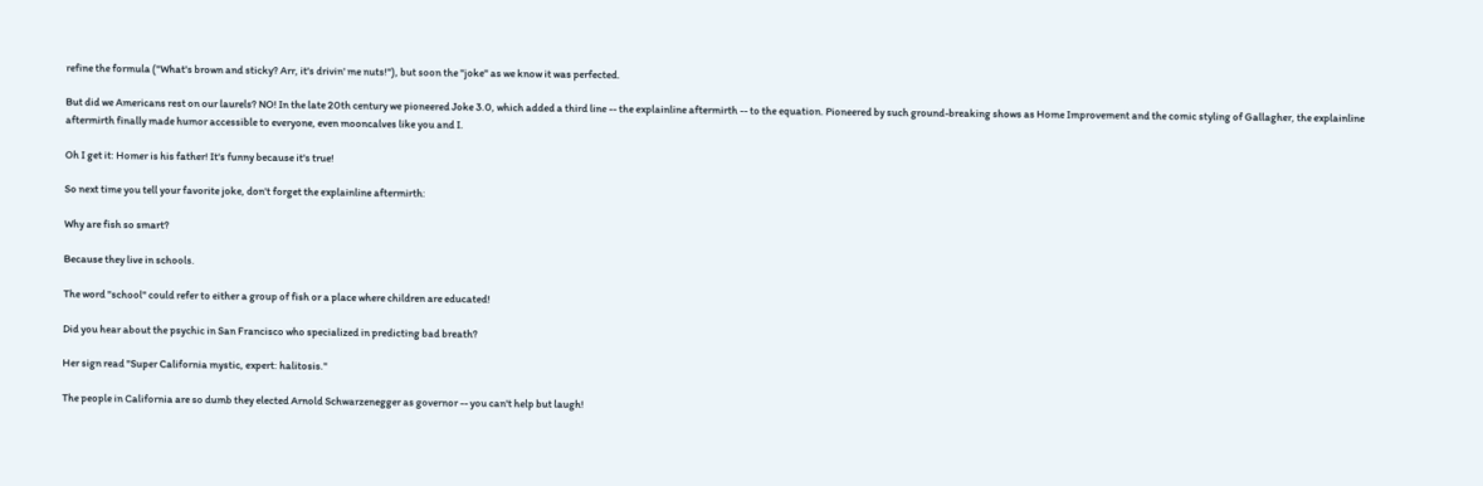refine the formula ("What's brown and sticky? Arr, it's drivin' me nuts!"), but soon the "joke" as we know it was perfected.

But did we Americans rest on our laurels? NO! In the late 20th century we pioneered Joke 3.0, which added a third line -- the explainline aftermirth -- to the equation. Pioneered by such ground-breaking shows as Home Improvement and the comic styling of Gallagher, the explainline aftermirth finally made humor accessible to everyone, even mooncalves like you and I.

Oh I get it: Homer is his father! It's funny because it's true!

So next time you tell your favorite joke, don't forget the explainline aftermirth:

Why are fish so smart?

Because they live in schools.

The word "school" could refer to either a group of fish or a place where children are educated!

Did you hear about the psychic in San Francisco who specialized in predicting bad breath?

Her sign read "Super California mystic, expert: halitosis."

The people in California are so dumb they elected Arnold Schwarzenegger as governor -- you can't help but laugh!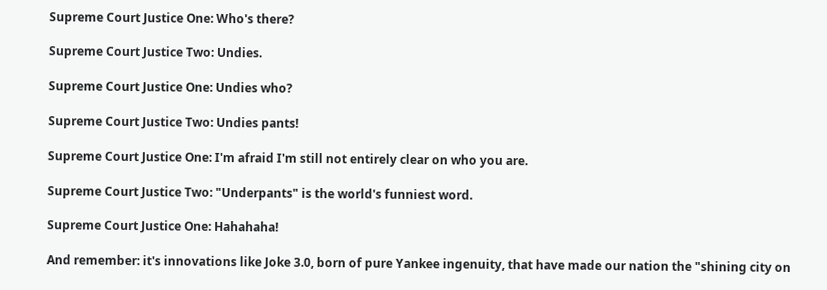Supreme Court Justice One: Who's there?

Supreme Court Justice Two: Undies.

Supreme Court Justice One: Undies who?

Supreme Court Justice Two: Undies pants!

Supreme Court Justice One: I'm afraid I'm still not entirely clear on who you are.

Supreme Court Justice Two: "Underpants" is the world's funniest word.

Supreme Court Justice One: Hahahaha!

And remember: it's innovations like Joke 3.0, born of pure Yankee ingenuity, that have made our nation the "shining city on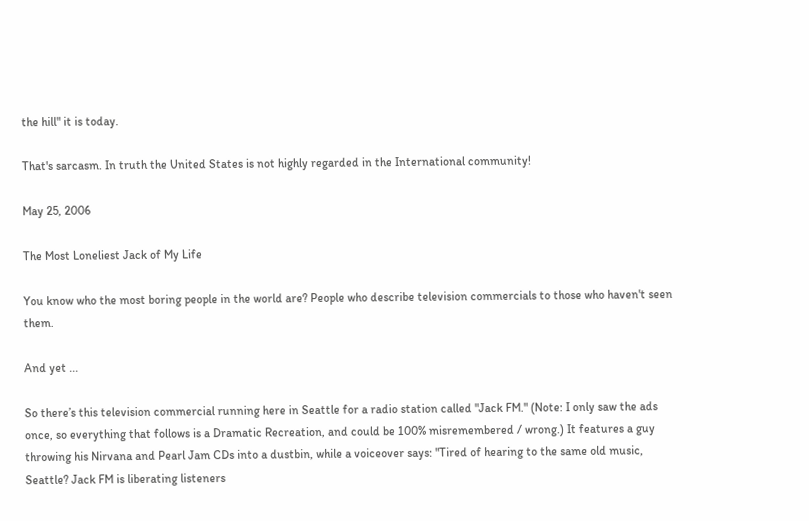the hill" it is today.

That's sarcasm. In truth the United States is not highly regarded in the International community!

May 25, 2006

The Most Loneliest Jack of My Life

You know who the most boring people in the world are? People who describe television commercials to those who haven't seen them.

And yet ...

So there’s this television commercial running here in Seattle for a radio station called "Jack FM." (Note: I only saw the ads once, so everything that follows is a Dramatic Recreation, and could be 100% misremembered / wrong.) It features a guy throwing his Nirvana and Pearl Jam CDs into a dustbin, while a voiceover says: "Tired of hearing to the same old music, Seattle? Jack FM is liberating listeners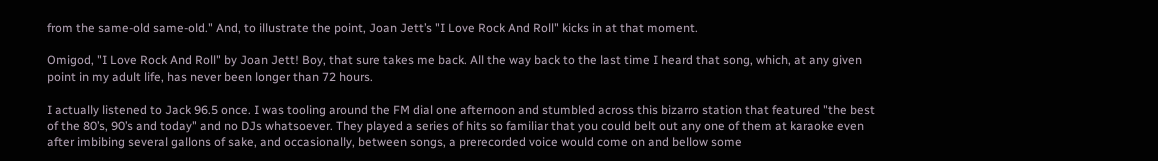from the same-old same-old." And, to illustrate the point, Joan Jett’s "I Love Rock And Roll" kicks in at that moment.

Omigod, "I Love Rock And Roll" by Joan Jett! Boy, that sure takes me back. All the way back to the last time I heard that song, which, at any given point in my adult life, has never been longer than 72 hours.

I actually listened to Jack 96.5 once. I was tooling around the FM dial one afternoon and stumbled across this bizarro station that featured "the best of the 80’s, 90’s and today" and no DJs whatsoever. They played a series of hits so familiar that you could belt out any one of them at karaoke even after imbibing several gallons of sake, and occasionally, between songs, a prerecorded voice would come on and bellow some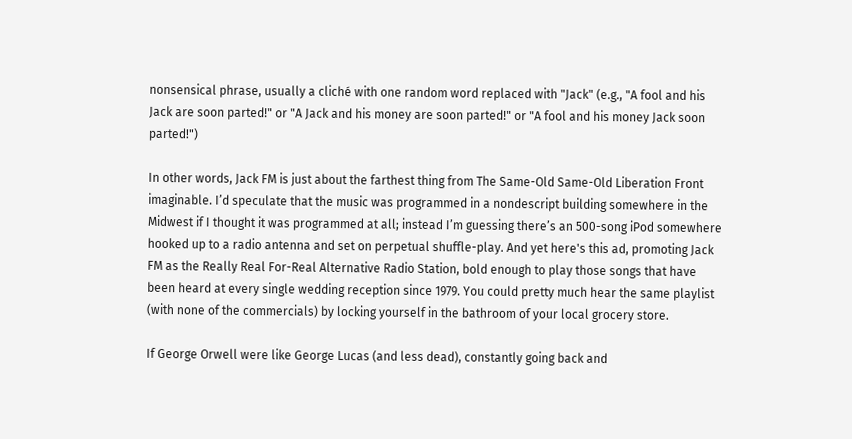nonsensical phrase, usually a cliché with one random word replaced with "Jack" (e.g., "A fool and his Jack are soon parted!" or "A Jack and his money are soon parted!" or "A fool and his money Jack soon parted!")

In other words, Jack FM is just about the farthest thing from The Same-Old Same-Old Liberation Front imaginable. I’d speculate that the music was programmed in a nondescript building somewhere in the Midwest if I thought it was programmed at all; instead I’m guessing there’s an 500-song iPod somewhere hooked up to a radio antenna and set on perpetual shuffle-play. And yet here's this ad, promoting Jack FM as the Really Real For-Real Alternative Radio Station, bold enough to play those songs that have been heard at every single wedding reception since 1979. You could pretty much hear the same playlist (with none of the commercials) by locking yourself in the bathroom of your local grocery store.

If George Orwell were like George Lucas (and less dead), constantly going back and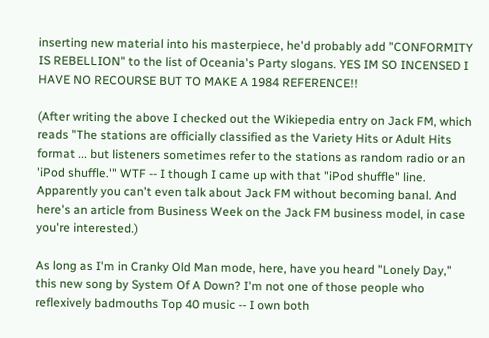inserting new material into his masterpiece, he'd probably add "CONFORMITY IS REBELLION" to the list of Oceania's Party slogans. YES IM SO INCENSED I HAVE NO RECOURSE BUT TO MAKE A 1984 REFERENCE!!

(After writing the above I checked out the Wikiepedia entry on Jack FM, which reads "The stations are officially classified as the Variety Hits or Adult Hits format ... but listeners sometimes refer to the stations as random radio or an 'iPod shuffle.'" WTF -- I though I came up with that "iPod shuffle" line. Apparently you can't even talk about Jack FM without becoming banal. And here's an article from Business Week on the Jack FM business model, in case you're interested.)

As long as I'm in Cranky Old Man mode, here, have you heard "Lonely Day," this new song by System Of A Down? I'm not one of those people who reflexively badmouths Top 40 music -- I own both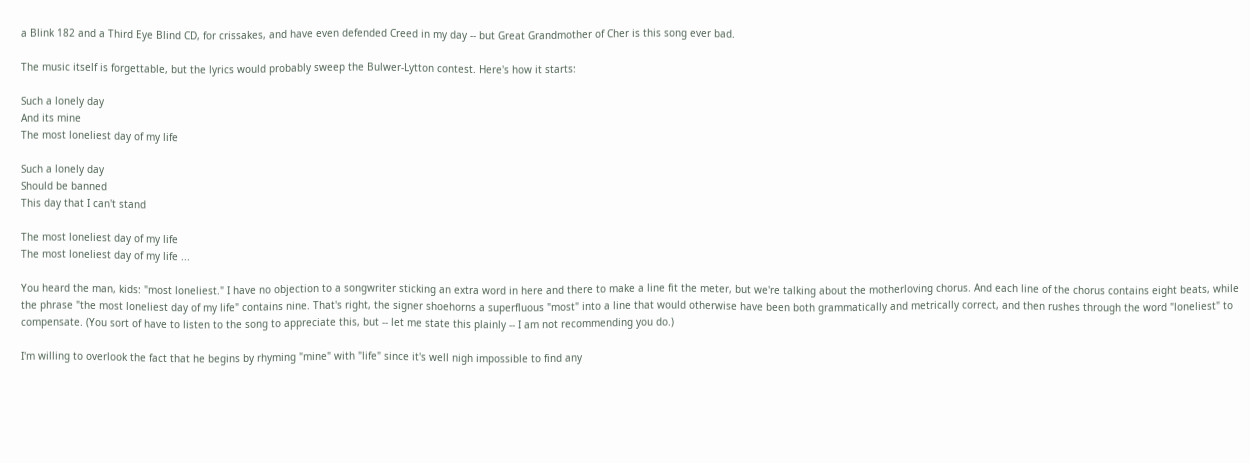a Blink 182 and a Third Eye Blind CD, for crissakes, and have even defended Creed in my day -- but Great Grandmother of Cher is this song ever bad.

The music itself is forgettable, but the lyrics would probably sweep the Bulwer-Lytton contest. Here's how it starts:

Such a lonely day
And its mine
The most loneliest day of my life

Such a lonely day
Should be banned
This day that I can't stand

The most loneliest day of my life
The most loneliest day of my life ...

You heard the man, kids: "most loneliest." I have no objection to a songwriter sticking an extra word in here and there to make a line fit the meter, but we're talking about the motherloving chorus. And each line of the chorus contains eight beats, while the phrase "the most loneliest day of my life" contains nine. That's right, the signer shoehorns a superfluous "most" into a line that would otherwise have been both grammatically and metrically correct, and then rushes through the word "loneliest" to compensate. (You sort of have to listen to the song to appreciate this, but -- let me state this plainly -- I am not recommending you do.)

I'm willing to overlook the fact that he begins by rhyming "mine" with "life" since it's well nigh impossible to find any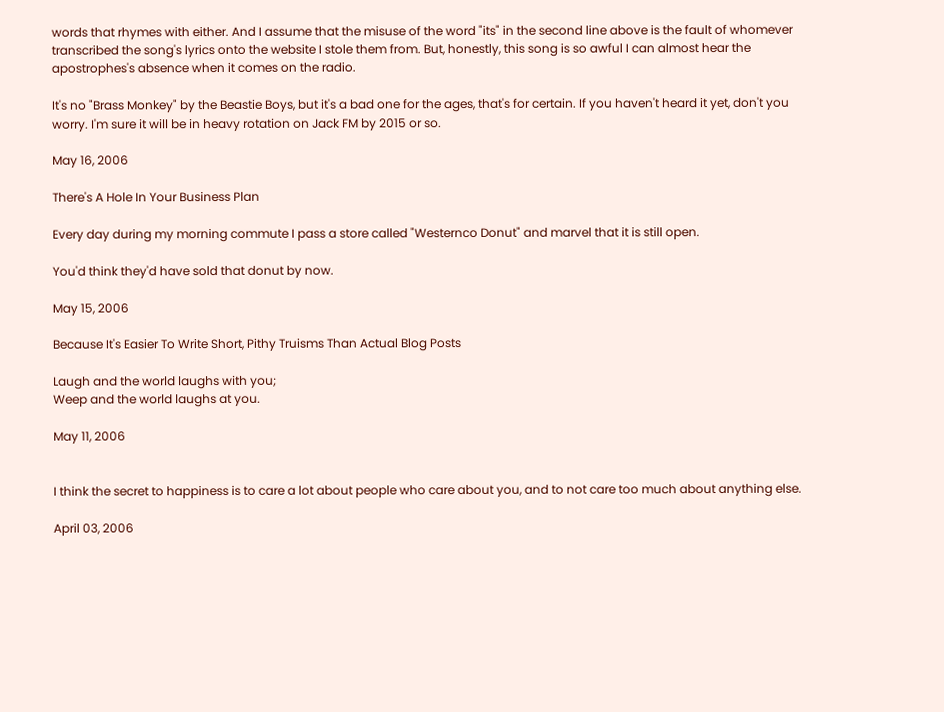words that rhymes with either. And I assume that the misuse of the word "its" in the second line above is the fault of whomever transcribed the song's lyrics onto the website I stole them from. But, honestly, this song is so awful I can almost hear the apostrophes's absence when it comes on the radio.

It's no "Brass Monkey" by the Beastie Boys, but it's a bad one for the ages, that's for certain. If you haven't heard it yet, don't you worry. I'm sure it will be in heavy rotation on Jack FM by 2015 or so.

May 16, 2006

There's A Hole In Your Business Plan

Every day during my morning commute I pass a store called "Westernco Donut" and marvel that it is still open.

You'd think they'd have sold that donut by now.

May 15, 2006

Because It's Easier To Write Short, Pithy Truisms Than Actual Blog Posts

Laugh and the world laughs with you;
Weep and the world laughs at you.

May 11, 2006


I think the secret to happiness is to care a lot about people who care about you, and to not care too much about anything else.

April 03, 2006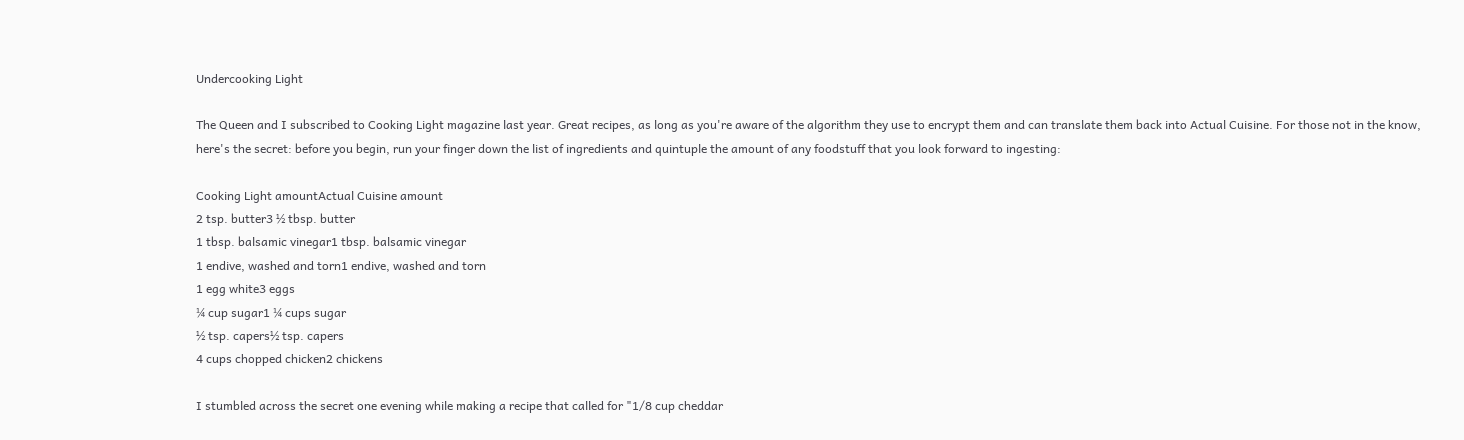Undercooking Light

The Queen and I subscribed to Cooking Light magazine last year. Great recipes, as long as you're aware of the algorithm they use to encrypt them and can translate them back into Actual Cuisine. For those not in the know, here's the secret: before you begin, run your finger down the list of ingredients and quintuple the amount of any foodstuff that you look forward to ingesting:

Cooking Light amountActual Cuisine amount
2 tsp. butter3 ½ tbsp. butter
1 tbsp. balsamic vinegar1 tbsp. balsamic vinegar
1 endive, washed and torn1 endive, washed and torn
1 egg white3 eggs
¼ cup sugar1 ¼ cups sugar
½ tsp. capers½ tsp. capers
4 cups chopped chicken2 chickens

I stumbled across the secret one evening while making a recipe that called for "1/8 cup cheddar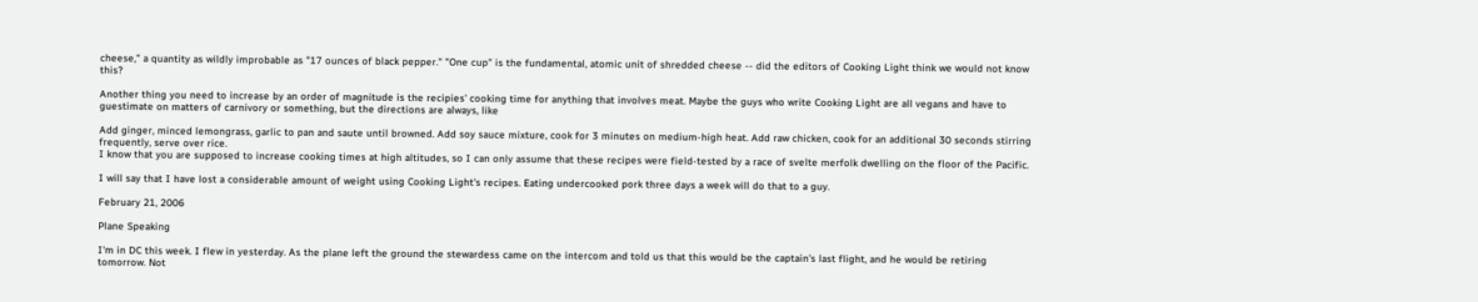cheese," a quantity as wildly improbable as "17 ounces of black pepper." "One cup" is the fundamental, atomic unit of shredded cheese -- did the editors of Cooking Light think we would not know this?

Another thing you need to increase by an order of magnitude is the recipies' cooking time for anything that involves meat. Maybe the guys who write Cooking Light are all vegans and have to guestimate on matters of carnivory or something, but the directions are always, like

Add ginger, minced lemongrass, garlic to pan and saute until browned. Add soy sauce mixture, cook for 3 minutes on medium-high heat. Add raw chicken, cook for an additional 30 seconds stirring frequently, serve over rice.
I know that you are supposed to increase cooking times at high altitudes, so I can only assume that these recipes were field-tested by a race of svelte merfolk dwelling on the floor of the Pacific.

I will say that I have lost a considerable amount of weight using Cooking Light's recipes. Eating undercooked pork three days a week will do that to a guy.

February 21, 2006

Plane Speaking

I'm in DC this week. I flew in yesterday. As the plane left the ground the stewardess came on the intercom and told us that this would be the captain's last flight, and he would be retiring tomorrow. Not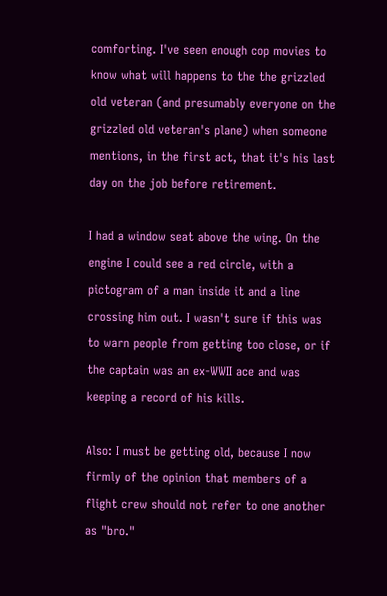comforting. I've seen enough cop movies to know what will happens to the the grizzled old veteran (and presumably everyone on the grizzled old veteran's plane) when someone mentions, in the first act, that it's his last day on the job before retirement.

I had a window seat above the wing. On the engine I could see a red circle, with a pictogram of a man inside it and a line crossing him out. I wasn't sure if this was to warn people from getting too close, or if the captain was an ex-WWII ace and was keeping a record of his kills.

Also: I must be getting old, because I now firmly of the opinion that members of a flight crew should not refer to one another as "bro."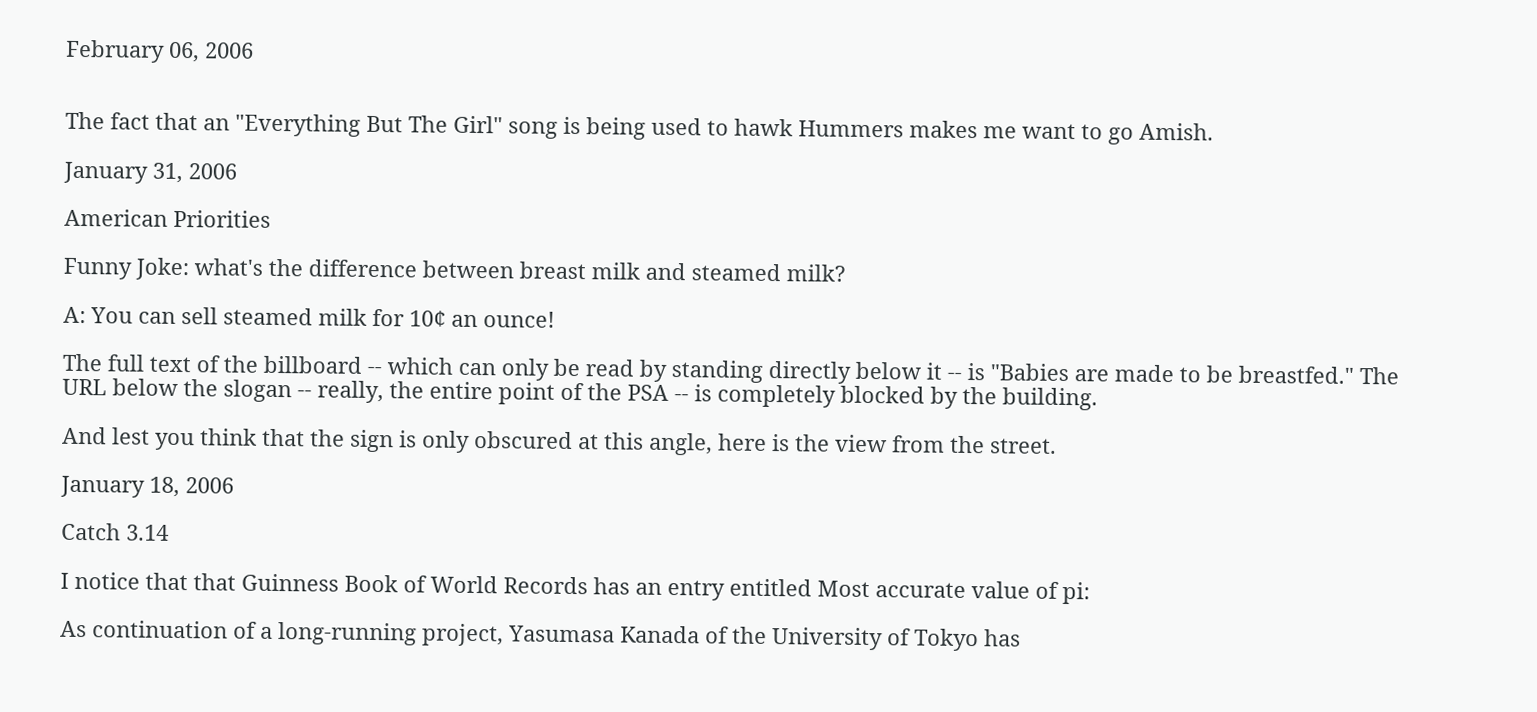February 06, 2006


The fact that an "Everything But The Girl" song is being used to hawk Hummers makes me want to go Amish.

January 31, 2006

American Priorities

Funny Joke: what's the difference between breast milk and steamed milk?

A: You can sell steamed milk for 10¢ an ounce!

The full text of the billboard -- which can only be read by standing directly below it -- is "Babies are made to be breastfed." The URL below the slogan -- really, the entire point of the PSA -- is completely blocked by the building.

And lest you think that the sign is only obscured at this angle, here is the view from the street.

January 18, 2006

Catch 3.14

I notice that that Guinness Book of World Records has an entry entitled Most accurate value of pi:

As continuation of a long-running project, Yasumasa Kanada of the University of Tokyo has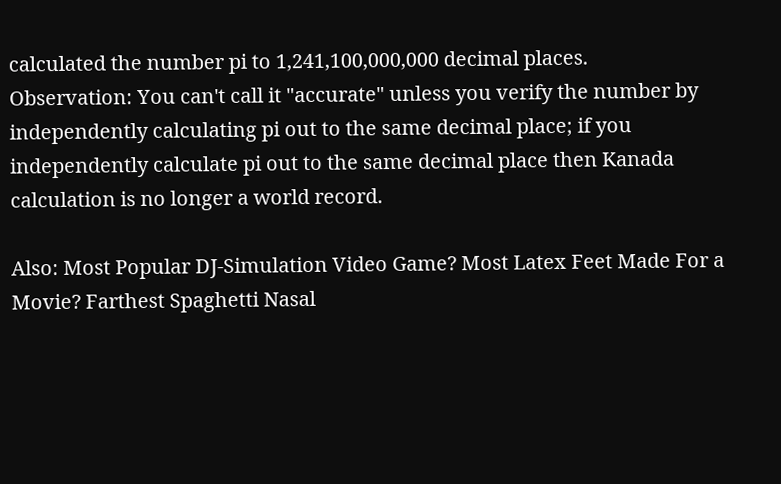calculated the number pi to 1,241,100,000,000 decimal places.
Observation: You can't call it "accurate" unless you verify the number by independently calculating pi out to the same decimal place; if you independently calculate pi out to the same decimal place then Kanada calculation is no longer a world record.

Also: Most Popular DJ-Simulation Video Game? Most Latex Feet Made For a Movie? Farthest Spaghetti Nasal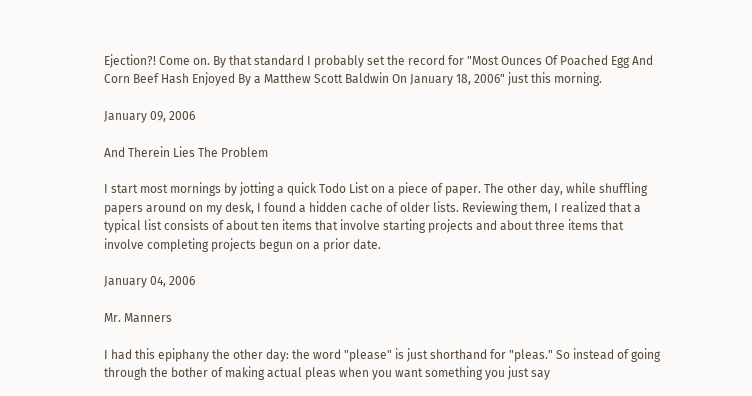Ejection?! Come on. By that standard I probably set the record for "Most Ounces Of Poached Egg And Corn Beef Hash Enjoyed By a Matthew Scott Baldwin On January 18, 2006" just this morning.

January 09, 2006

And Therein Lies The Problem

I start most mornings by jotting a quick Todo List on a piece of paper. The other day, while shuffling papers around on my desk, I found a hidden cache of older lists. Reviewing them, I realized that a typical list consists of about ten items that involve starting projects and about three items that involve completing projects begun on a prior date.

January 04, 2006

Mr. Manners

I had this epiphany the other day: the word "please" is just shorthand for "pleas." So instead of going through the bother of making actual pleas when you want something you just say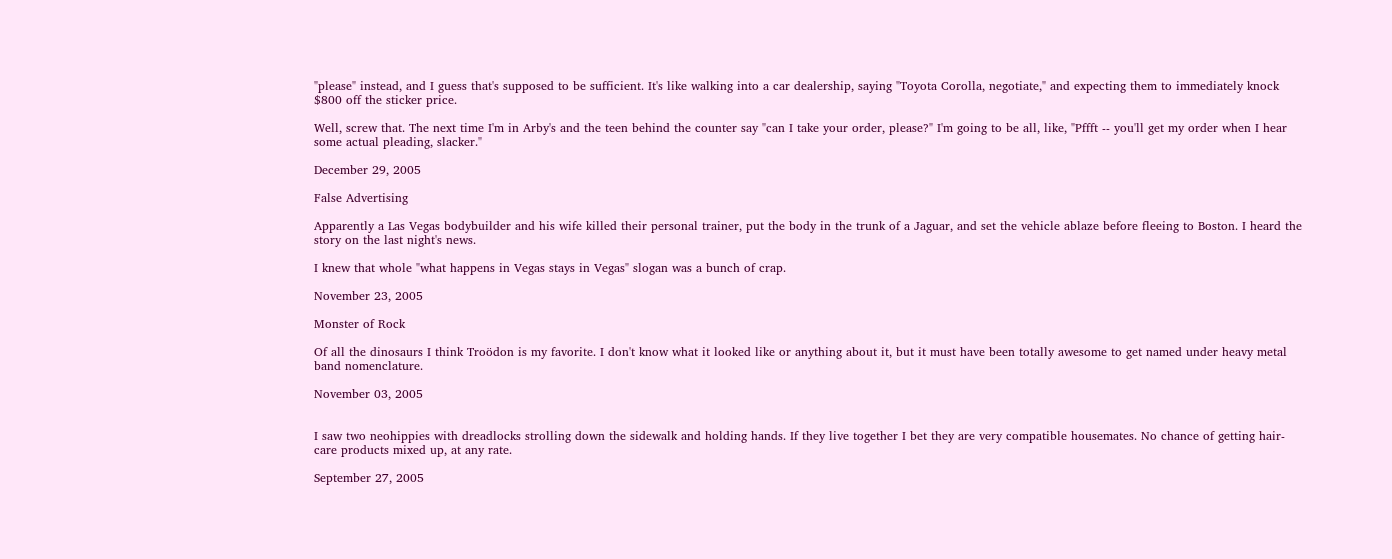"please" instead, and I guess that's supposed to be sufficient. It's like walking into a car dealership, saying "Toyota Corolla, negotiate," and expecting them to immediately knock $800 off the sticker price.

Well, screw that. The next time I'm in Arby's and the teen behind the counter say "can I take your order, please?" I'm going to be all, like, "Pffft -- you'll get my order when I hear some actual pleading, slacker."

December 29, 2005

False Advertising

Apparently a Las Vegas bodybuilder and his wife killed their personal trainer, put the body in the trunk of a Jaguar, and set the vehicle ablaze before fleeing to Boston. I heard the story on the last night's news.

I knew that whole "what happens in Vegas stays in Vegas" slogan was a bunch of crap.

November 23, 2005

Monster of Rock

Of all the dinosaurs I think Troödon is my favorite. I don't know what it looked like or anything about it, but it must have been totally awesome to get named under heavy metal band nomenclature.

November 03, 2005


I saw two neohippies with dreadlocks strolling down the sidewalk and holding hands. If they live together I bet they are very compatible housemates. No chance of getting hair-care products mixed up, at any rate.

September 27, 2005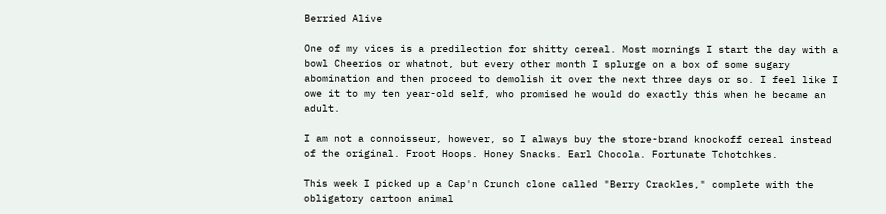Berried Alive

One of my vices is a predilection for shitty cereal. Most mornings I start the day with a bowl Cheerios or whatnot, but every other month I splurge on a box of some sugary abomination and then proceed to demolish it over the next three days or so. I feel like I owe it to my ten year-old self, who promised he would do exactly this when he became an adult.

I am not a connoisseur, however, so I always buy the store-brand knockoff cereal instead of the original. Froot Hoops. Honey Snacks. Earl Chocola. Fortunate Tchotchkes.

This week I picked up a Cap'n Crunch clone called "Berry Crackles," complete with the obligatory cartoon animal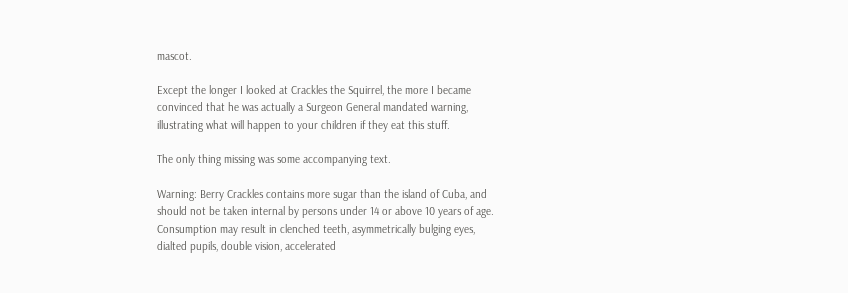mascot.

Except the longer I looked at Crackles the Squirrel, the more I became convinced that he was actually a Surgeon General mandated warning, illustrating what will happen to your children if they eat this stuff.

The only thing missing was some accompanying text.

Warning: Berry Crackles contains more sugar than the island of Cuba, and should not be taken internal by persons under 14 or above 10 years of age. Consumption may result in clenched teeth, asymmetrically bulging eyes, dialted pupils, double vision, accelerated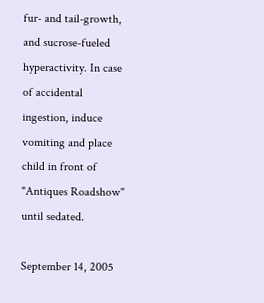fur- and tail-growth, and sucrose-fueled hyperactivity. In case of accidental ingestion, induce vomiting and place child in front of "Antiques Roadshow" until sedated.

September 14, 2005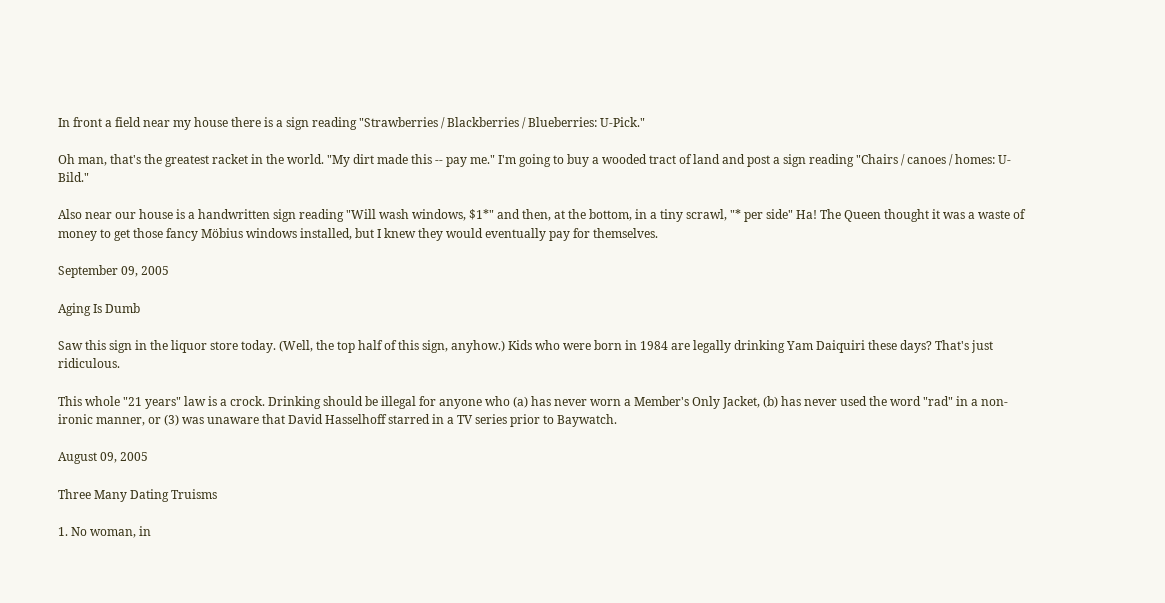In front a field near my house there is a sign reading "Strawberries / Blackberries / Blueberries: U-Pick."

Oh man, that's the greatest racket in the world. "My dirt made this -- pay me." I'm going to buy a wooded tract of land and post a sign reading "Chairs / canoes / homes: U-Bild."

Also near our house is a handwritten sign reading "Will wash windows, $1*" and then, at the bottom, in a tiny scrawl, "* per side" Ha! The Queen thought it was a waste of money to get those fancy Möbius windows installed, but I knew they would eventually pay for themselves.

September 09, 2005

Aging Is Dumb

Saw this sign in the liquor store today. (Well, the top half of this sign, anyhow.) Kids who were born in 1984 are legally drinking Yam Daiquiri these days? That's just ridiculous.

This whole "21 years" law is a crock. Drinking should be illegal for anyone who (a) has never worn a Member's Only Jacket, (b) has never used the word "rad" in a non-ironic manner, or (3) was unaware that David Hasselhoff starred in a TV series prior to Baywatch.

August 09, 2005

Three Many Dating Truisms

1. No woman, in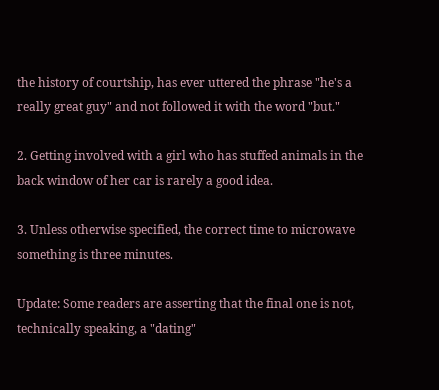the history of courtship, has ever uttered the phrase "he's a really great guy" and not followed it with the word "but."

2. Getting involved with a girl who has stuffed animals in the back window of her car is rarely a good idea.

3. Unless otherwise specified, the correct time to microwave something is three minutes.

Update: Some readers are asserting that the final one is not, technically speaking, a "dating"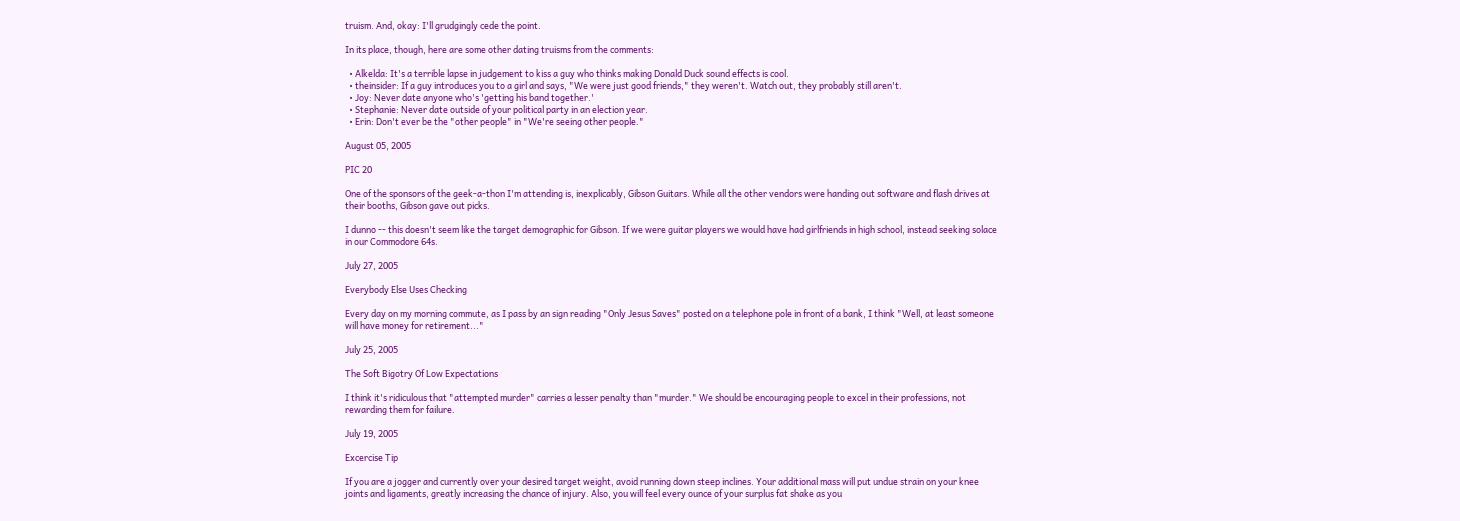truism. And, okay: I'll grudgingly cede the point.

In its place, though, here are some other dating truisms from the comments:

  • Alkelda: It's a terrible lapse in judgement to kiss a guy who thinks making Donald Duck sound effects is cool.
  • theinsider: If a guy introduces you to a girl and says, "We were just good friends," they weren't. Watch out, they probably still aren't.
  • Joy: Never date anyone who's 'getting his band together.'
  • Stephanie: Never date outside of your political party in an election year.
  • Erin: Don't ever be the "other people" in "We're seeing other people."

August 05, 2005

PIC 20

One of the sponsors of the geek-a-thon I'm attending is, inexplicably, Gibson Guitars. While all the other vendors were handing out software and flash drives at their booths, Gibson gave out picks.

I dunno -- this doesn't seem like the target demographic for Gibson. If we were guitar players we would have had girlfriends in high school, instead seeking solace in our Commodore 64s.

July 27, 2005

Everybody Else Uses Checking

Every day on my morning commute, as I pass by an sign reading "Only Jesus Saves" posted on a telephone pole in front of a bank, I think "Well, at least someone will have money for retirement..."

July 25, 2005

The Soft Bigotry Of Low Expectations

I think it's ridiculous that "attempted murder" carries a lesser penalty than "murder." We should be encouraging people to excel in their professions, not rewarding them for failure.

July 19, 2005

Excercise Tip

If you are a jogger and currently over your desired target weight, avoid running down steep inclines. Your additional mass will put undue strain on your knee joints and ligaments, greatly increasing the chance of injury. Also, you will feel every ounce of your surplus fat shake as you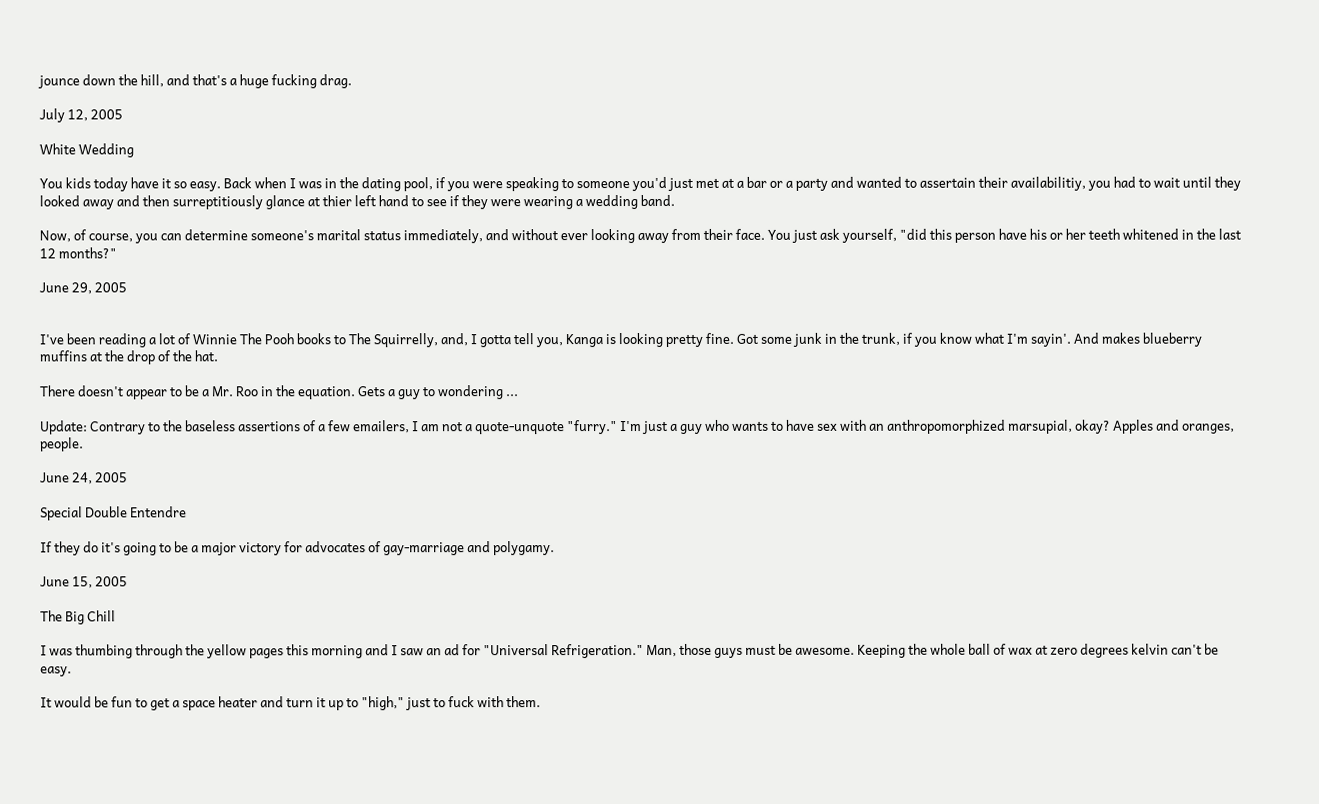jounce down the hill, and that's a huge fucking drag.

July 12, 2005

White Wedding

You kids today have it so easy. Back when I was in the dating pool, if you were speaking to someone you'd just met at a bar or a party and wanted to assertain their availabilitiy, you had to wait until they looked away and then surreptitiously glance at thier left hand to see if they were wearing a wedding band.

Now, of course, you can determine someone's marital status immediately, and without ever looking away from their face. You just ask yourself, "did this person have his or her teeth whitened in the last 12 months?"

June 29, 2005


I've been reading a lot of Winnie The Pooh books to The Squirrelly, and, I gotta tell you, Kanga is looking pretty fine. Got some junk in the trunk, if you know what I'm sayin'. And makes blueberry muffins at the drop of the hat.

There doesn't appear to be a Mr. Roo in the equation. Gets a guy to wondering ...

Update: Contrary to the baseless assertions of a few emailers, I am not a quote-unquote "furry." I'm just a guy who wants to have sex with an anthropomorphized marsupial, okay? Apples and oranges, people.

June 24, 2005

Special Double Entendre

If they do it's going to be a major victory for advocates of gay-marriage and polygamy.

June 15, 2005

The Big Chill

I was thumbing through the yellow pages this morning and I saw an ad for "Universal Refrigeration." Man, those guys must be awesome. Keeping the whole ball of wax at zero degrees kelvin can't be easy.

It would be fun to get a space heater and turn it up to "high," just to fuck with them.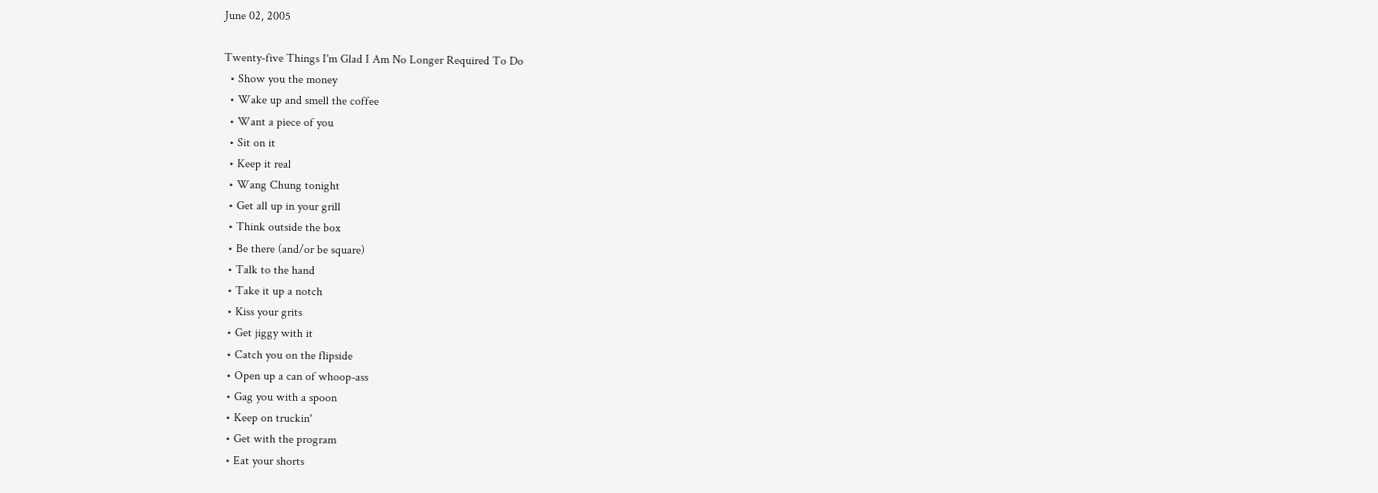June 02, 2005

Twenty-five Things I'm Glad I Am No Longer Required To Do
  • Show you the money
  • Wake up and smell the coffee
  • Want a piece of you
  • Sit on it
  • Keep it real
  • Wang Chung tonight
  • Get all up in your grill
  • Think outside the box
  • Be there (and/or be square)
  • Talk to the hand
  • Take it up a notch
  • Kiss your grits
  • Get jiggy with it
  • Catch you on the flipside
  • Open up a can of whoop-ass
  • Gag you with a spoon
  • Keep on truckin'
  • Get with the program
  • Eat your shorts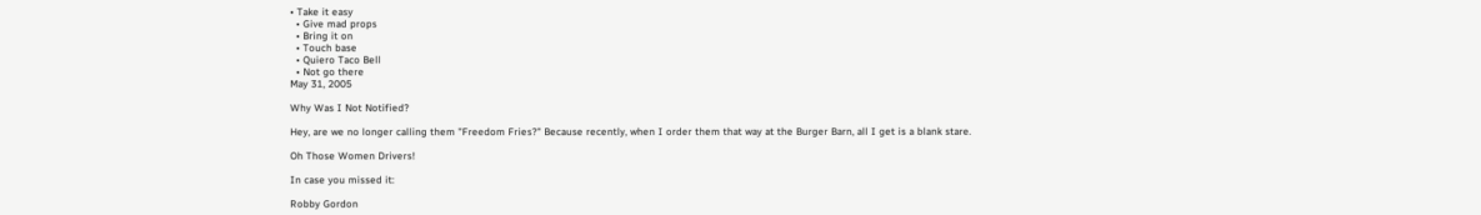• Take it easy
  • Give mad props
  • Bring it on
  • Touch base
  • Quiero Taco Bell
  • Not go there
May 31, 2005

Why Was I Not Notified?

Hey, are we no longer calling them "Freedom Fries?" Because recently, when I order them that way at the Burger Barn, all I get is a blank stare.

Oh Those Women Drivers!

In case you missed it:

Robby Gordon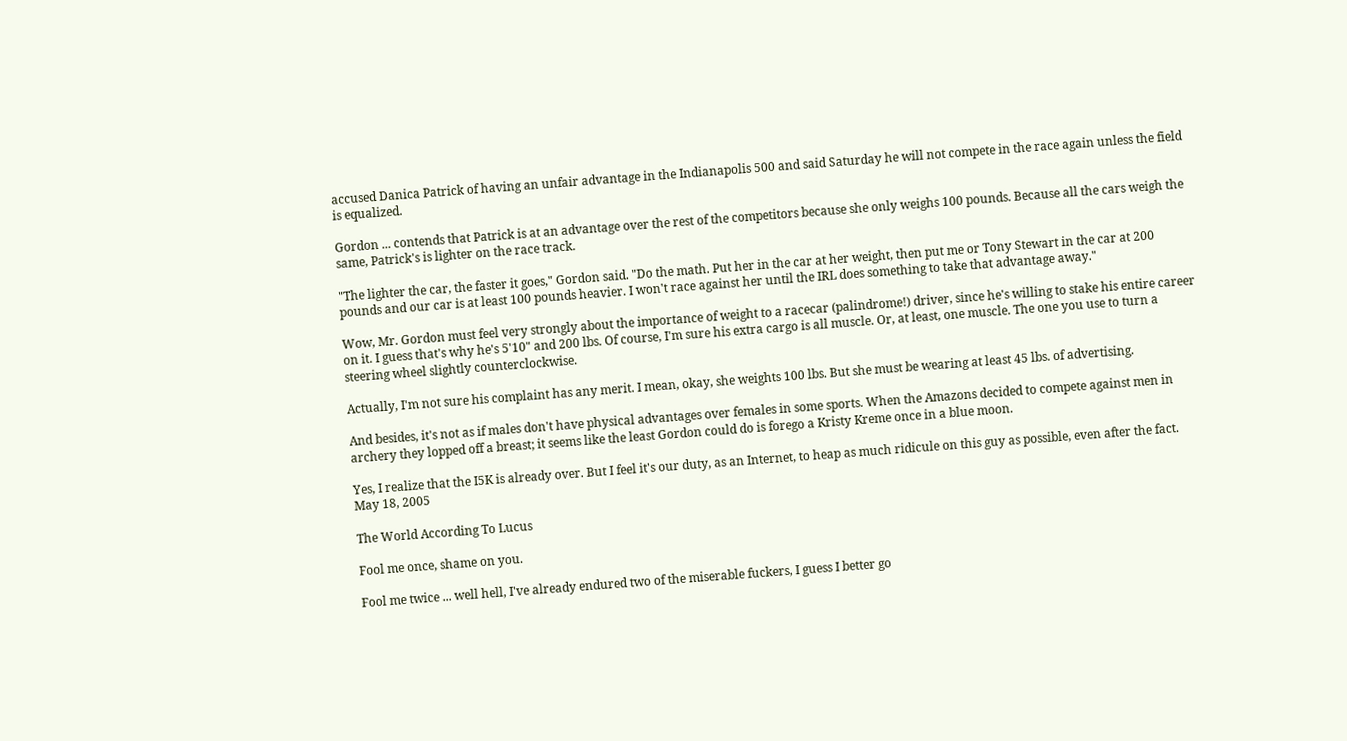accused Danica Patrick of having an unfair advantage in the Indianapolis 500 and said Saturday he will not compete in the race again unless the field is equalized.

Gordon ... contends that Patrick is at an advantage over the rest of the competitors because she only weighs 100 pounds. Because all the cars weigh the same, Patrick's is lighter on the race track.

"The lighter the car, the faster it goes," Gordon said. "Do the math. Put her in the car at her weight, then put me or Tony Stewart in the car at 200 pounds and our car is at least 100 pounds heavier. I won't race against her until the IRL does something to take that advantage away."

Wow, Mr. Gordon must feel very strongly about the importance of weight to a racecar (palindrome!) driver, since he's willing to stake his entire career on it. I guess that's why he's 5'10" and 200 lbs. Of course, I'm sure his extra cargo is all muscle. Or, at least, one muscle. The one you use to turn a steering wheel slightly counterclockwise.

Actually, I'm not sure his complaint has any merit. I mean, okay, she weights 100 lbs. But she must be wearing at least 45 lbs. of advertising.

And besides, it's not as if males don't have physical advantages over females in some sports. When the Amazons decided to compete against men in archery they lopped off a breast; it seems like the least Gordon could do is forego a Kristy Kreme once in a blue moon.

Yes, I realize that the I5K is already over. But I feel it's our duty, as an Internet, to heap as much ridicule on this guy as possible, even after the fact.
May 18, 2005

The World According To Lucus

Fool me once, shame on you.

Fool me twice ... well hell, I've already endured two of the miserable fuckers, I guess I better go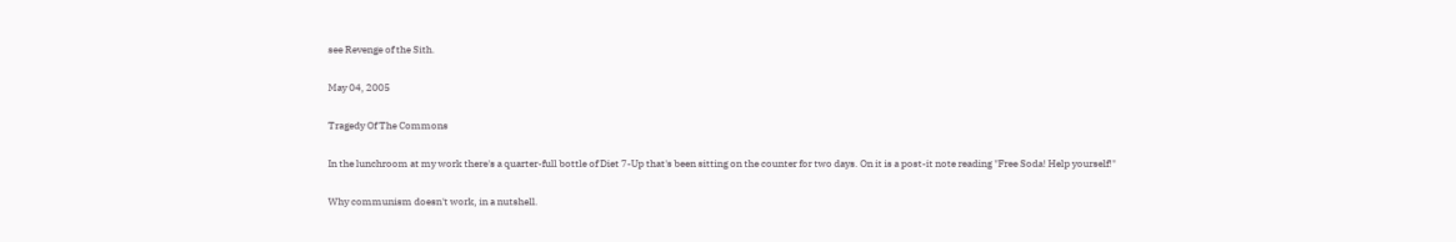see Revenge of the Sith.

May 04, 2005

Tragedy Of The Commons

In the lunchroom at my work there's a quarter-full bottle of Diet 7-Up that's been sitting on the counter for two days. On it is a post-it note reading "Free Soda! Help yourself!"

Why communism doesn't work, in a nutshell.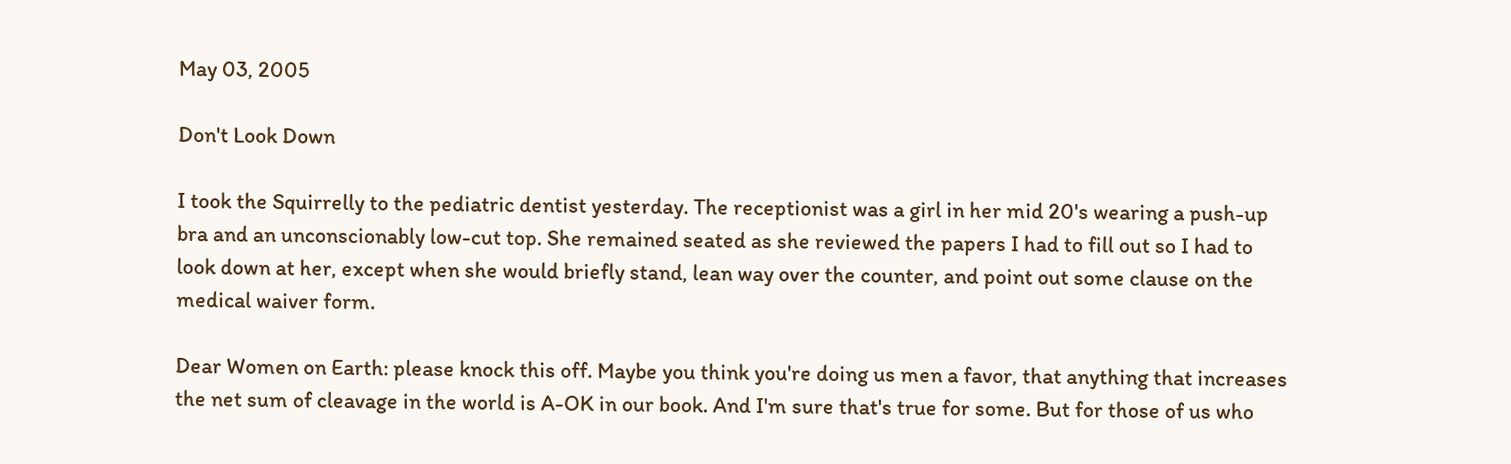May 03, 2005

Don't Look Down

I took the Squirrelly to the pediatric dentist yesterday. The receptionist was a girl in her mid 20's wearing a push-up bra and an unconscionably low-cut top. She remained seated as she reviewed the papers I had to fill out so I had to look down at her, except when she would briefly stand, lean way over the counter, and point out some clause on the medical waiver form.

Dear Women on Earth: please knock this off. Maybe you think you're doing us men a favor, that anything that increases the net sum of cleavage in the world is A-OK in our book. And I'm sure that's true for some. But for those of us who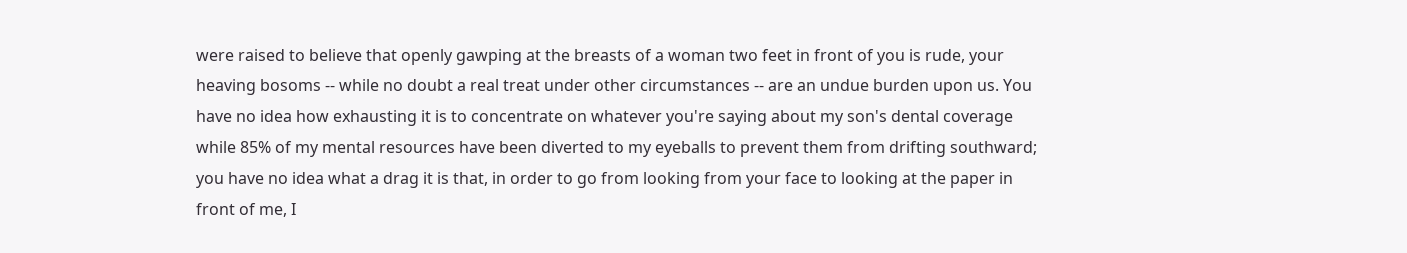were raised to believe that openly gawping at the breasts of a woman two feet in front of you is rude, your heaving bosoms -- while no doubt a real treat under other circumstances -- are an undue burden upon us. You have no idea how exhausting it is to concentrate on whatever you're saying about my son's dental coverage while 85% of my mental resources have been diverted to my eyeballs to prevent them from drifting southward; you have no idea what a drag it is that, in order to go from looking from your face to looking at the paper in front of me, I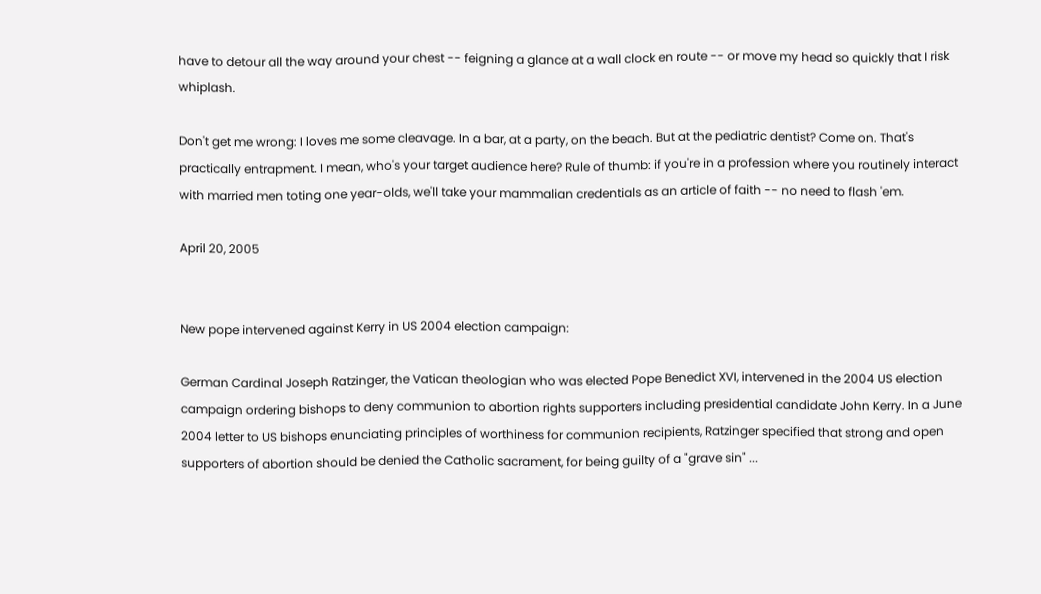have to detour all the way around your chest -- feigning a glance at a wall clock en route -- or move my head so quickly that I risk whiplash.

Don't get me wrong: I loves me some cleavage. In a bar, at a party, on the beach. But at the pediatric dentist? Come on. That's practically entrapment. I mean, who's your target audience here? Rule of thumb: if you're in a profession where you routinely interact with married men toting one year-olds, we'll take your mammalian credentials as an article of faith -- no need to flash 'em.

April 20, 2005


New pope intervened against Kerry in US 2004 election campaign:

German Cardinal Joseph Ratzinger, the Vatican theologian who was elected Pope Benedict XVI, intervened in the 2004 US election campaign ordering bishops to deny communion to abortion rights supporters including presidential candidate John Kerry. In a June 2004 letter to US bishops enunciating principles of worthiness for communion recipients, Ratzinger specified that strong and open supporters of abortion should be denied the Catholic sacrament, for being guilty of a "grave sin" ...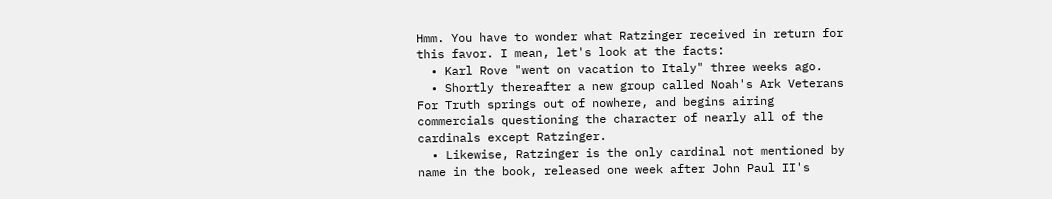Hmm. You have to wonder what Ratzinger received in return for this favor. I mean, let's look at the facts:
  • Karl Rove "went on vacation to Italy" three weeks ago.
  • Shortly thereafter a new group called Noah's Ark Veterans For Truth springs out of nowhere, and begins airing commercials questioning the character of nearly all of the cardinals except Ratzinger.
  • Likewise, Ratzinger is the only cardinal not mentioned by name in the book, released one week after John Paul II's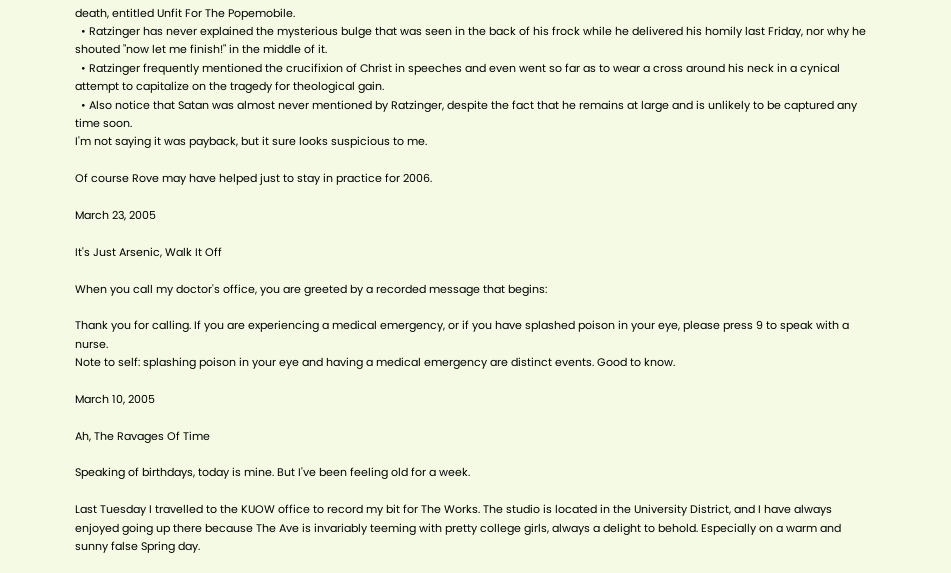death, entitled Unfit For The Popemobile.
  • Ratzinger has never explained the mysterious bulge that was seen in the back of his frock while he delivered his homily last Friday, nor why he shouted "now let me finish!" in the middle of it.
  • Ratzinger frequently mentioned the crucifixion of Christ in speeches and even went so far as to wear a cross around his neck in a cynical attempt to capitalize on the tragedy for theological gain.
  • Also notice that Satan was almost never mentioned by Ratzinger, despite the fact that he remains at large and is unlikely to be captured any time soon.
I'm not saying it was payback, but it sure looks suspicious to me.

Of course Rove may have helped just to stay in practice for 2006.

March 23, 2005

It's Just Arsenic, Walk It Off

When you call my doctor's office, you are greeted by a recorded message that begins:

Thank you for calling. If you are experiencing a medical emergency, or if you have splashed poison in your eye, please press 9 to speak with a nurse.
Note to self: splashing poison in your eye and having a medical emergency are distinct events. Good to know.

March 10, 2005

Ah, The Ravages Of Time

Speaking of birthdays, today is mine. But I've been feeling old for a week.

Last Tuesday I travelled to the KUOW office to record my bit for The Works. The studio is located in the University District, and I have always enjoyed going up there because The Ave is invariably teeming with pretty college girls, always a delight to behold. Especially on a warm and sunny false Spring day.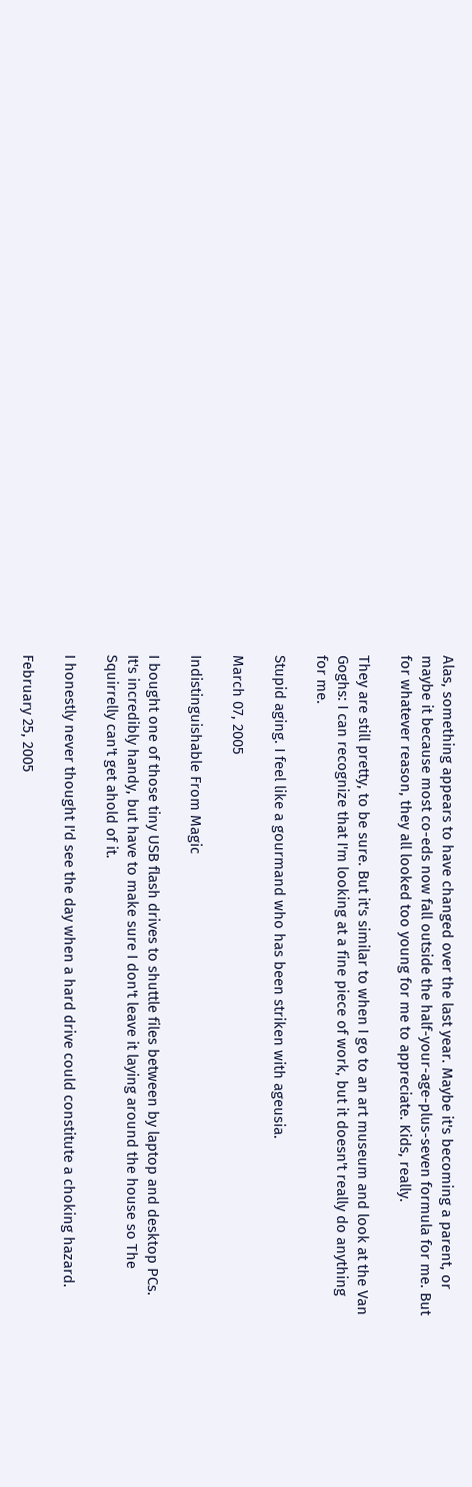Alas, something appears to have changed over the last year. Maybe it's becoming a parent, or maybe it because most co-eds now fall outside the half-your-age-plus-seven formula for me. But for whatever reason, they all looked too young for me to appreciate. Kids, really.

They are still pretty, to be sure. But it's similar to when I go to an art museum and look at the Van Goghs: I can recognize that I'm looking at a fine piece of work, but it doesn't really do anything for me.

Stupid aging. I feel like a gourmand who has been striken with ageusia.

March 07, 2005

Indistinguishable From Magic

I bought one of those tiny USB flash drives to shuttle files between by laptop and desktop PCs. It's incredibly handy, but have to make sure I don't leave it laying around the house so The Squirrelly can't get ahold of it.

I honestly never thought I'd see the day when a hard drive could constitute a choking hazard.

February 25, 2005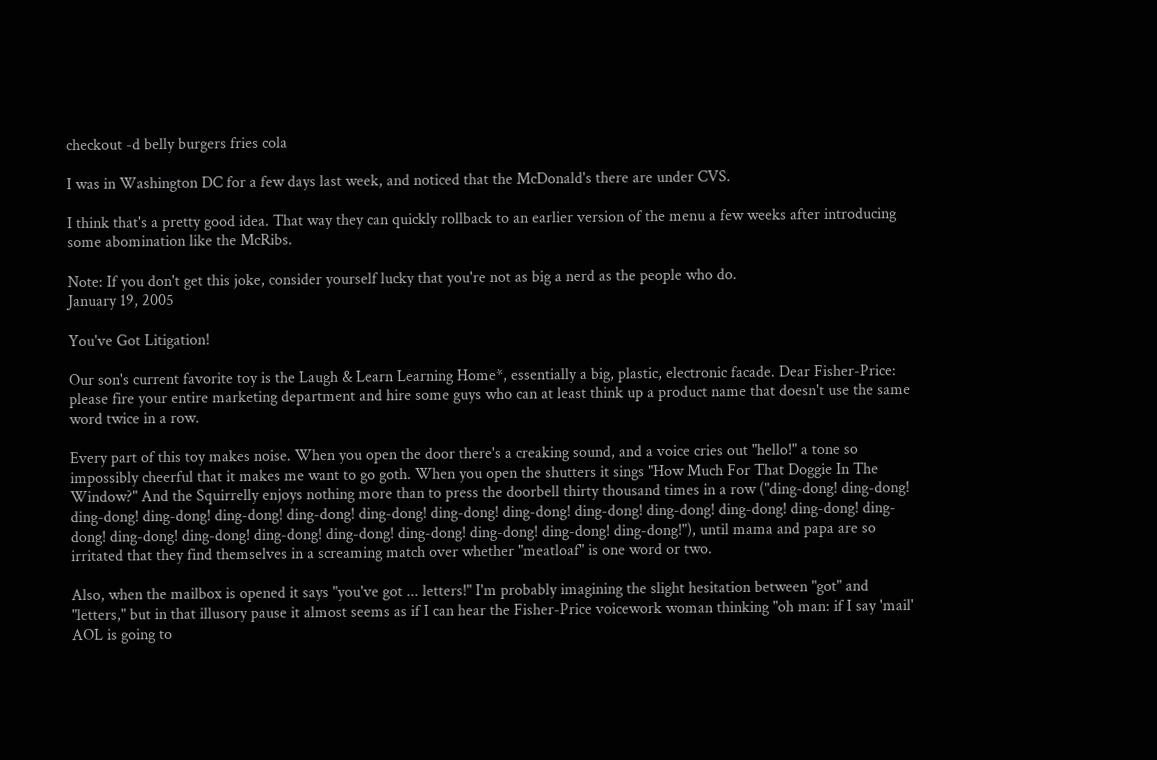checkout -d belly burgers fries cola

I was in Washington DC for a few days last week, and noticed that the McDonald's there are under CVS.

I think that's a pretty good idea. That way they can quickly rollback to an earlier version of the menu a few weeks after introducing some abomination like the McRibs.

Note: If you don't get this joke, consider yourself lucky that you're not as big a nerd as the people who do.
January 19, 2005

You've Got Litigation!

Our son's current favorite toy is the Laugh & Learn Learning Home*, essentially a big, plastic, electronic facade. Dear Fisher-Price: please fire your entire marketing department and hire some guys who can at least think up a product name that doesn't use the same word twice in a row.

Every part of this toy makes noise. When you open the door there's a creaking sound, and a voice cries out "hello!" a tone so impossibly cheerful that it makes me want to go goth. When you open the shutters it sings "How Much For That Doggie In The Window?" And the Squirrelly enjoys nothing more than to press the doorbell thirty thousand times in a row ("ding-dong! ding-dong! ding-dong! ding-dong! ding-dong! ding-dong! ding-dong! ding-dong! ding-dong! ding-dong! ding-dong! ding-dong! ding-dong! ding-dong! ding-dong! ding-dong! ding-dong! ding-dong! ding-dong! ding-dong! ding-dong! ding-dong!"), until mama and papa are so irritated that they find themselves in a screaming match over whether "meatloaf" is one word or two.

Also, when the mailbox is opened it says "you've got ... letters!" I'm probably imagining the slight hesitation between "got" and "letters," but in that illusory pause it almost seems as if I can hear the Fisher-Price voicework woman thinking "oh man: if I say 'mail' AOL is going to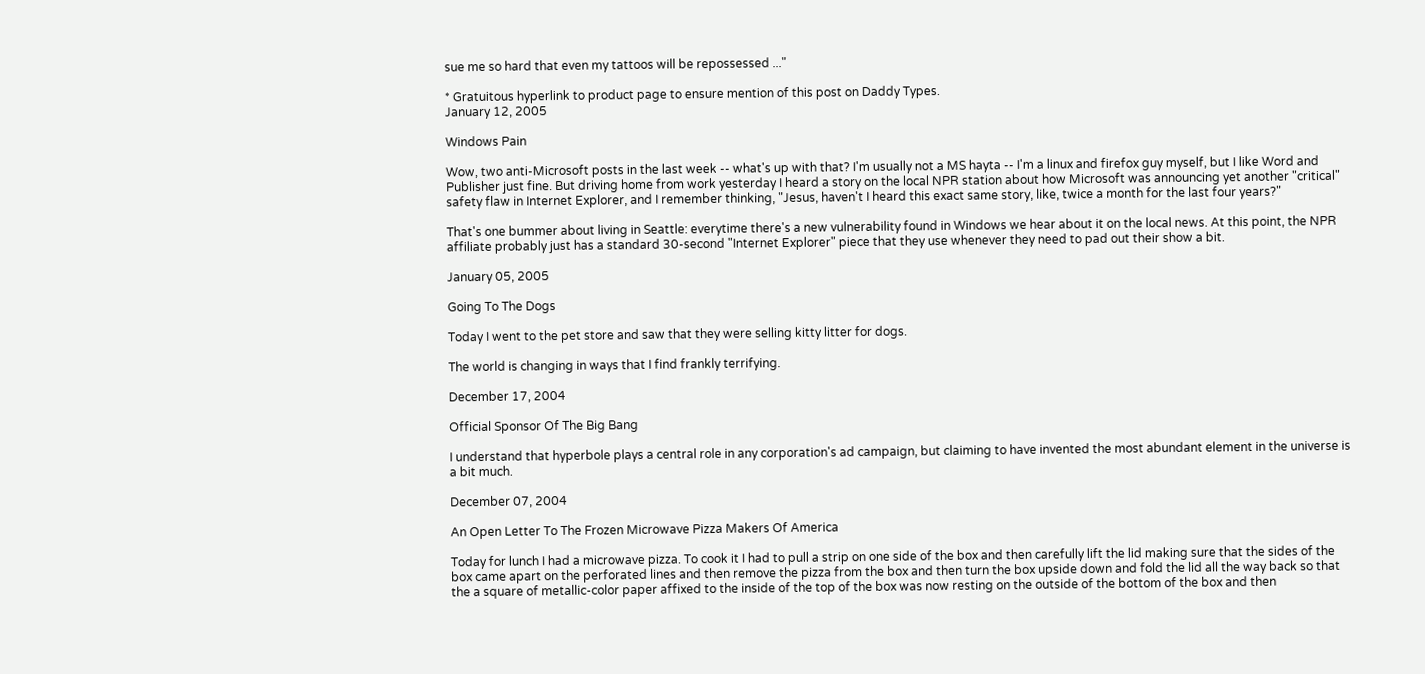sue me so hard that even my tattoos will be repossessed ..."

* Gratuitous hyperlink to product page to ensure mention of this post on Daddy Types.
January 12, 2005

Windows Pain

Wow, two anti-Microsoft posts in the last week -- what's up with that? I'm usually not a MS hayta -- I'm a linux and firefox guy myself, but I like Word and Publisher just fine. But driving home from work yesterday I heard a story on the local NPR station about how Microsoft was announcing yet another "critical" safety flaw in Internet Explorer, and I remember thinking, "Jesus, haven't I heard this exact same story, like, twice a month for the last four years?"

That's one bummer about living in Seattle: everytime there's a new vulnerability found in Windows we hear about it on the local news. At this point, the NPR affiliate probably just has a standard 30-second "Internet Explorer" piece that they use whenever they need to pad out their show a bit.

January 05, 2005

Going To The Dogs

Today I went to the pet store and saw that they were selling kitty litter for dogs.

The world is changing in ways that I find frankly terrifying.

December 17, 2004

Official Sponsor Of The Big Bang

I understand that hyperbole plays a central role in any corporation's ad campaign, but claiming to have invented the most abundant element in the universe is a bit much.

December 07, 2004

An Open Letter To The Frozen Microwave Pizza Makers Of America

Today for lunch I had a microwave pizza. To cook it I had to pull a strip on one side of the box and then carefully lift the lid making sure that the sides of the box came apart on the perforated lines and then remove the pizza from the box and then turn the box upside down and fold the lid all the way back so that the a square of metallic-color paper affixed to the inside of the top of the box was now resting on the outside of the bottom of the box and then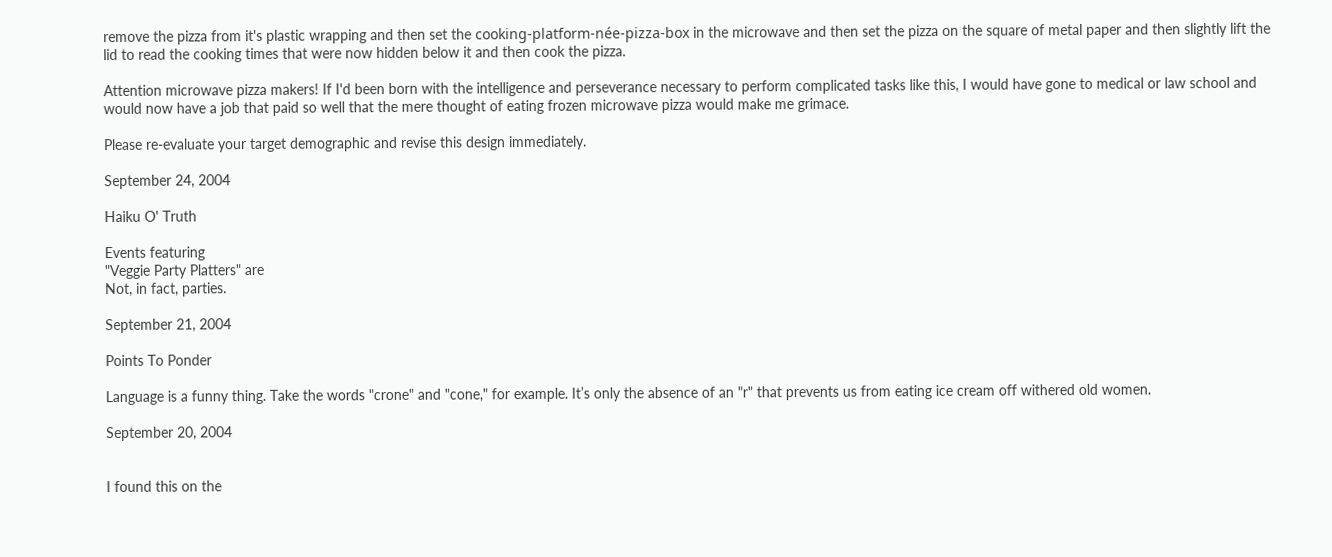remove the pizza from it's plastic wrapping and then set the cooking-platform-née-pizza-box in the microwave and then set the pizza on the square of metal paper and then slightly lift the lid to read the cooking times that were now hidden below it and then cook the pizza.

Attention microwave pizza makers! If I'd been born with the intelligence and perseverance necessary to perform complicated tasks like this, I would have gone to medical or law school and would now have a job that paid so well that the mere thought of eating frozen microwave pizza would make me grimace.

Please re-evaluate your target demographic and revise this design immediately.

September 24, 2004

Haiku O' Truth

Events featuring
"Veggie Party Platters" are
Not, in fact, parties.

September 21, 2004

Points To Ponder

Language is a funny thing. Take the words "crone" and "cone," for example. It’s only the absence of an "r" that prevents us from eating ice cream off withered old women.

September 20, 2004


I found this on the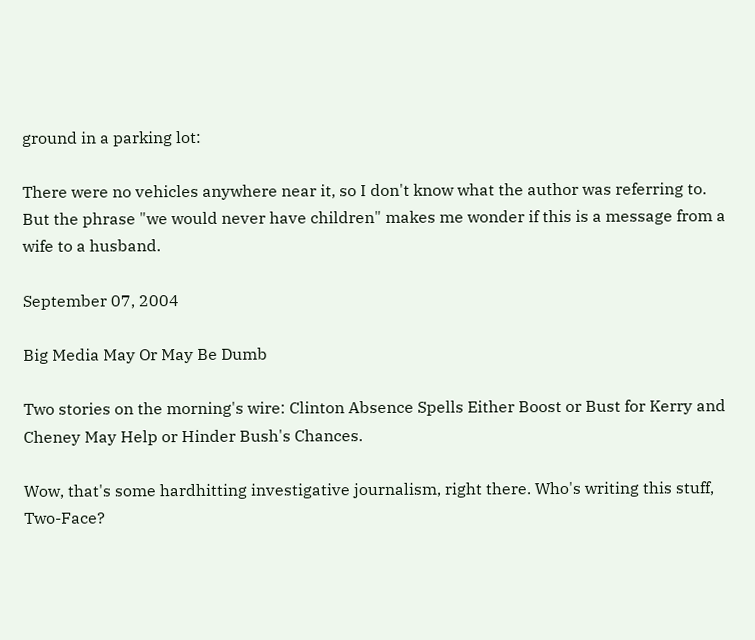ground in a parking lot:

There were no vehicles anywhere near it, so I don't know what the author was referring to. But the phrase "we would never have children" makes me wonder if this is a message from a wife to a husband.

September 07, 2004

Big Media May Or May Be Dumb

Two stories on the morning's wire: Clinton Absence Spells Either Boost or Bust for Kerry and Cheney May Help or Hinder Bush's Chances.

Wow, that's some hardhitting investigative journalism, right there. Who's writing this stuff, Two-Face?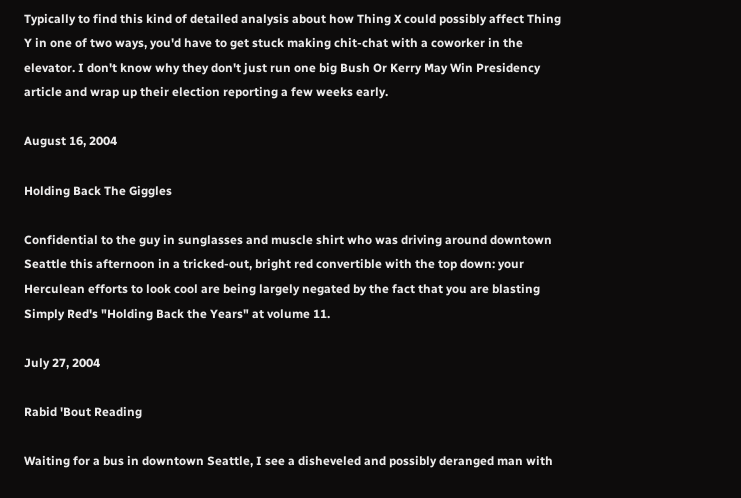Typically to find this kind of detailed analysis about how Thing X could possibly affect Thing Y in one of two ways, you'd have to get stuck making chit-chat with a coworker in the elevator. I don't know why they don't just run one big Bush Or Kerry May Win Presidency article and wrap up their election reporting a few weeks early.

August 16, 2004

Holding Back The Giggles

Confidential to the guy in sunglasses and muscle shirt who was driving around downtown Seattle this afternoon in a tricked-out, bright red convertible with the top down: your Herculean efforts to look cool are being largely negated by the fact that you are blasting Simply Red's "Holding Back the Years" at volume 11.

July 27, 2004

Rabid 'Bout Reading

Waiting for a bus in downtown Seattle, I see a disheveled and possibly deranged man with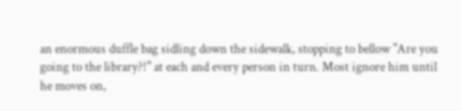an enormous duffle bag sidling down the sidewalk, stopping to bellow "Are you going to the library?!" at each and every person in turn. Most ignore him until he moves on,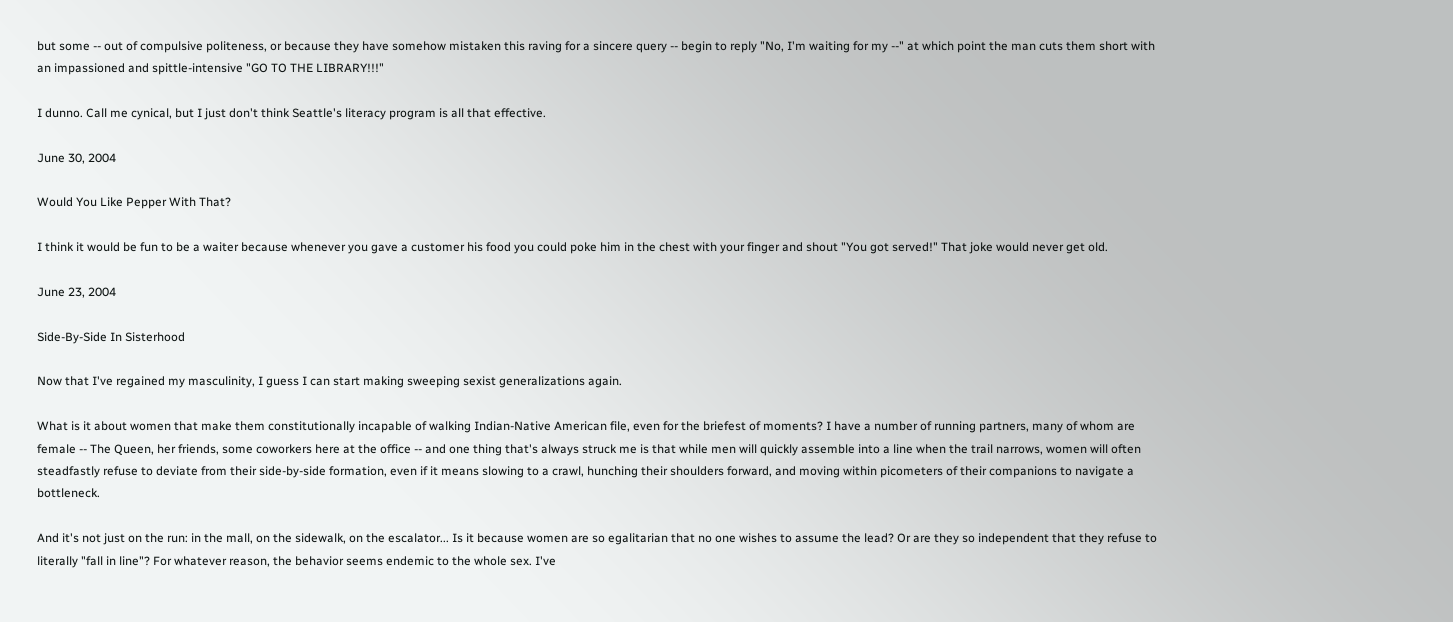but some -- out of compulsive politeness, or because they have somehow mistaken this raving for a sincere query -- begin to reply "No, I'm waiting for my --" at which point the man cuts them short with an impassioned and spittle-intensive "GO TO THE LIBRARY!!!"

I dunno. Call me cynical, but I just don't think Seattle's literacy program is all that effective.

June 30, 2004

Would You Like Pepper With That?

I think it would be fun to be a waiter because whenever you gave a customer his food you could poke him in the chest with your finger and shout "You got served!" That joke would never get old.

June 23, 2004

Side-By-Side In Sisterhood

Now that I've regained my masculinity, I guess I can start making sweeping sexist generalizations again.

What is it about women that make them constitutionally incapable of walking Indian-Native American file, even for the briefest of moments? I have a number of running partners, many of whom are female -- The Queen, her friends, some coworkers here at the office -- and one thing that's always struck me is that while men will quickly assemble into a line when the trail narrows, women will often steadfastly refuse to deviate from their side-by-side formation, even if it means slowing to a crawl, hunching their shoulders forward, and moving within picometers of their companions to navigate a bottleneck.

And it's not just on the run: in the mall, on the sidewalk, on the escalator... Is it because women are so egalitarian that no one wishes to assume the lead? Or are they so independent that they refuse to literally "fall in line"? For whatever reason, the behavior seems endemic to the whole sex. I've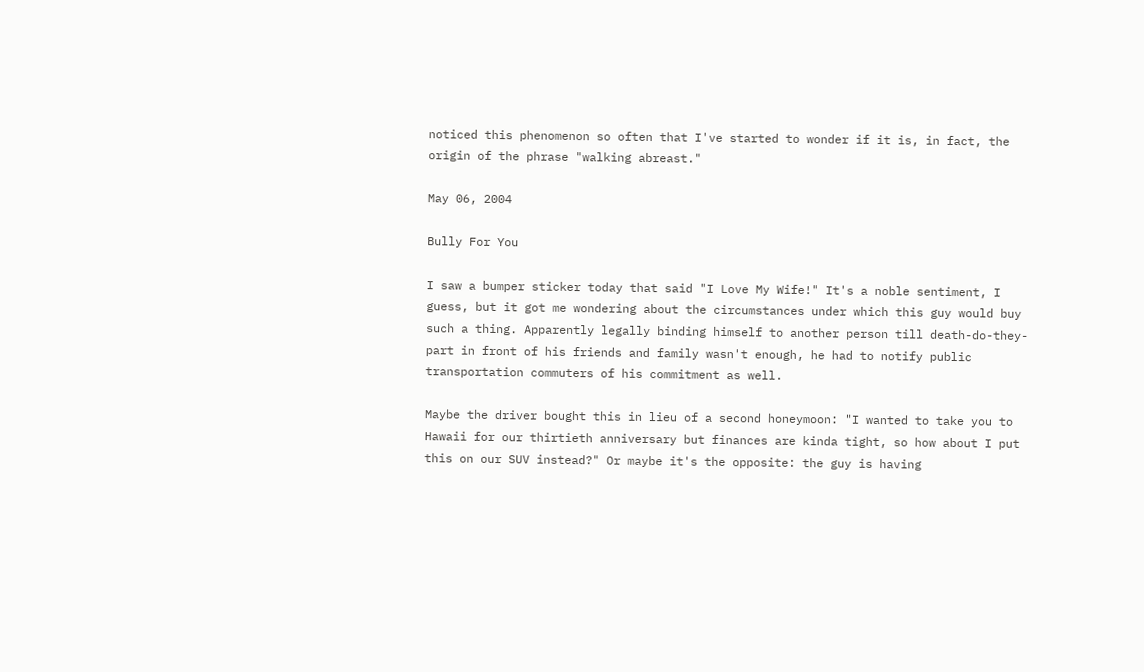noticed this phenomenon so often that I've started to wonder if it is, in fact, the origin of the phrase "walking abreast."

May 06, 2004

Bully For You

I saw a bumper sticker today that said "I Love My Wife!" It's a noble sentiment, I guess, but it got me wondering about the circumstances under which this guy would buy such a thing. Apparently legally binding himself to another person till death-do-they-part in front of his friends and family wasn't enough, he had to notify public transportation commuters of his commitment as well.

Maybe the driver bought this in lieu of a second honeymoon: "I wanted to take you to Hawaii for our thirtieth anniversary but finances are kinda tight, so how about I put this on our SUV instead?" Or maybe it's the opposite: the guy is having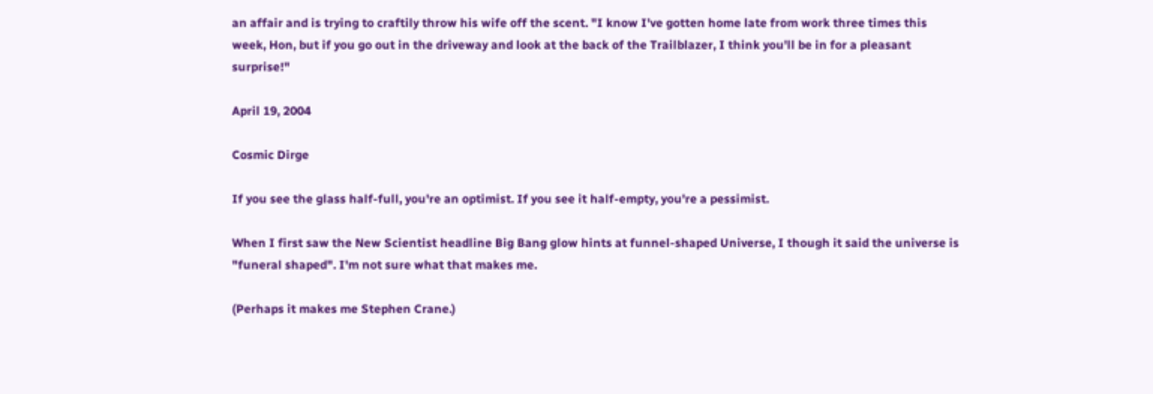an affair and is trying to craftily throw his wife off the scent. "I know I've gotten home late from work three times this week, Hon, but if you go out in the driveway and look at the back of the Trailblazer, I think you'll be in for a pleasant surprise!"

April 19, 2004

Cosmic Dirge

If you see the glass half-full, you're an optimist. If you see it half-empty, you're a pessimist.

When I first saw the New Scientist headline Big Bang glow hints at funnel-shaped Universe, I though it said the universe is "funeral shaped". I'm not sure what that makes me.

(Perhaps it makes me Stephen Crane.)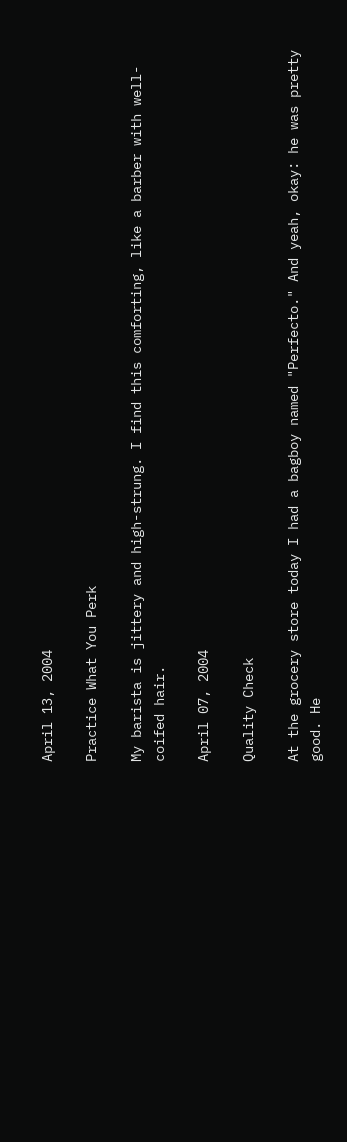April 13, 2004

Practice What You Perk

My barista is jittery and high-strung. I find this comforting, like a barber with well-coifed hair.

April 07, 2004

Quality Check

At the grocery store today I had a bagboy named "Perfecto." And yeah, okay: he was pretty good. He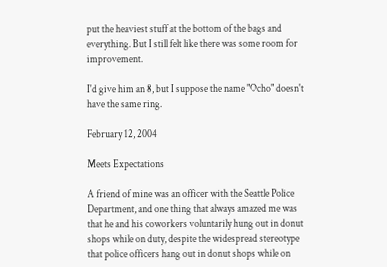put the heaviest stuff at the bottom of the bags and everything. But I still felt like there was some room for improvement.

I'd give him an 8, but I suppose the name "Ocho" doesn't have the same ring.

February 12, 2004

Meets Expectations

A friend of mine was an officer with the Seattle Police Department, and one thing that always amazed me was that he and his coworkers voluntarily hung out in donut shops while on duty, despite the widespread stereotype that police officers hang out in donut shops while on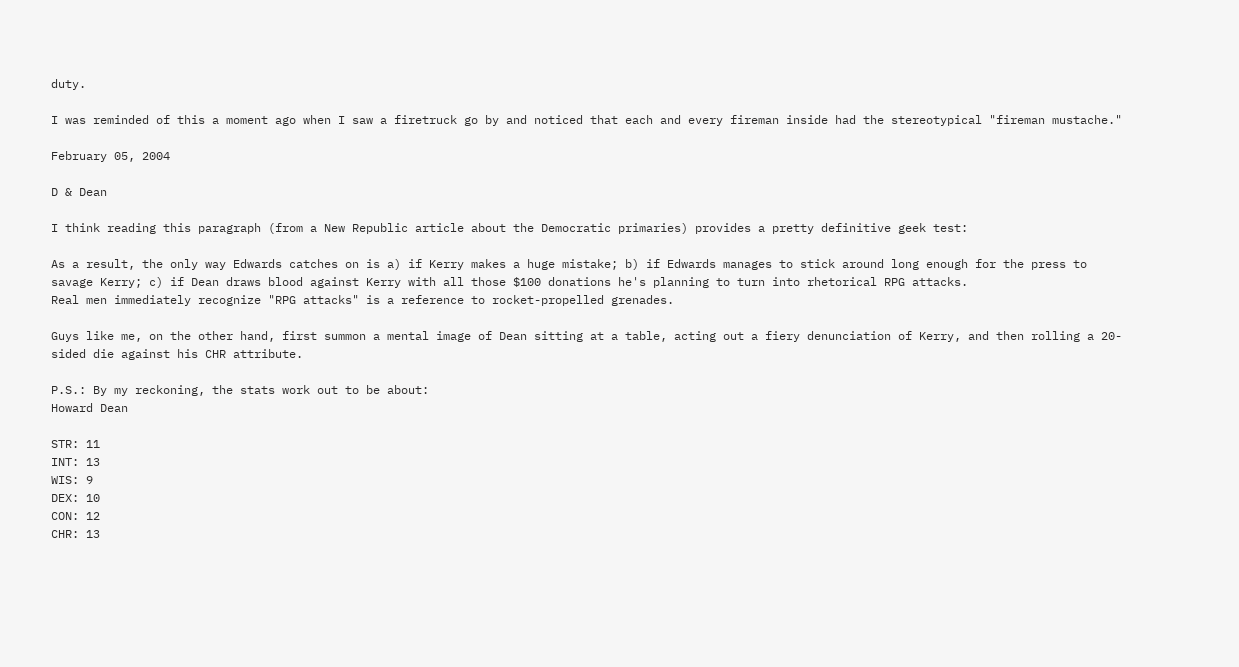duty.

I was reminded of this a moment ago when I saw a firetruck go by and noticed that each and every fireman inside had the stereotypical "fireman mustache."

February 05, 2004

D & Dean

I think reading this paragraph (from a New Republic article about the Democratic primaries) provides a pretty definitive geek test:

As a result, the only way Edwards catches on is a) if Kerry makes a huge mistake; b) if Edwards manages to stick around long enough for the press to savage Kerry; c) if Dean draws blood against Kerry with all those $100 donations he's planning to turn into rhetorical RPG attacks.
Real men immediately recognize "RPG attacks" is a reference to rocket-propelled grenades.

Guys like me, on the other hand, first summon a mental image of Dean sitting at a table, acting out a fiery denunciation of Kerry, and then rolling a 20-sided die against his CHR attribute.

P.S.: By my reckoning, the stats work out to be about:
Howard Dean

STR: 11
INT: 13
WIS: 9
DEX: 10
CON: 12
CHR: 13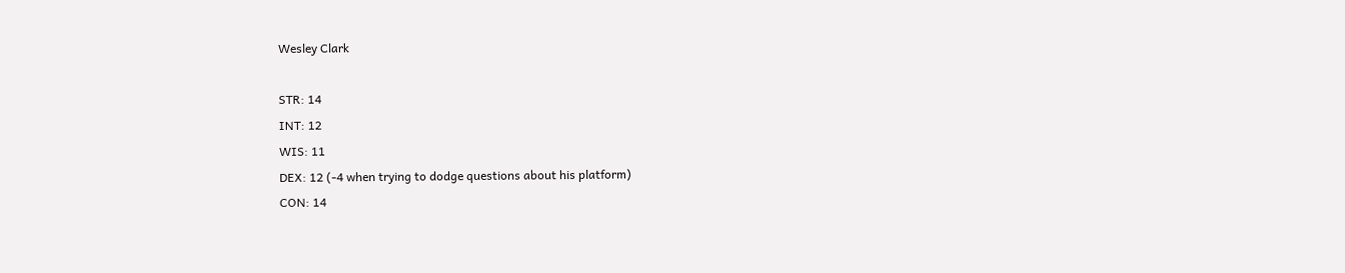Wesley Clark

STR: 14
INT: 12
WIS: 11
DEX: 12 (-4 when trying to dodge questions about his platform)
CON: 14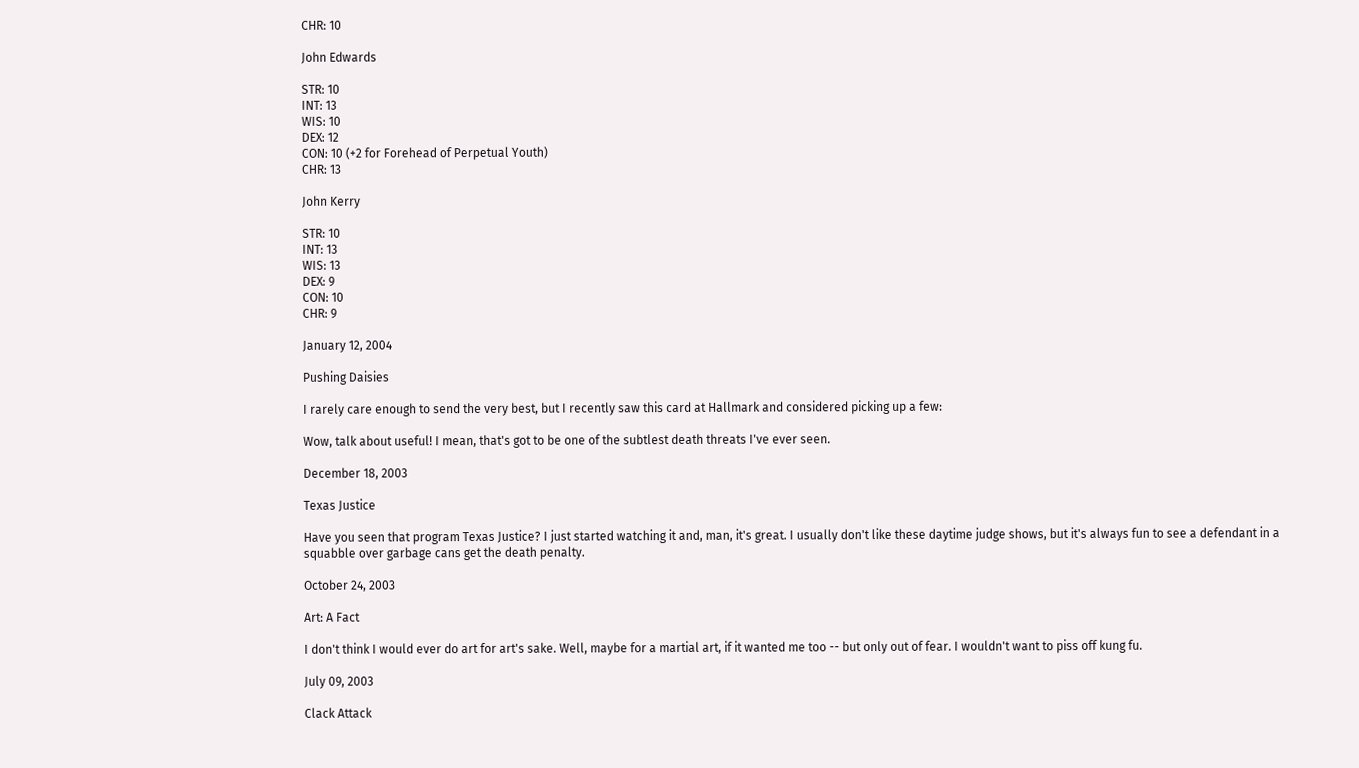CHR: 10

John Edwards

STR: 10
INT: 13
WIS: 10
DEX: 12
CON: 10 (+2 for Forehead of Perpetual Youth)
CHR: 13

John Kerry

STR: 10
INT: 13
WIS: 13
DEX: 9
CON: 10
CHR: 9

January 12, 2004

Pushing Daisies

I rarely care enough to send the very best, but I recently saw this card at Hallmark and considered picking up a few:

Wow, talk about useful! I mean, that's got to be one of the subtlest death threats I've ever seen.

December 18, 2003

Texas Justice

Have you seen that program Texas Justice? I just started watching it and, man, it's great. I usually don't like these daytime judge shows, but it's always fun to see a defendant in a squabble over garbage cans get the death penalty.

October 24, 2003

Art: A Fact

I don't think I would ever do art for art's sake. Well, maybe for a martial art, if it wanted me too -- but only out of fear. I wouldn't want to piss off kung fu.

July 09, 2003

Clack Attack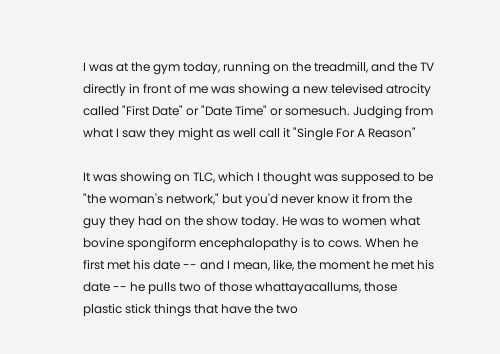I was at the gym today, running on the treadmill, and the TV directly in front of me was showing a new televised atrocity called "First Date" or "Date Time" or somesuch. Judging from what I saw they might as well call it "Single For A Reason"

It was showing on TLC, which I thought was supposed to be "the woman's network," but you'd never know it from the guy they had on the show today. He was to women what bovine spongiform encephalopathy is to cows. When he first met his date -- and I mean, like, the moment he met his date -- he pulls two of those whattayacallums, those plastic stick things that have the two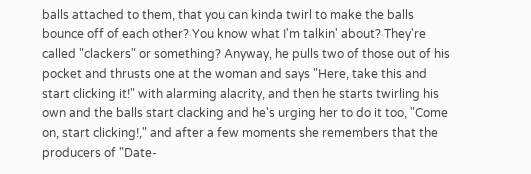balls attached to them, that you can kinda twirl to make the balls bounce off of each other? You know what I'm talkin' about? They're called "clackers" or something? Anyway, he pulls two of those out of his pocket and thrusts one at the woman and says "Here, take this and start clicking it!" with alarming alacrity, and then he starts twirling his own and the balls start clacking and he's urging her to do it too, "Come on, start clicking!," and after a few moments she remembers that the producers of "Date-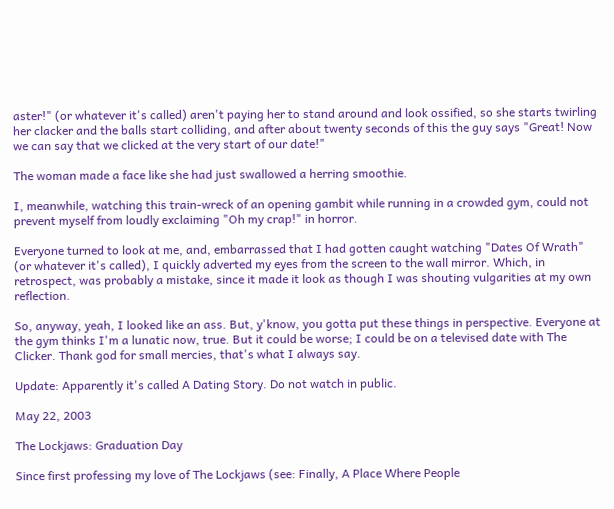aster!" (or whatever it's called) aren't paying her to stand around and look ossified, so she starts twirling her clacker and the balls start colliding, and after about twenty seconds of this the guy says "Great! Now we can say that we clicked at the very start of our date!"

The woman made a face like she had just swallowed a herring smoothie.

I, meanwhile, watching this train-wreck of an opening gambit while running in a crowded gym, could not prevent myself from loudly exclaiming "Oh my crap!" in horror.

Everyone turned to look at me, and, embarrassed that I had gotten caught watching "Dates Of Wrath" (or whatever it's called), I quickly adverted my eyes from the screen to the wall mirror. Which, in retrospect, was probably a mistake, since it made it look as though I was shouting vulgarities at my own reflection.

So, anyway, yeah, I looked like an ass. But, y'know, you gotta put these things in perspective. Everyone at the gym thinks I'm a lunatic now, true. But it could be worse; I could be on a televised date with The Clicker. Thank god for small mercies, that's what I always say.

Update: Apparently it's called A Dating Story. Do not watch in public.

May 22, 2003

The Lockjaws: Graduation Day

Since first professing my love of The Lockjaws (see: Finally, A Place Where People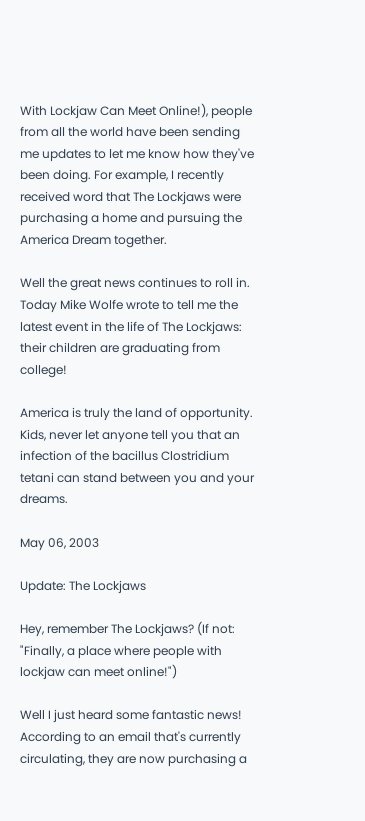With Lockjaw Can Meet Online!), people from all the world have been sending me updates to let me know how they've been doing. For example, I recently received word that The Lockjaws were purchasing a home and pursuing the America Dream together.

Well the great news continues to roll in. Today Mike Wolfe wrote to tell me the latest event in the life of The Lockjaws: their children are graduating from college!

America is truly the land of opportunity. Kids, never let anyone tell you that an infection of the bacillus Clostridium tetani can stand between you and your dreams.

May 06, 2003

Update: The Lockjaws

Hey, remember The Lockjaws? (If not: "Finally, a place where people with lockjaw can meet online!")

Well I just heard some fantastic news! According to an email that's currently circulating, they are now purchasing a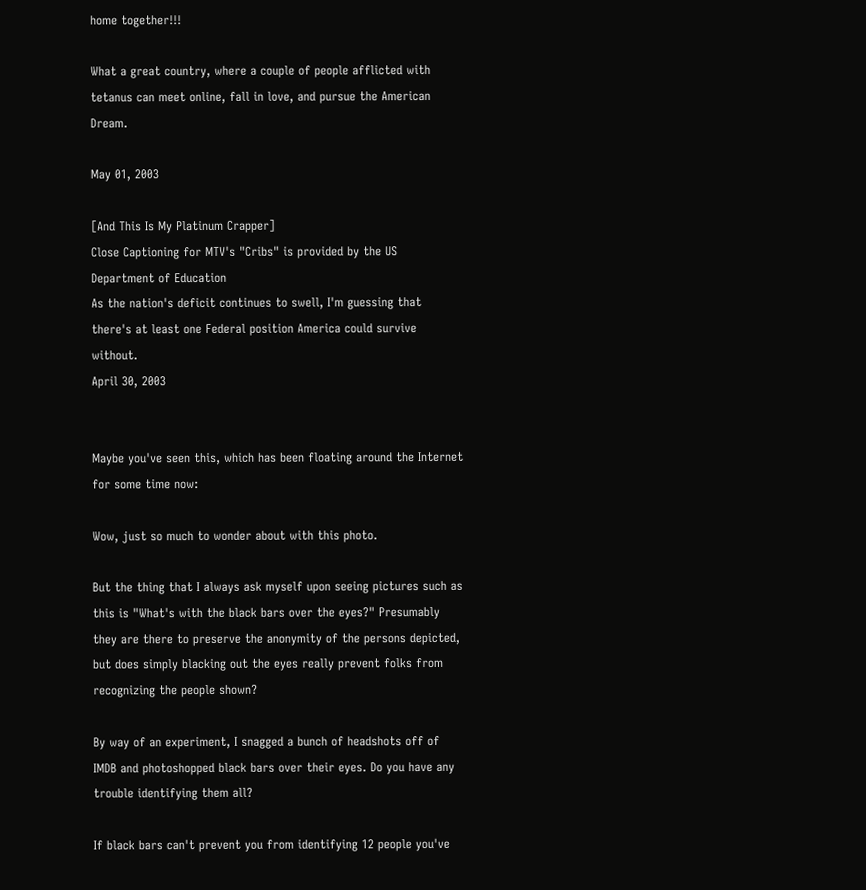home together!!!

What a great country, where a couple of people afflicted with tetanus can meet online, fall in love, and pursue the American Dream.

May 01, 2003

[And This Is My Platinum Crapper]
Close Captioning for MTV's "Cribs" is provided by the US Department of Education
As the nation's deficit continues to swell, I'm guessing that there's at least one Federal position America could survive without.
April 30, 2003


Maybe you've seen this, which has been floating around the Internet for some time now:

Wow, just so much to wonder about with this photo.

But the thing that I always ask myself upon seeing pictures such as this is "What's with the black bars over the eyes?" Presumably they are there to preserve the anonymity of the persons depicted, but does simply blacking out the eyes really prevent folks from recognizing the people shown?

By way of an experiment, I snagged a bunch of headshots off of IMDB and photoshopped black bars over their eyes. Do you have any trouble identifying them all?

If black bars can't prevent you from identifying 12 people you've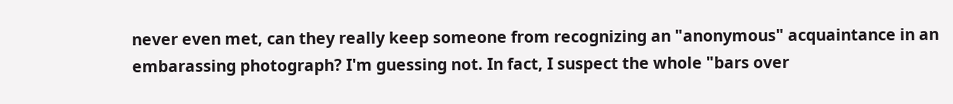never even met, can they really keep someone from recognizing an "anonymous" acquaintance in an embarassing photograph? I'm guessing not. In fact, I suspect the whole "bars over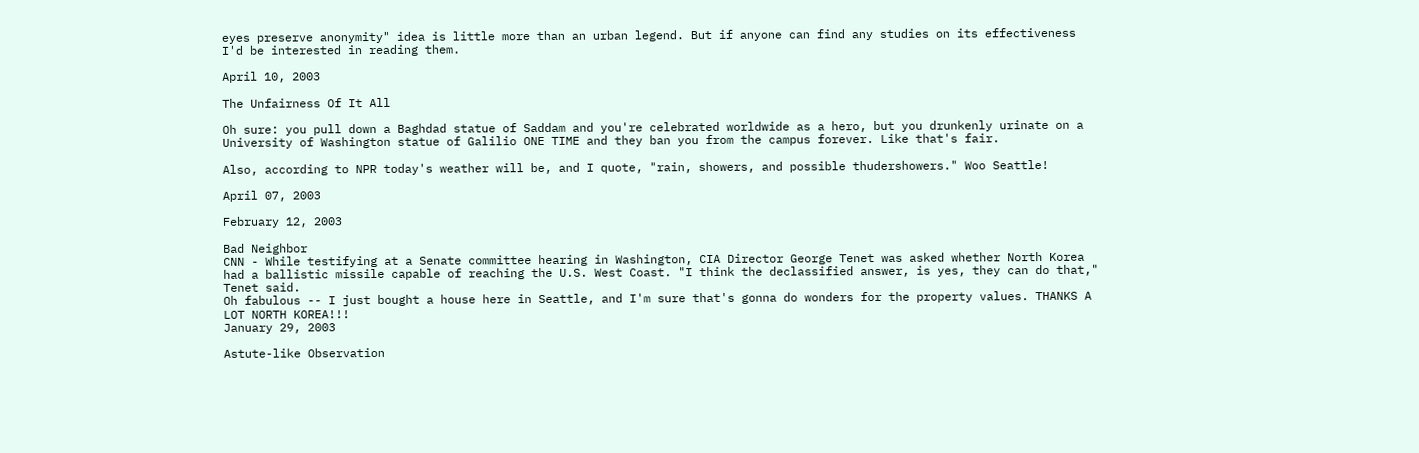eyes preserve anonymity" idea is little more than an urban legend. But if anyone can find any studies on its effectiveness I'd be interested in reading them.

April 10, 2003

The Unfairness Of It All

Oh sure: you pull down a Baghdad statue of Saddam and you're celebrated worldwide as a hero, but you drunkenly urinate on a University of Washington statue of Galilio ONE TIME and they ban you from the campus forever. Like that's fair.

Also, according to NPR today's weather will be, and I quote, "rain, showers, and possible thudershowers." Woo Seattle!

April 07, 2003

February 12, 2003

Bad Neighbor
CNN - While testifying at a Senate committee hearing in Washington, CIA Director George Tenet was asked whether North Korea had a ballistic missile capable of reaching the U.S. West Coast. "I think the declassified answer, is yes, they can do that," Tenet said.
Oh fabulous -- I just bought a house here in Seattle, and I'm sure that's gonna do wonders for the property values. THANKS A LOT NORTH KOREA!!!
January 29, 2003

Astute-like Observation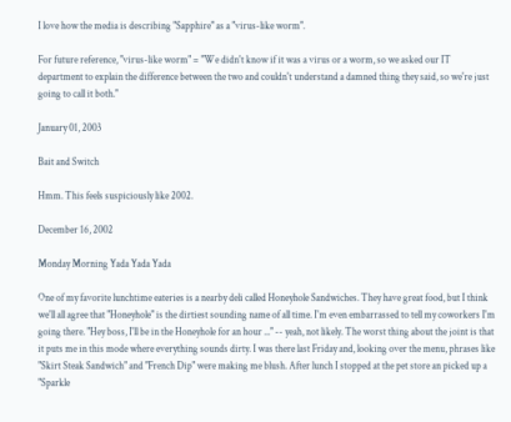I love how the media is describing "Sapphire" as a "virus-like worm".

For future reference, "virus-like worm" = "We didn't know if it was a virus or a worm, so we asked our IT department to explain the difference between the two and couldn't understand a damned thing they said, so we're just going to call it both."

January 01, 2003

Bait and Switch

Hmm. This feels suspiciously like 2002.

December 16, 2002

Monday Morning Yada Yada Yada

One of my favorite lunchtime eateries is a nearby deli called Honeyhole Sandwiches. They have great food, but I think we'll all agree that "Honeyhole" is the dirtiest sounding name of all time. I'm even embarrassed to tell my coworkers I'm going there. "Hey boss, I'll be in the Honeyhole for an hour ..." -- yeah, not likely. The worst thing about the joint is that it puts me in this mode where everything sounds dirty. I was there last Friday and, looking over the menu, phrases like "Skirt Steak Sandwich" and "French Dip" were making me blush. After lunch I stopped at the pet store an picked up a "Sparkle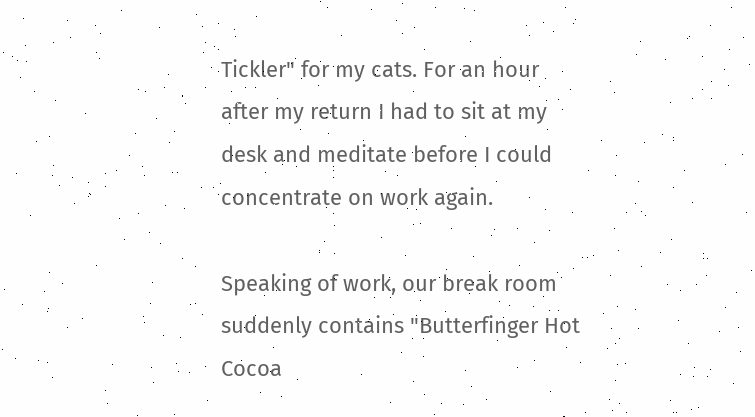Tickler" for my cats. For an hour after my return I had to sit at my desk and meditate before I could concentrate on work again.

Speaking of work, our break room suddenly contains "Butterfinger Hot Cocoa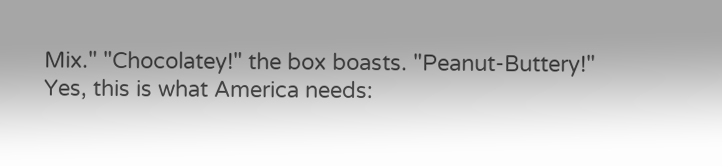Mix." "Chocolatey!" the box boasts. "Peanut-Buttery!" Yes, this is what America needs: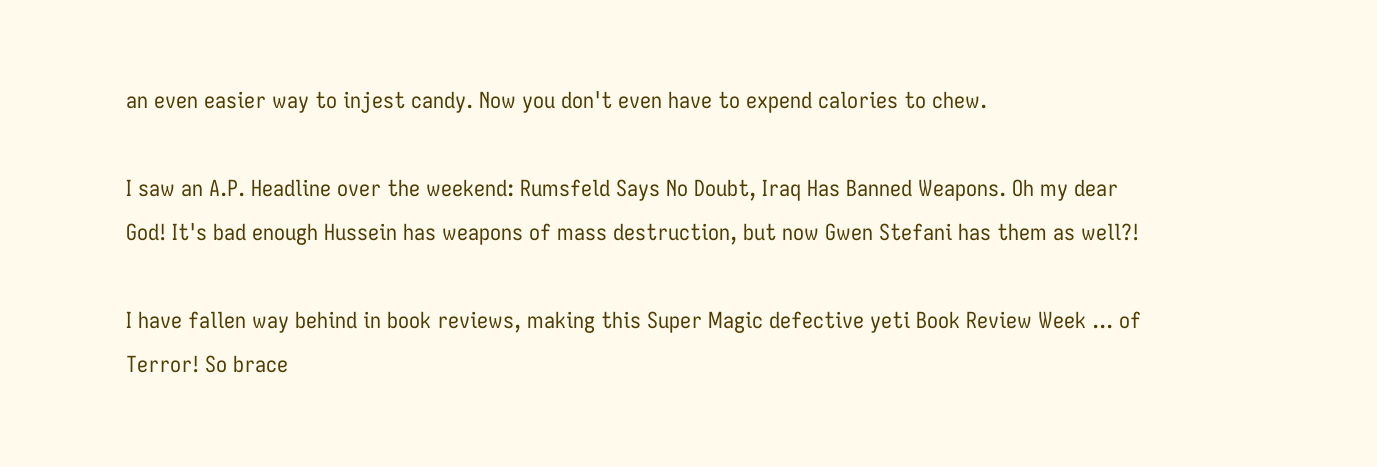an even easier way to injest candy. Now you don't even have to expend calories to chew.

I saw an A.P. Headline over the weekend: Rumsfeld Says No Doubt, Iraq Has Banned Weapons. Oh my dear God! It's bad enough Hussein has weapons of mass destruction, but now Gwen Stefani has them as well?!

I have fallen way behind in book reviews, making this Super Magic defective yeti Book Review Week ... of Terror! So brace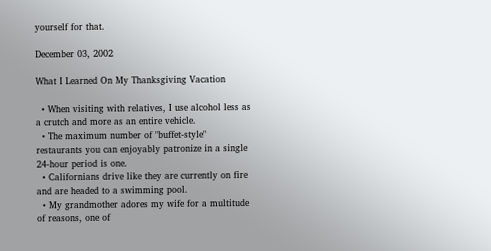yourself for that.

December 03, 2002

What I Learned On My Thanksgiving Vacation

  • When visiting with relatives, I use alcohol less as a crutch and more as an entire vehicle.
  • The maximum number of "buffet-style" restaurants you can enjoyably patronize in a single 24-hour period is one.
  • Californians drive like they are currently on fire and are headed to a swimming pool.
  • My grandmother adores my wife for a multitude of reasons, one of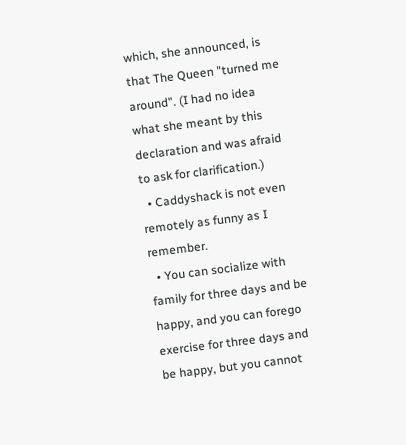which, she announced, is that The Queen "turned me around". (I had no idea what she meant by this declaration and was afraid to ask for clarification.)
  • Caddyshack is not even remotely as funny as I remember.
  • You can socialize with family for three days and be happy, and you can forego exercise for three days and be happy, but you cannot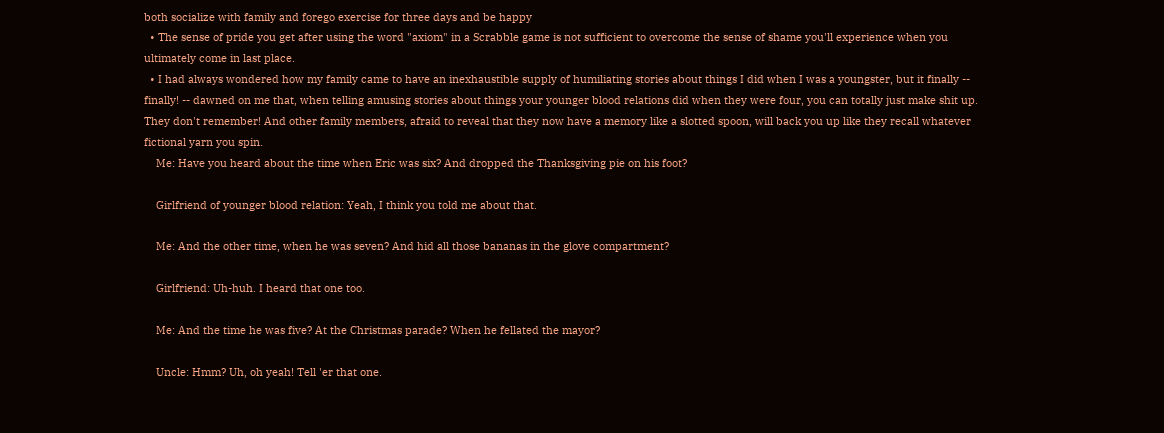both socialize with family and forego exercise for three days and be happy
  • The sense of pride you get after using the word "axiom" in a Scrabble game is not sufficient to overcome the sense of shame you'll experience when you ultimately come in last place.
  • I had always wondered how my family came to have an inexhaustible supply of humiliating stories about things I did when I was a youngster, but it finally -- finally! -- dawned on me that, when telling amusing stories about things your younger blood relations did when they were four, you can totally just make shit up. They don't remember! And other family members, afraid to reveal that they now have a memory like a slotted spoon, will back you up like they recall whatever fictional yarn you spin.
    Me: Have you heard about the time when Eric was six? And dropped the Thanksgiving pie on his foot?

    Girlfriend of younger blood relation: Yeah, I think you told me about that.

    Me: And the other time, when he was seven? And hid all those bananas in the glove compartment?

    Girlfriend: Uh-huh. I heard that one too.

    Me: And the time he was five? At the Christmas parade? When he fellated the mayor?

    Uncle: Hmm? Uh, oh yeah! Tell 'er that one.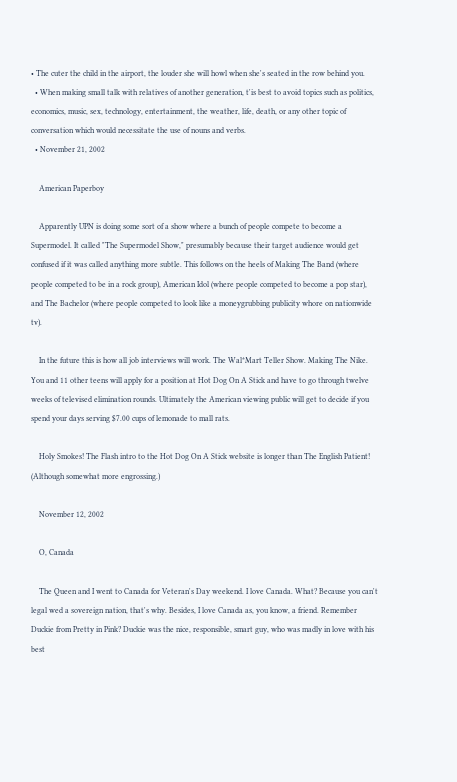• The cuter the child in the airport, the louder she will howl when she's seated in the row behind you.
  • When making small talk with relatives of another generation, t'is best to avoid topics such as politics, economics, music, sex, technology, entertainment, the weather, life, death, or any other topic of conversation which would necessitate the use of nouns and verbs.
  • November 21, 2002

    American Paperboy

    Apparently UPN is doing some sort of a show where a bunch of people compete to become a Supermodel. It called "The Supermodel Show," presumably because their target audience would get confused if it was called anything more subtle. This follows on the heels of Making The Band (where people competed to be in a rock group), American Idol (where people competed to become a pop star), and The Bachelor (where people competed to look like a moneygrubbing publicity whore on nationwide tv).

    In the future this is how all job interviews will work. The Wal*Mart Teller Show. Making The Nike. You and 11 other teens will apply for a position at Hot Dog On A Stick and have to go through twelve weeks of televised elimination rounds. Ultimately the American viewing public will get to decide if you spend your days serving $7.00 cups of lemonade to mall rats.

    Holy Smokes! The Flash intro to the Hot Dog On A Stick website is longer than The English Patient! (Although somewhat more engrossing.)

    November 12, 2002

    O, Canada

    The Queen and I went to Canada for Veteran's Day weekend. I love Canada. What? Because you can't legal wed a sovereign nation, that's why. Besides, I love Canada as, you know, a friend. Remember Duckie from Pretty in Pink? Duckie was the nice, responsible, smart guy, who was madly in love with his best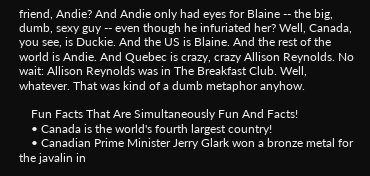friend, Andie? And Andie only had eyes for Blaine -- the big, dumb, sexy guy -- even though he infuriated her? Well, Canada, you see, is Duckie. And the US is Blaine. And the rest of the world is Andie. And Quebec is crazy, crazy Allison Reynolds. No wait: Allison Reynolds was in The Breakfast Club. Well, whatever. That was kind of a dumb metaphor anyhow.

    Fun Facts That Are Simultaneously Fun And Facts!
    • Canada is the world's fourth largest country!
    • Canadian Prime Minister Jerry Glark won a bronze metal for the javalin in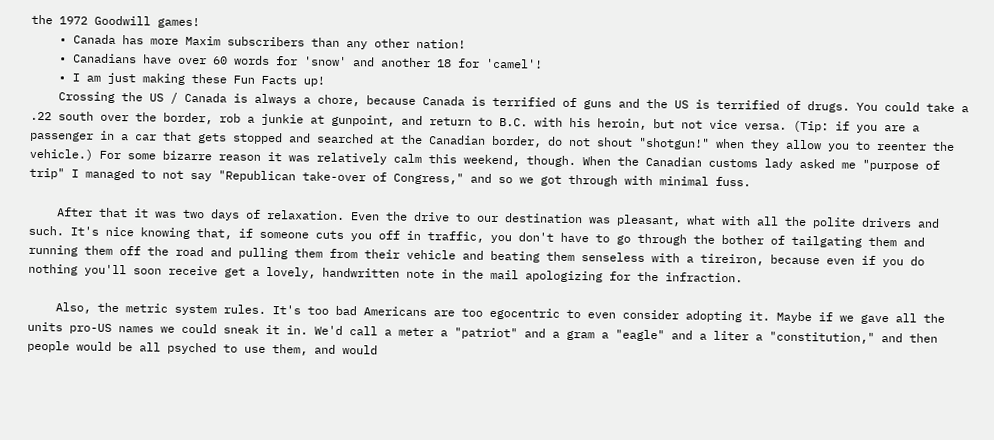the 1972 Goodwill games!
    • Canada has more Maxim subscribers than any other nation!
    • Canadians have over 60 words for 'snow' and another 18 for 'camel'!
    • I am just making these Fun Facts up!
    Crossing the US / Canada is always a chore, because Canada is terrified of guns and the US is terrified of drugs. You could take a .22 south over the border, rob a junkie at gunpoint, and return to B.C. with his heroin, but not vice versa. (Tip: if you are a passenger in a car that gets stopped and searched at the Canadian border, do not shout "shotgun!" when they allow you to reenter the vehicle.) For some bizarre reason it was relatively calm this weekend, though. When the Canadian customs lady asked me "purpose of trip" I managed to not say "Republican take-over of Congress," and so we got through with minimal fuss.

    After that it was two days of relaxation. Even the drive to our destination was pleasant, what with all the polite drivers and such. It's nice knowing that, if someone cuts you off in traffic, you don't have to go through the bother of tailgating them and running them off the road and pulling them from their vehicle and beating them senseless with a tireiron, because even if you do nothing you'll soon receive get a lovely, handwritten note in the mail apologizing for the infraction.

    Also, the metric system rules. It's too bad Americans are too egocentric to even consider adopting it. Maybe if we gave all the units pro-US names we could sneak it in. We'd call a meter a "patriot" and a gram a "eagle" and a liter a "constitution," and then people would be all psyched to use them, and would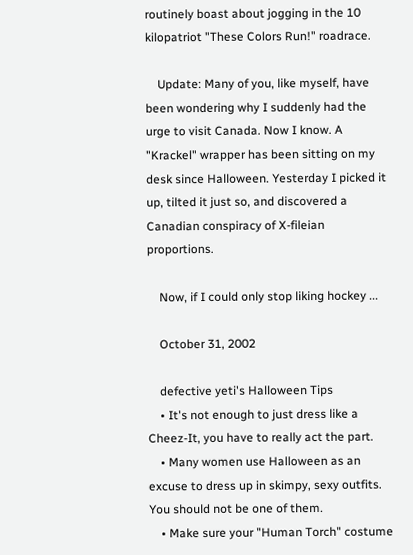routinely boast about jogging in the 10 kilopatriot "These Colors Run!" roadrace.

    Update: Many of you, like myself, have been wondering why I suddenly had the urge to visit Canada. Now I know. A "Krackel" wrapper has been sitting on my desk since Halloween. Yesterday I picked it up, tilted it just so, and discovered a Canadian conspiracy of X-fileian proportions.

    Now, if I could only stop liking hockey ...

    October 31, 2002

    defective yeti's Halloween Tips
    • It's not enough to just dress like a Cheez-It, you have to really act the part.
    • Many women use Halloween as an excuse to dress up in skimpy, sexy outfits. You should not be one of them.
    • Make sure your "Human Torch" costume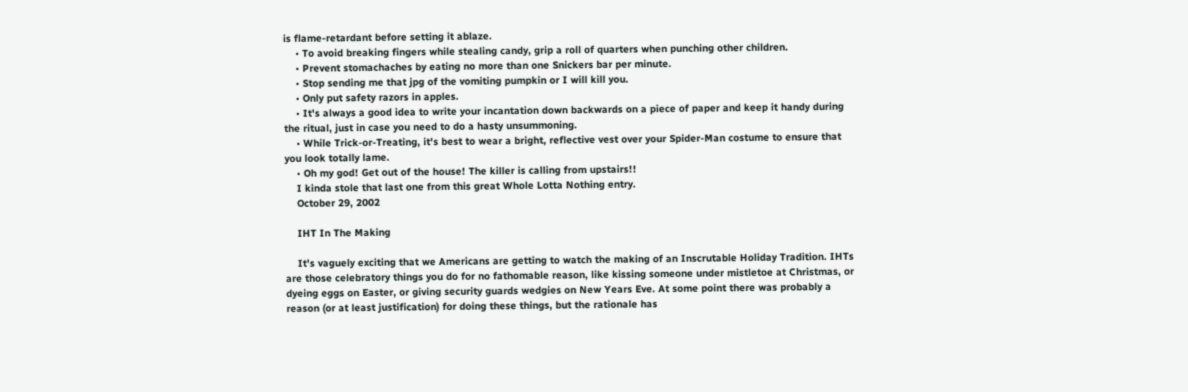is flame-retardant before setting it ablaze.
    • To avoid breaking fingers while stealing candy, grip a roll of quarters when punching other children.
    • Prevent stomachaches by eating no more than one Snickers bar per minute.
    • Stop sending me that jpg of the vomiting pumpkin or I will kill you.
    • Only put safety razors in apples.
    • It's always a good idea to write your incantation down backwards on a piece of paper and keep it handy during the ritual, just in case you need to do a hasty unsummoning.
    • While Trick-or-Treating, it's best to wear a bright, reflective vest over your Spider-Man costume to ensure that you look totally lame.
    • Oh my god! Get out of the house! The killer is calling from upstairs!!
    I kinda stole that last one from this great Whole Lotta Nothing entry.
    October 29, 2002

    IHT In The Making

    It's vaguely exciting that we Americans are getting to watch the making of an Inscrutable Holiday Tradition. IHTs are those celebratory things you do for no fathomable reason, like kissing someone under mistletoe at Christmas, or dyeing eggs on Easter, or giving security guards wedgies on New Years Eve. At some point there was probably a reason (or at least justification) for doing these things, but the rationale has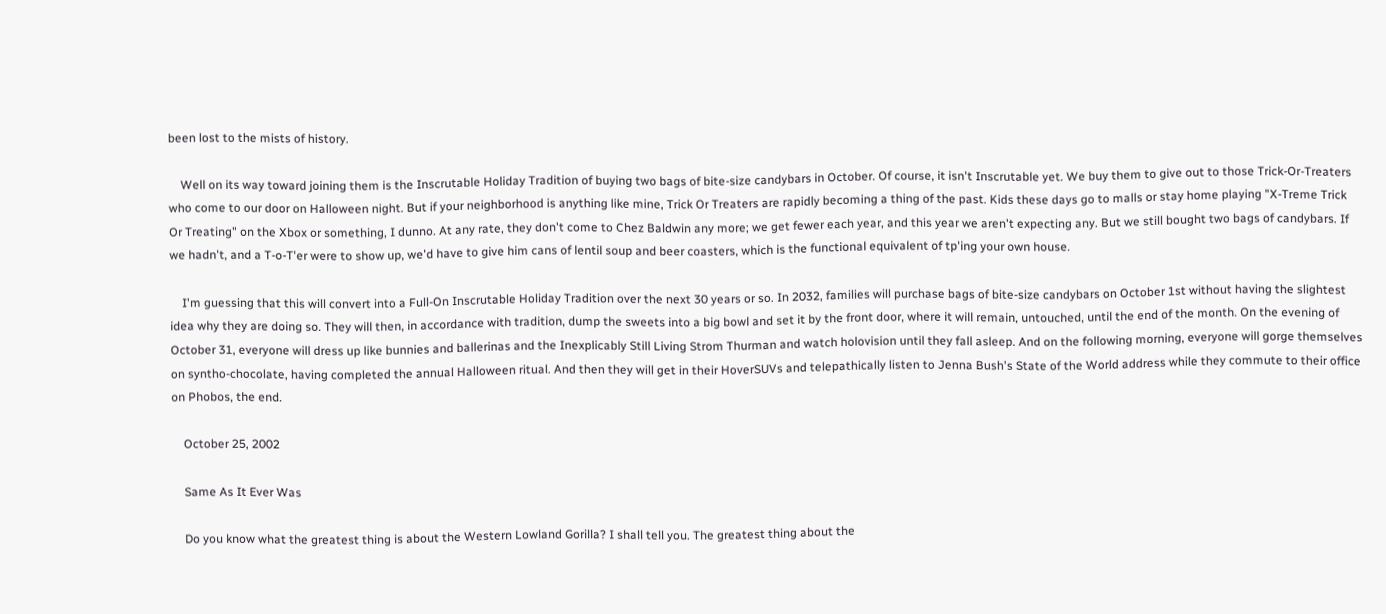been lost to the mists of history.

    Well on its way toward joining them is the Inscrutable Holiday Tradition of buying two bags of bite-size candybars in October. Of course, it isn't Inscrutable yet. We buy them to give out to those Trick-Or-Treaters who come to our door on Halloween night. But if your neighborhood is anything like mine, Trick Or Treaters are rapidly becoming a thing of the past. Kids these days go to malls or stay home playing "X-Treme Trick Or Treating" on the Xbox or something, I dunno. At any rate, they don't come to Chez Baldwin any more; we get fewer each year, and this year we aren't expecting any. But we still bought two bags of candybars. If we hadn't, and a T-o-T'er were to show up, we'd have to give him cans of lentil soup and beer coasters, which is the functional equivalent of tp'ing your own house.

    I'm guessing that this will convert into a Full-On Inscrutable Holiday Tradition over the next 30 years or so. In 2032, families will purchase bags of bite-size candybars on October 1st without having the slightest idea why they are doing so. They will then, in accordance with tradition, dump the sweets into a big bowl and set it by the front door, where it will remain, untouched, until the end of the month. On the evening of October 31, everyone will dress up like bunnies and ballerinas and the Inexplicably Still Living Strom Thurman and watch holovision until they fall asleep. And on the following morning, everyone will gorge themselves on syntho-chocolate, having completed the annual Halloween ritual. And then they will get in their HoverSUVs and telepathically listen to Jenna Bush's State of the World address while they commute to their office on Phobos, the end.

    October 25, 2002

    Same As It Ever Was

    Do you know what the greatest thing is about the Western Lowland Gorilla? I shall tell you. The greatest thing about the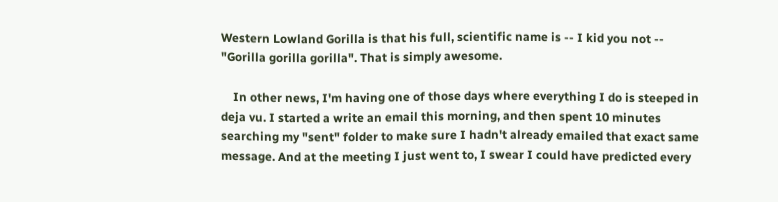Western Lowland Gorilla is that his full, scientific name is -- I kid you not -- "Gorilla gorilla gorilla". That is simply awesome.

    In other news, I'm having one of those days where everything I do is steeped in deja vu. I started a write an email this morning, and then spent 10 minutes searching my "sent" folder to make sure I hadn't already emailed that exact same message. And at the meeting I just went to, I swear I could have predicted every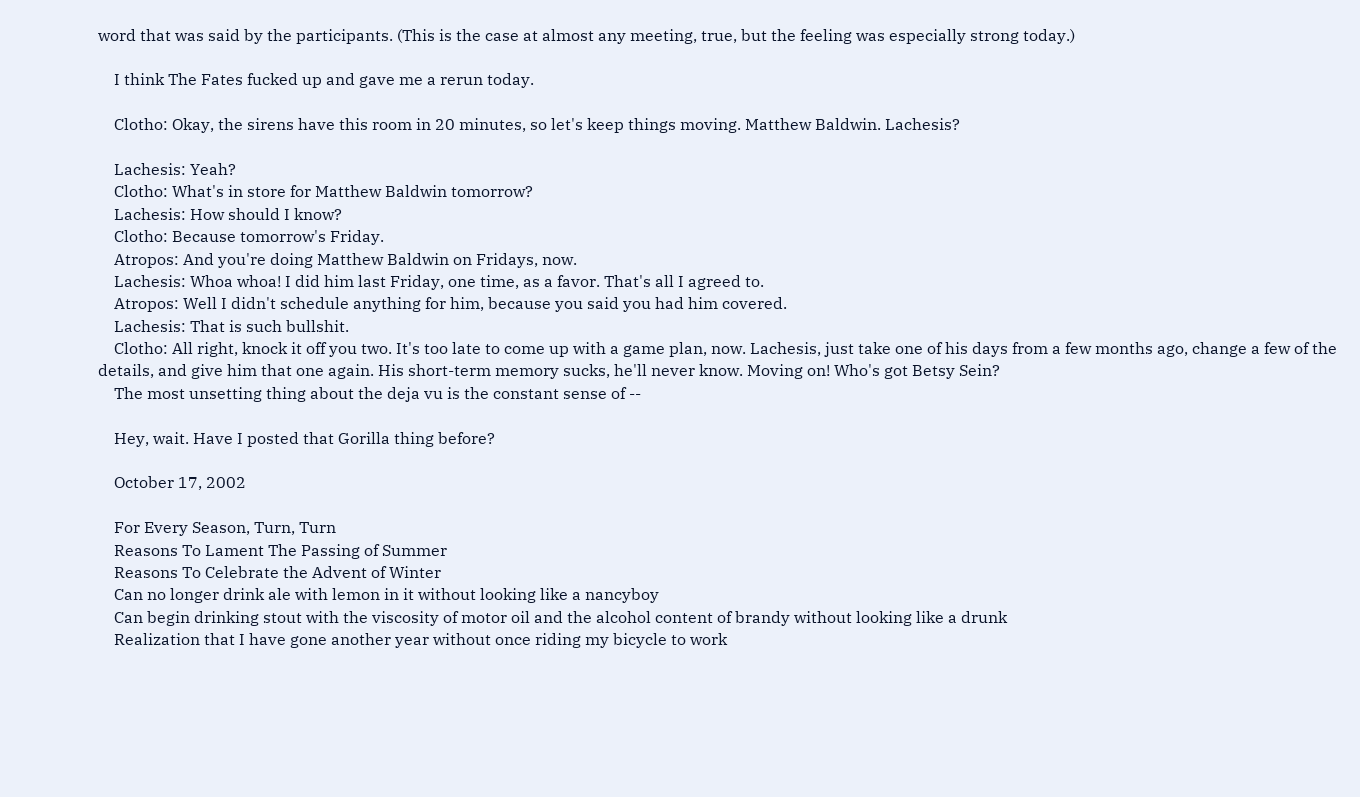word that was said by the participants. (This is the case at almost any meeting, true, but the feeling was especially strong today.)

    I think The Fates fucked up and gave me a rerun today.

    Clotho: Okay, the sirens have this room in 20 minutes, so let's keep things moving. Matthew Baldwin. Lachesis?

    Lachesis: Yeah?
    Clotho: What's in store for Matthew Baldwin tomorrow?
    Lachesis: How should I know?
    Clotho: Because tomorrow's Friday.
    Atropos: And you're doing Matthew Baldwin on Fridays, now.
    Lachesis: Whoa whoa! I did him last Friday, one time, as a favor. That's all I agreed to.
    Atropos: Well I didn't schedule anything for him, because you said you had him covered.
    Lachesis: That is such bullshit.
    Clotho: All right, knock it off you two. It's too late to come up with a game plan, now. Lachesis, just take one of his days from a few months ago, change a few of the details, and give him that one again. His short-term memory sucks, he'll never know. Moving on! Who's got Betsy Sein?
    The most unsetting thing about the deja vu is the constant sense of --

    Hey, wait. Have I posted that Gorilla thing before?

    October 17, 2002

    For Every Season, Turn, Turn
    Reasons To Lament The Passing of Summer
    Reasons To Celebrate the Advent of Winter
    Can no longer drink ale with lemon in it without looking like a nancyboy
    Can begin drinking stout with the viscosity of motor oil and the alcohol content of brandy without looking like a drunk
    Realization that I have gone another year without once riding my bicycle to work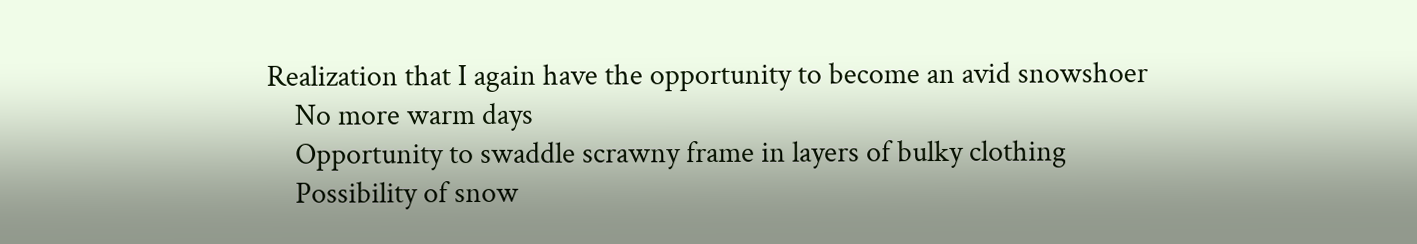Realization that I again have the opportunity to become an avid snowshoer
    No more warm days
    Opportunity to swaddle scrawny frame in layers of bulky clothing
    Possibility of snow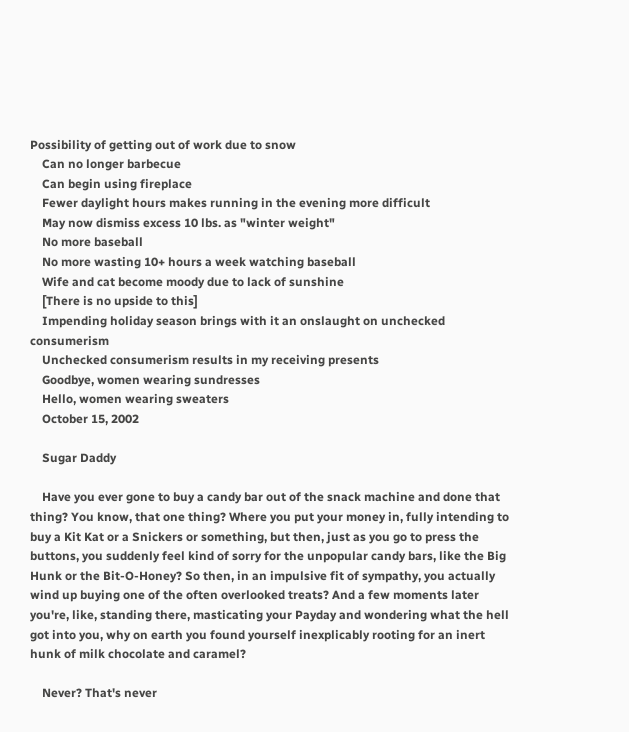Possibility of getting out of work due to snow
    Can no longer barbecue
    Can begin using fireplace
    Fewer daylight hours makes running in the evening more difficult
    May now dismiss excess 10 lbs. as "winter weight"
    No more baseball
    No more wasting 10+ hours a week watching baseball
    Wife and cat become moody due to lack of sunshine
    [There is no upside to this]
    Impending holiday season brings with it an onslaught on unchecked consumerism
    Unchecked consumerism results in my receiving presents
    Goodbye, women wearing sundresses
    Hello, women wearing sweaters
    October 15, 2002

    Sugar Daddy

    Have you ever gone to buy a candy bar out of the snack machine and done that thing? You know, that one thing? Where you put your money in, fully intending to buy a Kit Kat or a Snickers or something, but then, just as you go to press the buttons, you suddenly feel kind of sorry for the unpopular candy bars, like the Big Hunk or the Bit-O-Honey? So then, in an impulsive fit of sympathy, you actually wind up buying one of the often overlooked treats? And a few moments later you're, like, standing there, masticating your Payday and wondering what the hell got into you, why on earth you found yourself inexplicably rooting for an inert hunk of milk chocolate and caramel?

    Never? That's never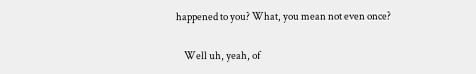happened to you? What, you mean not even once?

    Well uh, yeah, of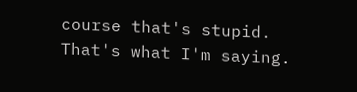course that's stupid. That's what I'm saying.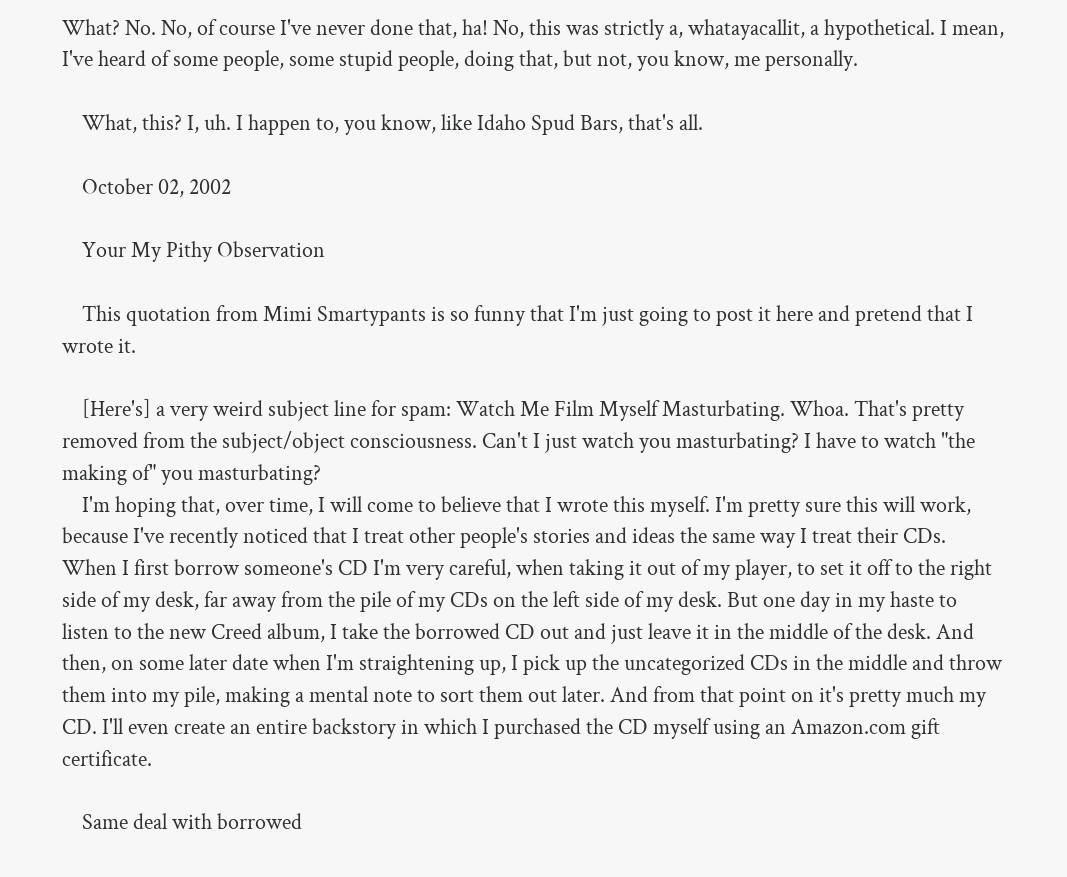What? No. No, of course I've never done that, ha! No, this was strictly a, whatayacallit, a hypothetical. I mean, I've heard of some people, some stupid people, doing that, but not, you know, me personally.

    What, this? I, uh. I happen to, you know, like Idaho Spud Bars, that's all.

    October 02, 2002

    Your My Pithy Observation

    This quotation from Mimi Smartypants is so funny that I'm just going to post it here and pretend that I wrote it.

    [Here's] a very weird subject line for spam: Watch Me Film Myself Masturbating. Whoa. That's pretty removed from the subject/object consciousness. Can't I just watch you masturbating? I have to watch "the making of" you masturbating?
    I'm hoping that, over time, I will come to believe that I wrote this myself. I'm pretty sure this will work, because I've recently noticed that I treat other people's stories and ideas the same way I treat their CDs. When I first borrow someone's CD I'm very careful, when taking it out of my player, to set it off to the right side of my desk, far away from the pile of my CDs on the left side of my desk. But one day in my haste to listen to the new Creed album, I take the borrowed CD out and just leave it in the middle of the desk. And then, on some later date when I'm straightening up, I pick up the uncategorized CDs in the middle and throw them into my pile, making a mental note to sort them out later. And from that point on it's pretty much my CD. I'll even create an entire backstory in which I purchased the CD myself using an Amazon.com gift certificate.

    Same deal with borrowed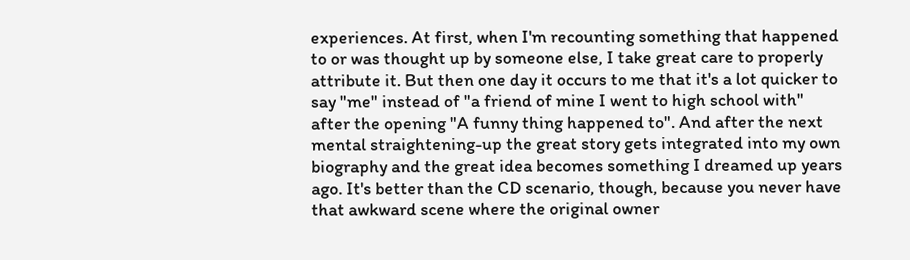experiences. At first, when I'm recounting something that happened to or was thought up by someone else, I take great care to properly attribute it. But then one day it occurs to me that it's a lot quicker to say "me" instead of "a friend of mine I went to high school with" after the opening "A funny thing happened to". And after the next mental straightening-up the great story gets integrated into my own biography and the great idea becomes something I dreamed up years ago. It's better than the CD scenario, though, because you never have that awkward scene where the original owner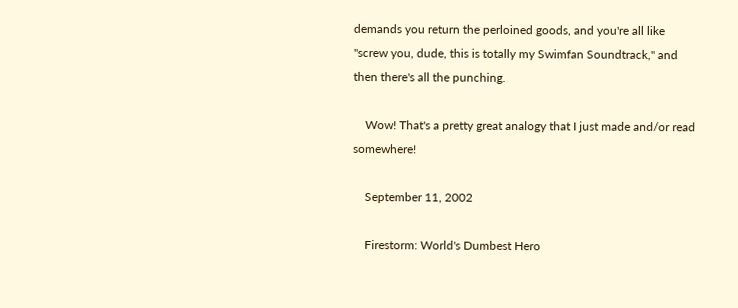demands you return the perloined goods, and you're all like "screw you, dude, this is totally my Swimfan Soundtrack," and then there's all the punching.

    Wow! That's a pretty great analogy that I just made and/or read somewhere!

    September 11, 2002

    Firestorm: World's Dumbest Hero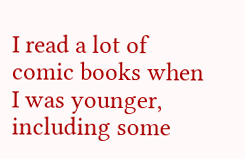I read a lot of comic books when I was younger, including some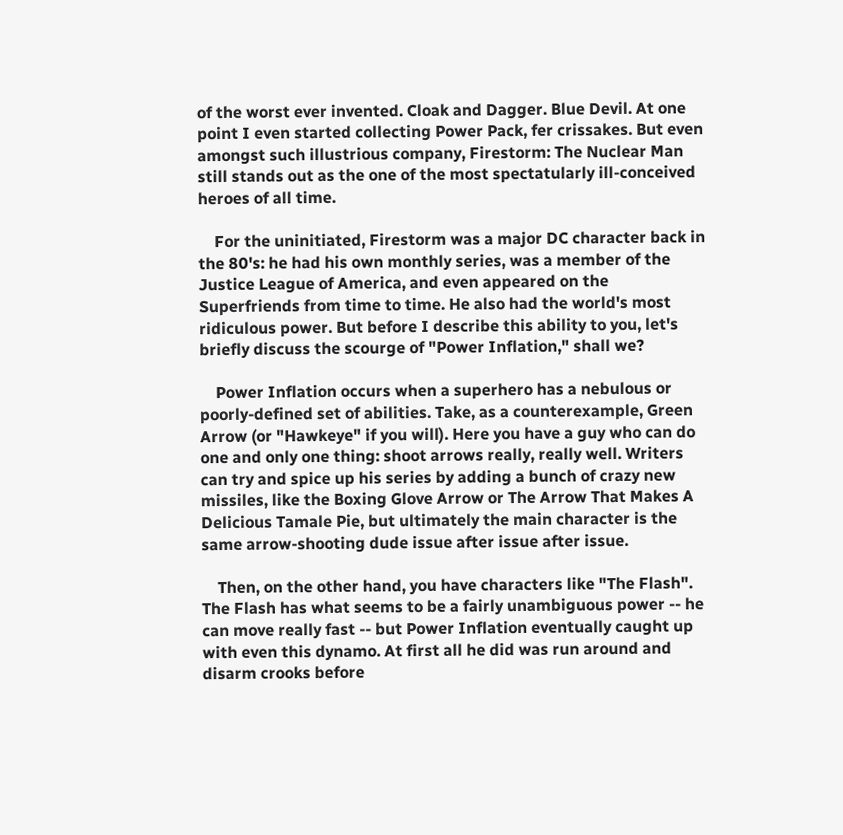of the worst ever invented. Cloak and Dagger. Blue Devil. At one point I even started collecting Power Pack, fer crissakes. But even amongst such illustrious company, Firestorm: The Nuclear Man still stands out as the one of the most spectatularly ill-conceived heroes of all time.

    For the uninitiated, Firestorm was a major DC character back in the 80's: he had his own monthly series, was a member of the Justice League of America, and even appeared on the Superfriends from time to time. He also had the world's most ridiculous power. But before I describe this ability to you, let's briefly discuss the scourge of "Power Inflation," shall we?

    Power Inflation occurs when a superhero has a nebulous or poorly-defined set of abilities. Take, as a counterexample, Green Arrow (or "Hawkeye" if you will). Here you have a guy who can do one and only one thing: shoot arrows really, really well. Writers can try and spice up his series by adding a bunch of crazy new missiles, like the Boxing Glove Arrow or The Arrow That Makes A Delicious Tamale Pie, but ultimately the main character is the same arrow-shooting dude issue after issue after issue.

    Then, on the other hand, you have characters like "The Flash". The Flash has what seems to be a fairly unambiguous power -- he can move really fast -- but Power Inflation eventually caught up with even this dynamo. At first all he did was run around and disarm crooks before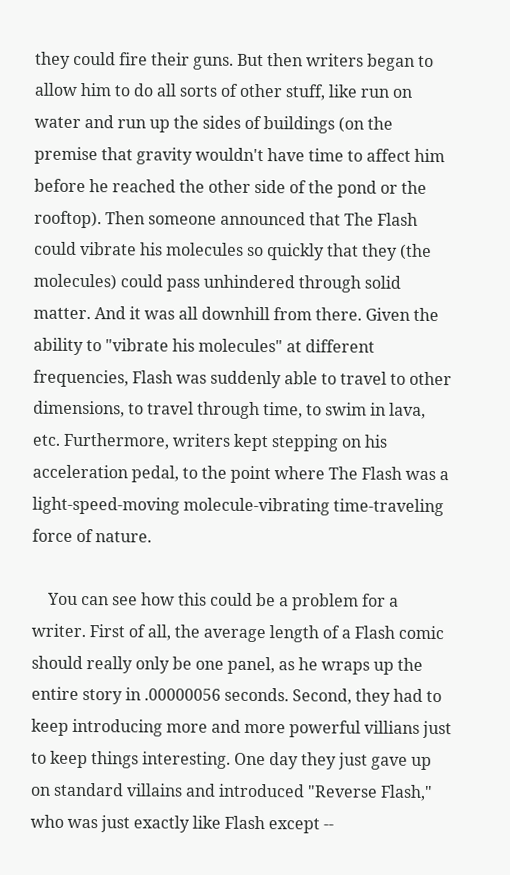they could fire their guns. But then writers began to allow him to do all sorts of other stuff, like run on water and run up the sides of buildings (on the premise that gravity wouldn't have time to affect him before he reached the other side of the pond or the rooftop). Then someone announced that The Flash could vibrate his molecules so quickly that they (the molecules) could pass unhindered through solid matter. And it was all downhill from there. Given the ability to "vibrate his molecules" at different frequencies, Flash was suddenly able to travel to other dimensions, to travel through time, to swim in lava, etc. Furthermore, writers kept stepping on his acceleration pedal, to the point where The Flash was a light-speed-moving molecule-vibrating time-traveling force of nature.

    You can see how this could be a problem for a writer. First of all, the average length of a Flash comic should really only be one panel, as he wraps up the entire story in .00000056 seconds. Second, they had to keep introducing more and more powerful villians just to keep things interesting. One day they just gave up on standard villains and introduced "Reverse Flash," who was just exactly like Flash except --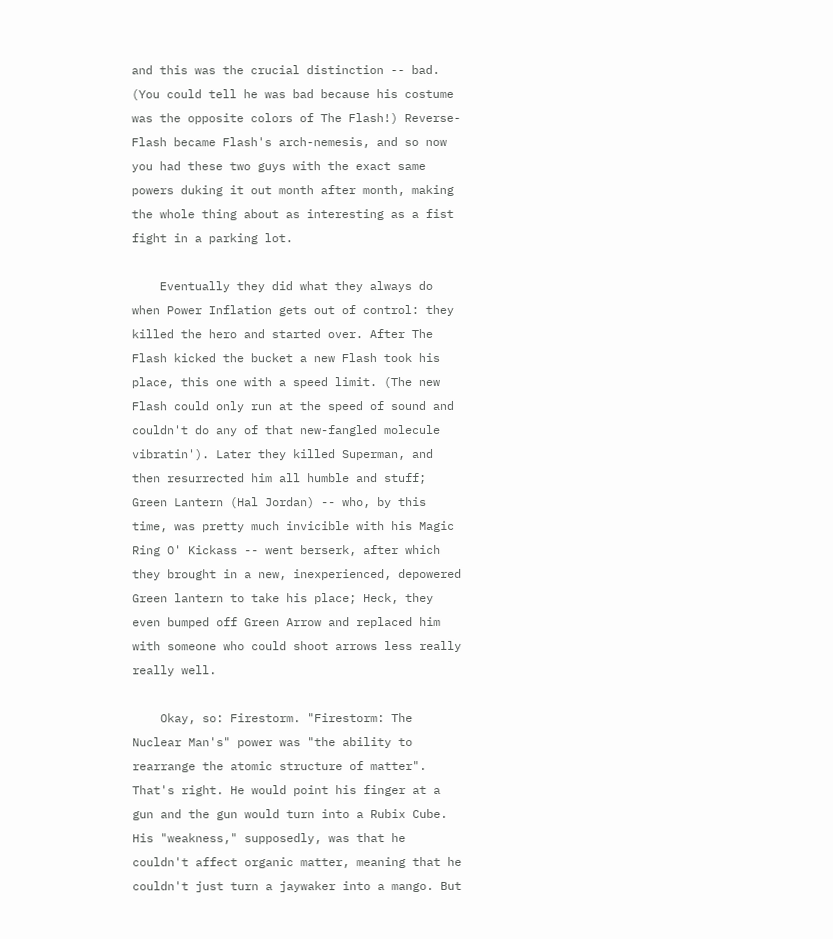and this was the crucial distinction -- bad. (You could tell he was bad because his costume was the opposite colors of The Flash!) Reverse-Flash became Flash's arch-nemesis, and so now you had these two guys with the exact same powers duking it out month after month, making the whole thing about as interesting as a fist fight in a parking lot.

    Eventually they did what they always do when Power Inflation gets out of control: they killed the hero and started over. After The Flash kicked the bucket a new Flash took his place, this one with a speed limit. (The new Flash could only run at the speed of sound and couldn't do any of that new-fangled molecule vibratin'). Later they killed Superman, and then resurrected him all humble and stuff; Green Lantern (Hal Jordan) -- who, by this time, was pretty much invicible with his Magic Ring O' Kickass -- went berserk, after which they brought in a new, inexperienced, depowered Green lantern to take his place; Heck, they even bumped off Green Arrow and replaced him with someone who could shoot arrows less really really well.

    Okay, so: Firestorm. "Firestorm: The Nuclear Man's" power was "the ability to rearrange the atomic structure of matter". That's right. He would point his finger at a gun and the gun would turn into a Rubix Cube. His "weakness," supposedly, was that he couldn't affect organic matter, meaning that he couldn't just turn a jaywaker into a mango. But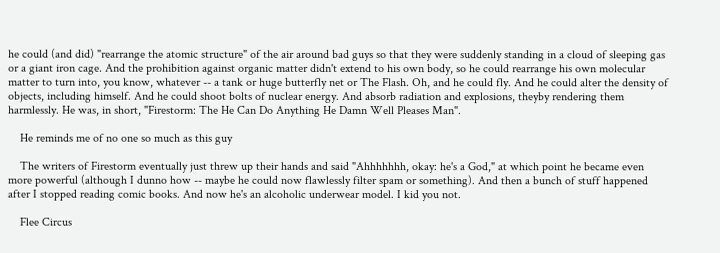he could (and did) "rearrange the atomic structure" of the air around bad guys so that they were suddenly standing in a cloud of sleeping gas or a giant iron cage. And the prohibition against organic matter didn't extend to his own body, so he could rearrange his own molecular matter to turn into, you know, whatever -- a tank or huge butterfly net or The Flash. Oh, and he could fly. And he could alter the density of objects, including himself. And he could shoot bolts of nuclear energy. And absorb radiation and explosions, theyby rendering them harmlessly. He was, in short, "Firestorm: The He Can Do Anything He Damn Well Pleases Man".

    He reminds me of no one so much as this guy

    The writers of Firestorm eventually just threw up their hands and said "Ahhhhhhh, okay: he's a God," at which point he became even more powerful (although I dunno how -- maybe he could now flawlessly filter spam or something). And then a bunch of stuff happened after I stopped reading comic books. And now he's an alcoholic underwear model. I kid you not.

    Flee Circus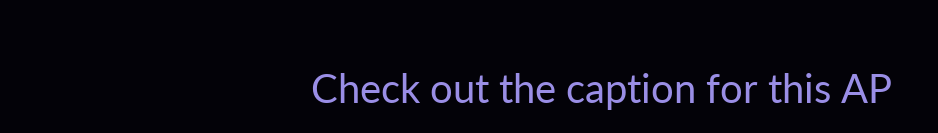Check out the caption for this AP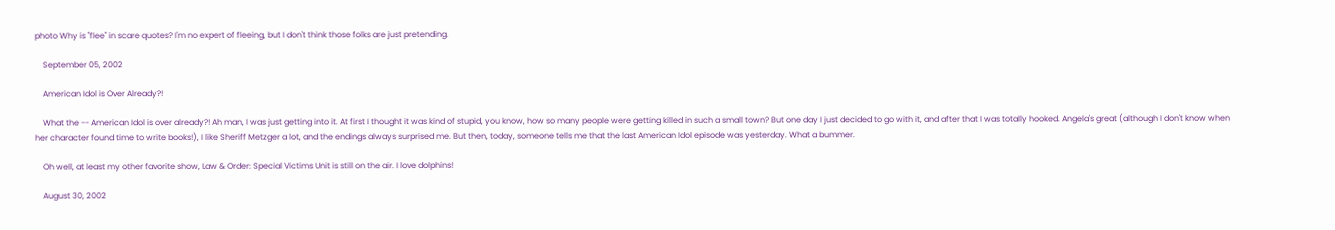photo Why is "flee" in scare quotes? I'm no expert of fleeing, but I don't think those folks are just pretending.

    September 05, 2002

    American Idol is Over Already?!

    What the -- American Idol is over already?! Ah man, I was just getting into it. At first I thought it was kind of stupid, you know, how so many people were getting killed in such a small town? But one day I just decided to go with it, and after that I was totally hooked. Angela's great (although I don't know when her character found time to write books!), I like Sheriff Metzger a lot, and the endings always surprised me. But then, today, someone tells me that the last American Idol episode was yesterday. What a bummer.

    Oh well, at least my other favorite show, Law & Order: Special Victims Unit is still on the air. I love dolphins!

    August 30, 2002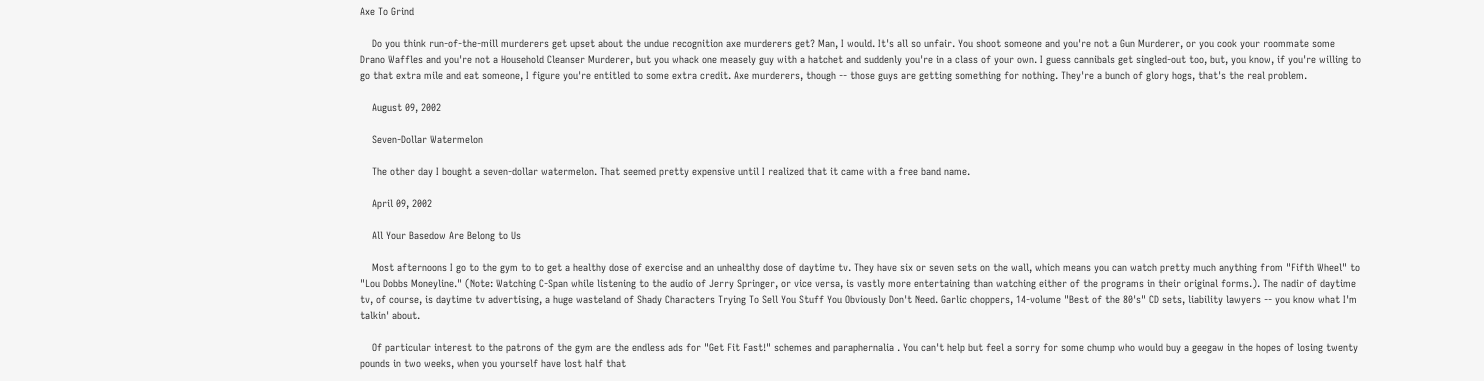Axe To Grind

    Do you think run-of-the-mill murderers get upset about the undue recognition axe murderers get? Man, I would. It's all so unfair. You shoot someone and you're not a Gun Murderer, or you cook your roommate some Drano Waffles and you're not a Household Cleanser Murderer, but you whack one measely guy with a hatchet and suddenly you're in a class of your own. I guess cannibals get singled-out too, but, you know, if you're willing to go that extra mile and eat someone, I figure you're entitled to some extra credit. Axe murderers, though -- those guys are getting something for nothing. They're a bunch of glory hogs, that's the real problem.

    August 09, 2002

    Seven-Dollar Watermelon

    The other day I bought a seven-dollar watermelon. That seemed pretty expensive until I realized that it came with a free band name.

    April 09, 2002

    All Your Basedow Are Belong to Us

    Most afternoons I go to the gym to to get a healthy dose of exercise and an unhealthy dose of daytime tv. They have six or seven sets on the wall, which means you can watch pretty much anything from "Fifth Wheel" to "Lou Dobbs Moneyline." (Note: Watching C-Span while listening to the audio of Jerry Springer, or vice versa, is vastly more entertaining than watching either of the programs in their original forms.). The nadir of daytime tv, of course, is daytime tv advertising, a huge wasteland of Shady Characters Trying To Sell You Stuff You Obviously Don't Need. Garlic choppers, 14-volume "Best of the 80's" CD sets, liability lawyers -- you know what I'm talkin' about.

    Of particular interest to the patrons of the gym are the endless ads for "Get Fit Fast!" schemes and paraphernalia . You can't help but feel a sorry for some chump who would buy a geegaw in the hopes of losing twenty pounds in two weeks, when you yourself have lost half that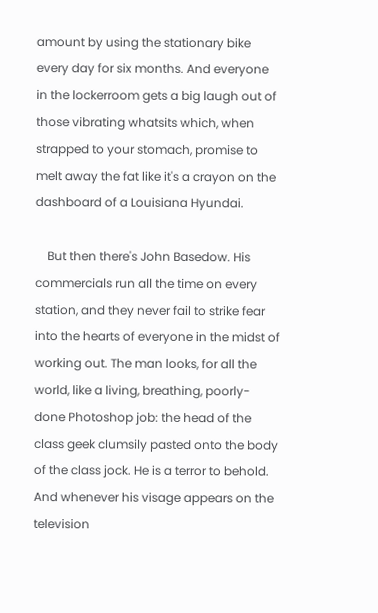amount by using the stationary bike every day for six months. And everyone in the lockerroom gets a big laugh out of those vibrating whatsits which, when strapped to your stomach, promise to melt away the fat like it's a crayon on the dashboard of a Louisiana Hyundai.

    But then there's John Basedow. His commercials run all the time on every station, and they never fail to strike fear into the hearts of everyone in the midst of working out. The man looks, for all the world, like a living, breathing, poorly-done Photoshop job: the head of the class geek clumsily pasted onto the body of the class jock. He is a terror to behold. And whenever his visage appears on the television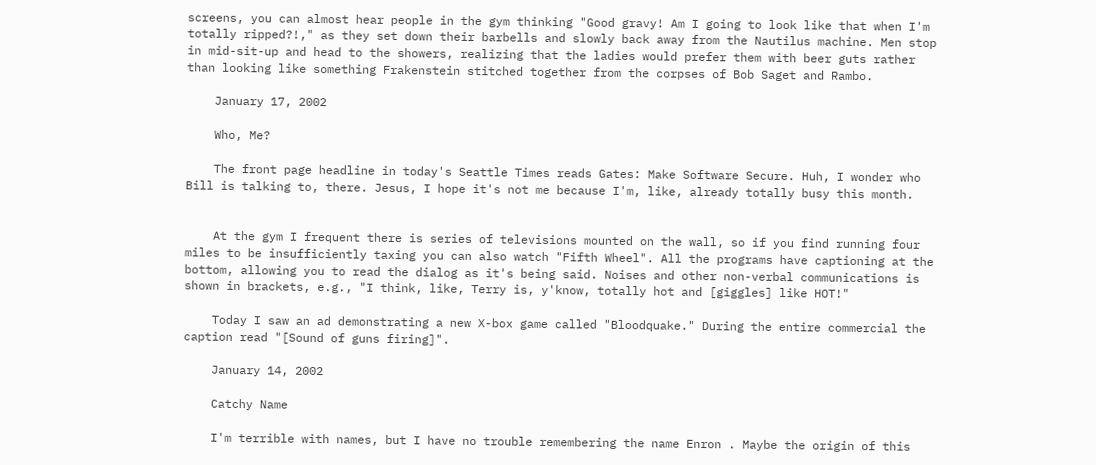screens, you can almost hear people in the gym thinking "Good gravy! Am I going to look like that when I'm totally ripped?!," as they set down their barbells and slowly back away from the Nautilus machine. Men stop in mid-sit-up and head to the showers, realizing that the ladies would prefer them with beer guts rather than looking like something Frakenstein stitched together from the corpses of Bob Saget and Rambo.

    January 17, 2002

    Who, Me?

    The front page headline in today's Seattle Times reads Gates: Make Software Secure. Huh, I wonder who Bill is talking to, there. Jesus, I hope it's not me because I'm, like, already totally busy this month.


    At the gym I frequent there is series of televisions mounted on the wall, so if you find running four miles to be insufficiently taxing you can also watch "Fifth Wheel". All the programs have captioning at the bottom, allowing you to read the dialog as it's being said. Noises and other non-verbal communications is shown in brackets, e.g., "I think, like, Terry is, y'know, totally hot and [giggles] like HOT!"

    Today I saw an ad demonstrating a new X-box game called "Bloodquake." During the entire commercial the caption read "[Sound of guns firing]".

    January 14, 2002

    Catchy Name

    I'm terrible with names, but I have no trouble remembering the name Enron . Maybe the origin of this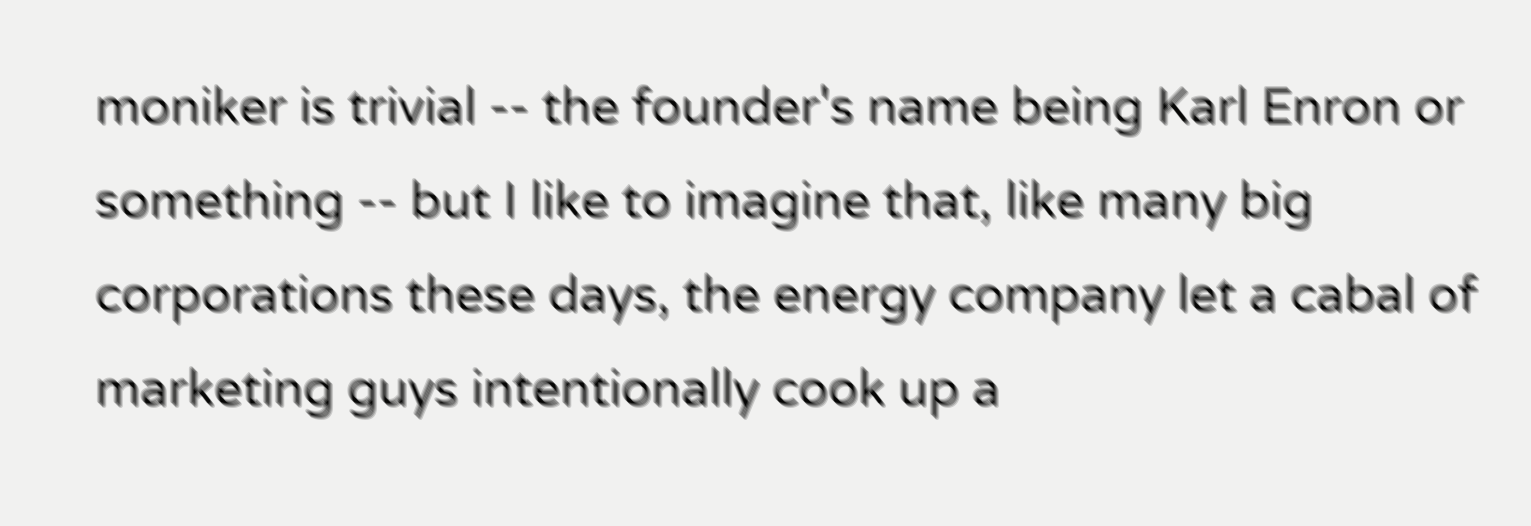moniker is trivial -- the founder's name being Karl Enron or something -- but I like to imagine that, like many big corporations these days, the energy company let a cabal of marketing guys intentionally cook up a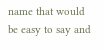name that would be easy to say and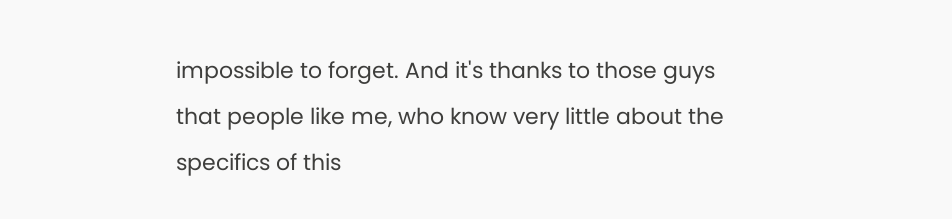impossible to forget. And it's thanks to those guys that people like me, who know very little about the specifics of this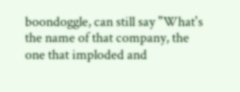boondoggle, can still say "What's the name of that company, the one that imploded and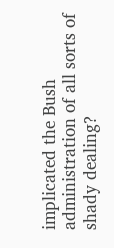implicated the Bush administration of all sorts of shady dealing?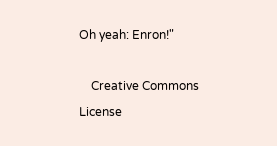Oh yeah: Enron!"

    Creative Commons License